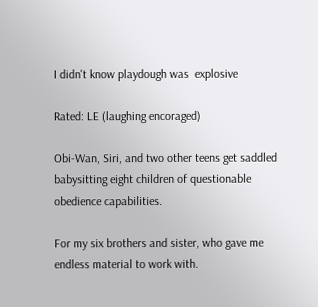I didn't know playdough was  explosive

Rated: LE (laughing encoraged)

Obi-Wan, Siri, and two other teens get saddled babysitting eight children of questionable obedience capabilities.

For my six brothers and sister, who gave me endless material to work with.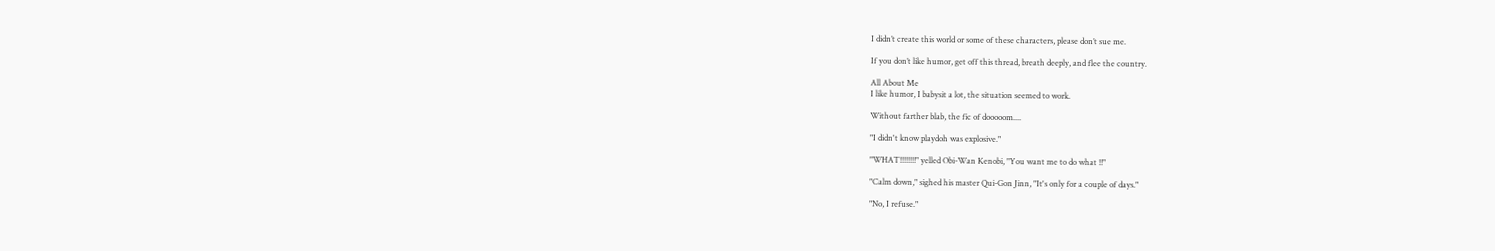I didn’t create this world or some of these characters, please don’t sue me.

If you don’t like humor, get off this thread, breath deeply, and flee the country.

All About Me
I like humor, I babysit a lot, the situation seemed to work.

Without farther blab, the fic of dooooom....

"I didn't know playdoh was explosive."

"WHAT!!!!!!!!" yelled Obi-Wan Kenobi, "You want me to do what !!"

"Calm down," sighed his master Qui-Gon Jinn, "It's only for a couple of days."

"No, I refuse."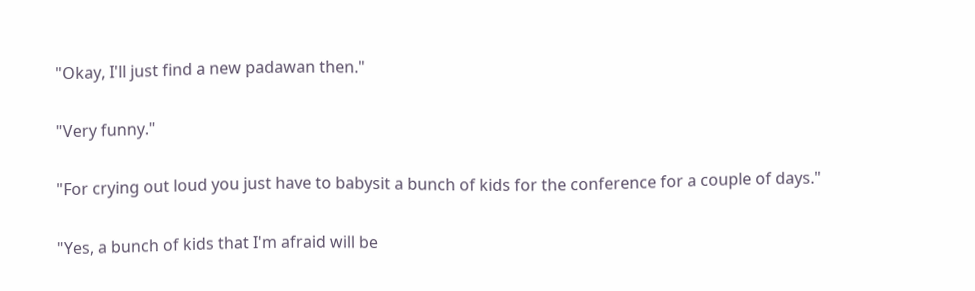"Okay, I'll just find a new padawan then."

"Very funny."

"For crying out loud you just have to babysit a bunch of kids for the conference for a couple of days."

"Yes, a bunch of kids that I'm afraid will be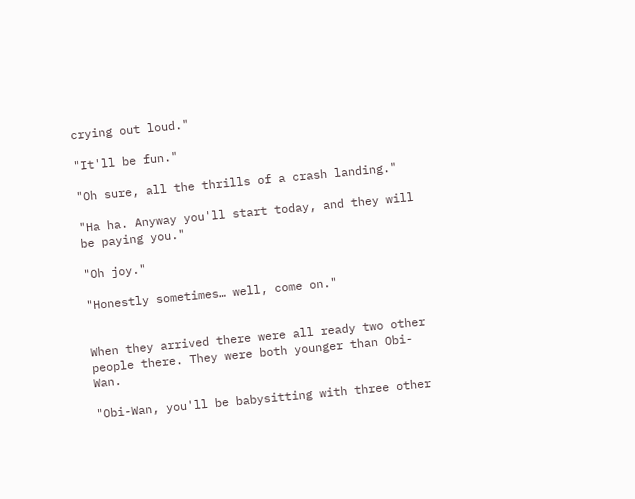crying out loud."

"It'll be fun."

"Oh sure, all the thrills of a crash landing."

"Ha ha. Anyway you'll start today, and they will be paying you."

"Oh joy."

"Honestly sometimes… well, come on."


When they arrived there were all ready two other people there. They were both younger than Obi-Wan.

"Obi-Wan, you'll be babysitting with three other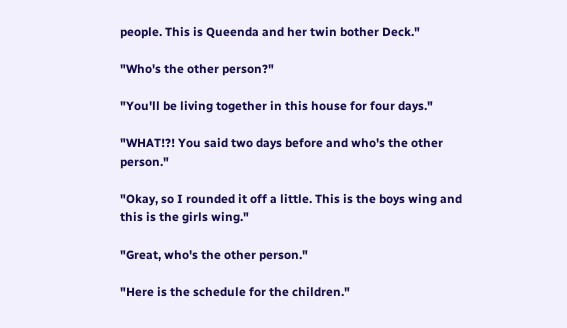people. This is Queenda and her twin bother Deck."

"Who's the other person?"

"You'll be living together in this house for four days."

"WHAT!?! You said two days before and who's the other person."

"Okay, so I rounded it off a little. This is the boys wing and this is the girls wing."

"Great, who's the other person."

"Here is the schedule for the children."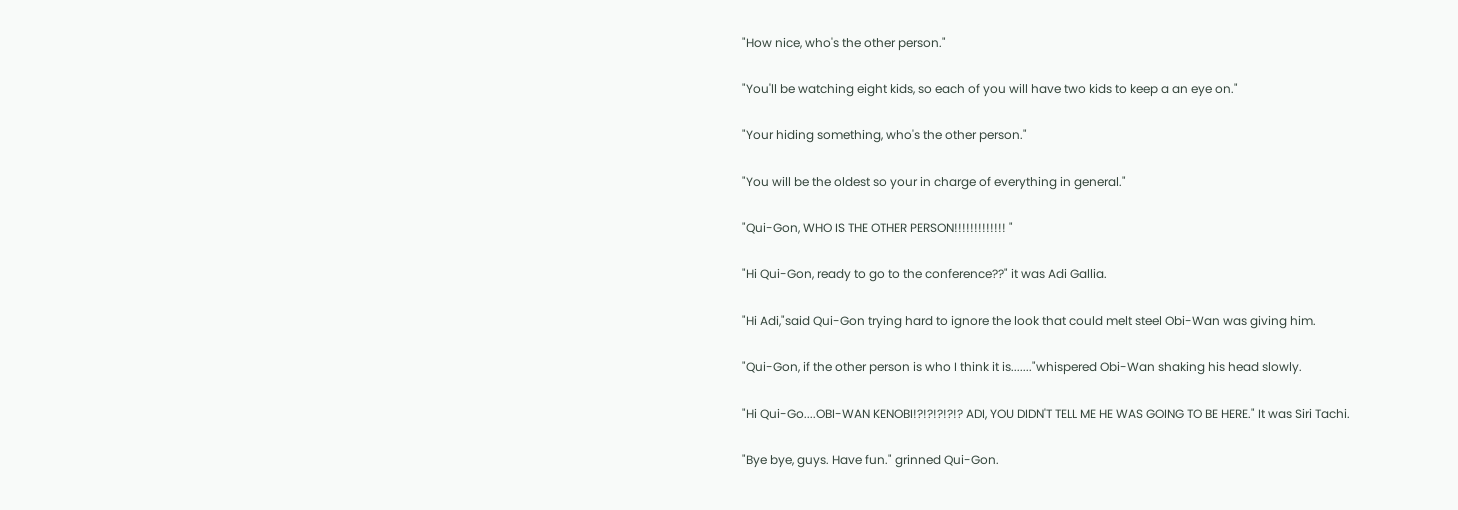"How nice, who's the other person."

"You'll be watching eight kids, so each of you will have two kids to keep a an eye on."

"Your hiding something, who's the other person."

"You will be the oldest so your in charge of everything in general."

"Qui-Gon, WHO IS THE OTHER PERSON!!!!!!!!!!!!! "

"Hi Qui-Gon, ready to go to the conference??" it was Adi Gallia.

"Hi Adi,"said Qui-Gon trying hard to ignore the look that could melt steel Obi-Wan was giving him.

"Qui-Gon, if the other person is who I think it is......."whispered Obi-Wan shaking his head slowly.

"Hi Qui-Go....OBI-WAN KENOBI!?!?!?!?!? ADI, YOU DIDN'T TELL ME HE WAS GOING TO BE HERE." It was Siri Tachi.

"Bye bye, guys. Have fun." grinned Qui-Gon.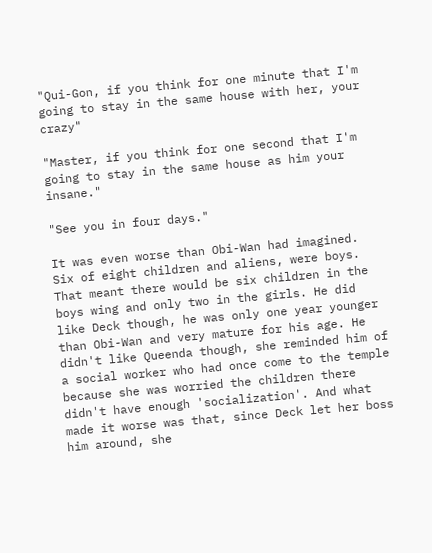"Qui-Gon, if you think for one minute that I'm going to stay in the same house with her, your crazy"

"Master, if you think for one second that I'm going to stay in the same house as him your insane."

"See you in four days."

It was even worse than Obi-Wan had imagined. Six of eight children and aliens, were boys. That meant there would be six children in the boys wing and only two in the girls. He did like Deck though, he was only one year younger than Obi-Wan and very mature for his age. He didn't like Queenda though, she reminded him of a social worker who had once come to the temple because she was worried the children there didn't have enough 'socialization'. And what made it worse was that, since Deck let her boss him around, she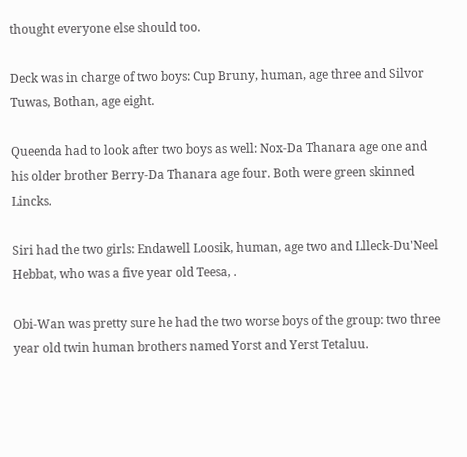thought everyone else should too.

Deck was in charge of two boys: Cup Bruny, human, age three and Silvor Tuwas, Bothan, age eight.

Queenda had to look after two boys as well: Nox-Da Thanara age one and his older brother Berry-Da Thanara age four. Both were green skinned Lincks.

Siri had the two girls: Endawell Loosik, human, age two and Llleck-Du'Neel Hebbat, who was a five year old Teesa, .

Obi-Wan was pretty sure he had the two worse boys of the group: two three year old twin human brothers named Yorst and Yerst Tetaluu.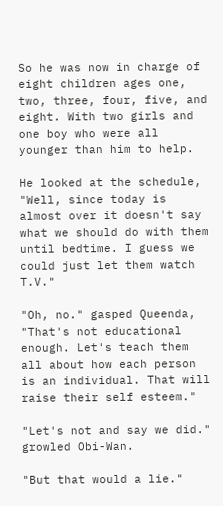So he was now in charge of eight children ages one, two, three, four, five, and eight. With two girls and one boy who were all younger than him to help.

He looked at the schedule, "Well, since today is almost over it doesn't say what we should do with them until bedtime. I guess we could just let them watch T.V."

"Oh, no." gasped Queenda, "That's not educational enough. Let's teach them all about how each person is an individual. That will raise their self esteem."

"Let's not and say we did." growled Obi-Wan.

"But that would a lie."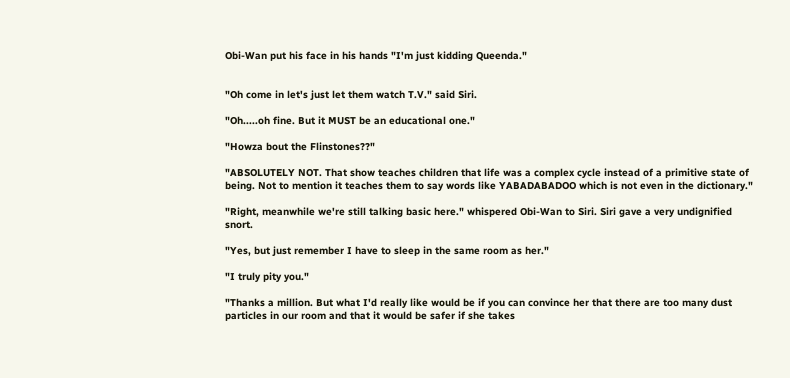Obi-Wan put his face in his hands "I'm just kidding Queenda."


"Oh come in let's just let them watch T.V." said Siri.

"Oh.....oh fine. But it MUST be an educational one."

"Howza bout the Flinstones??"

"ABSOLUTELY NOT. That show teaches children that life was a complex cycle instead of a primitive state of being. Not to mention it teaches them to say words like YABADABADOO which is not even in the dictionary."

"Right, meanwhile we're still talking basic here." whispered Obi-Wan to Siri. Siri gave a very undignified snort.

"Yes, but just remember I have to sleep in the same room as her."

"I truly pity you."

"Thanks a million. But what I'd really like would be if you can convince her that there are too many dust particles in our room and that it would be safer if she takes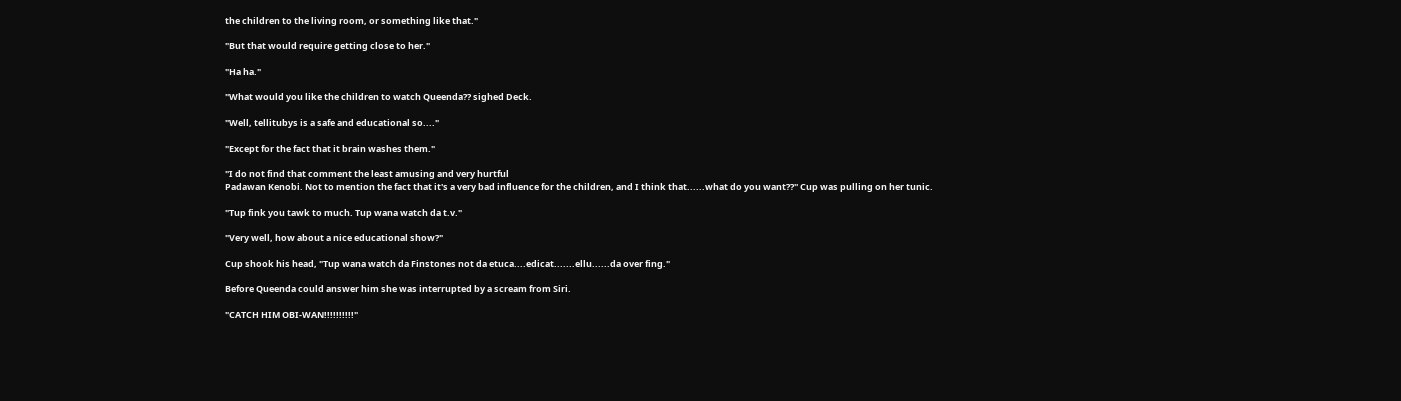the children to the living room, or something like that."

"But that would require getting close to her."

"Ha ha."

"What would you like the children to watch Queenda?? sighed Deck.

"Well, tellitubys is a safe and educational so...."

"Except for the fact that it brain washes them."

"I do not find that comment the least amusing and very hurtful
Padawan Kenobi. Not to mention the fact that it's a very bad influence for the children, and I think that......what do you want??'' Cup was pulling on her tunic.

"Tup fink you tawk to much. Tup wana watch da t.v."

"Very well, how about a nice educational show?"

Cup shook his head, "Tup wana watch da Finstones not da etuca....edicat.......ellu......da over fing."

Before Queenda could answer him she was interrupted by a scream from Siri.

"CATCH HIM OBI-WAN!!!!!!!!!!"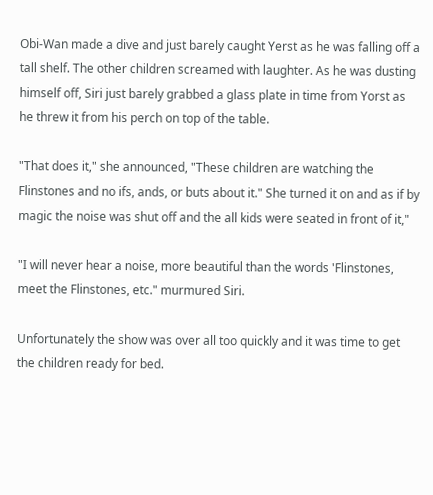Obi-Wan made a dive and just barely caught Yerst as he was falling off a tall shelf. The other children screamed with laughter. As he was dusting himself off, Siri just barely grabbed a glass plate in time from Yorst as he threw it from his perch on top of the table.

"That does it," she announced, "These children are watching the Flinstones and no ifs, ands, or buts about it." She turned it on and as if by magic the noise was shut off and the all kids were seated in front of it,"

"I will never hear a noise, more beautiful than the words 'Flinstones, meet the Flinstones, etc." murmured Siri.

Unfortunately the show was over all too quickly and it was time to get the children ready for bed.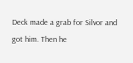Deck made a grab for Silvor and got him. Then he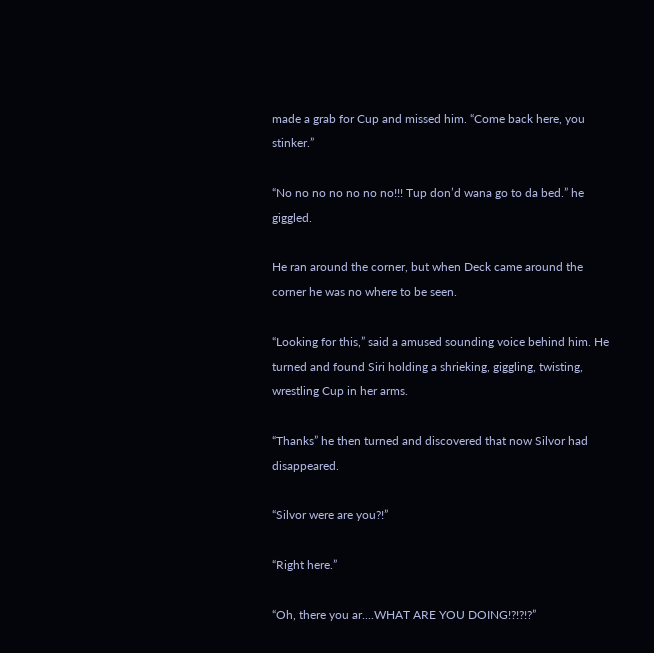made a grab for Cup and missed him. “Come back here, you stinker.”

“No no no no no no no!!! Tup don’d wana go to da bed.” he giggled.

He ran around the corner, but when Deck came around the corner he was no where to be seen.

“Looking for this,” said a amused sounding voice behind him. He turned and found Siri holding a shrieking, giggling, twisting, wrestling Cup in her arms.

“Thanks” he then turned and discovered that now Silvor had disappeared.

“Silvor were are you?!”

“Right here.”

“Oh, there you ar....WHAT ARE YOU DOING!?!?!?”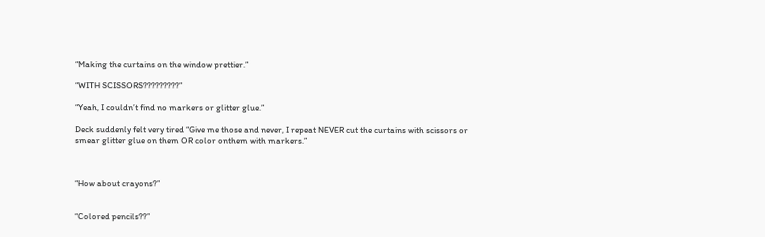“Making the curtains on the window prettier.”

“WITH SCISSORS?????????”

“Yeah, I couldn’t find no markers or glitter glue.”

Deck suddenly felt very tired “Give me those and never, I repeat NEVER cut the curtains with scissors or smear glitter glue on them OR color onthem with markers.”



“How about crayons?”


“Colored pencils??”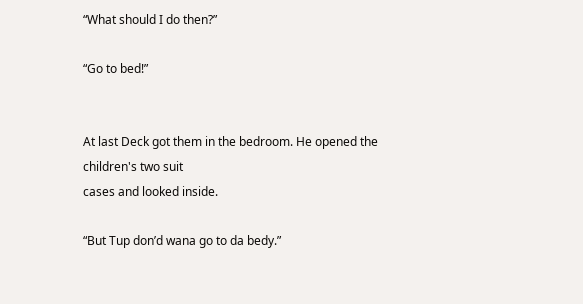“What should I do then?”

“Go to bed!”


At last Deck got them in the bedroom. He opened the children's two suit
cases and looked inside.

“But Tup don’d wana go to da bedy.”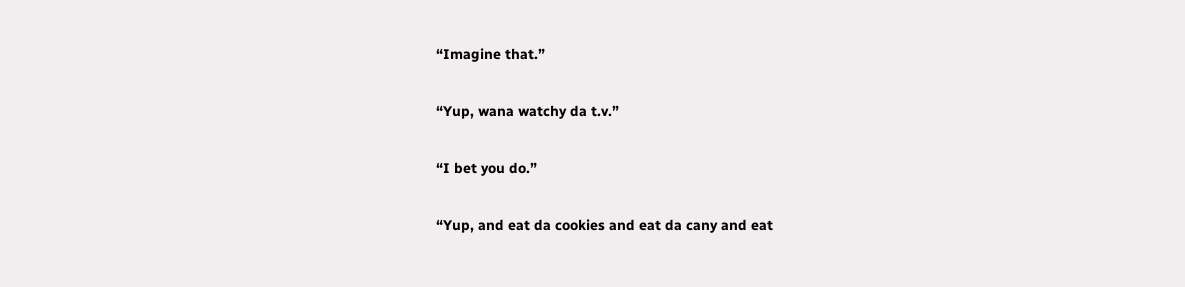“Imagine that.”

“Yup, wana watchy da t.v.”

“I bet you do.”

“Yup, and eat da cookies and eat da cany and eat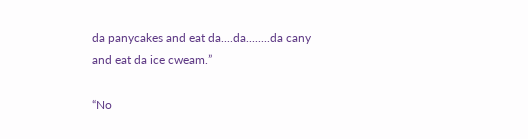da panycakes and eat da....da........da cany and eat da ice cweam.”

“No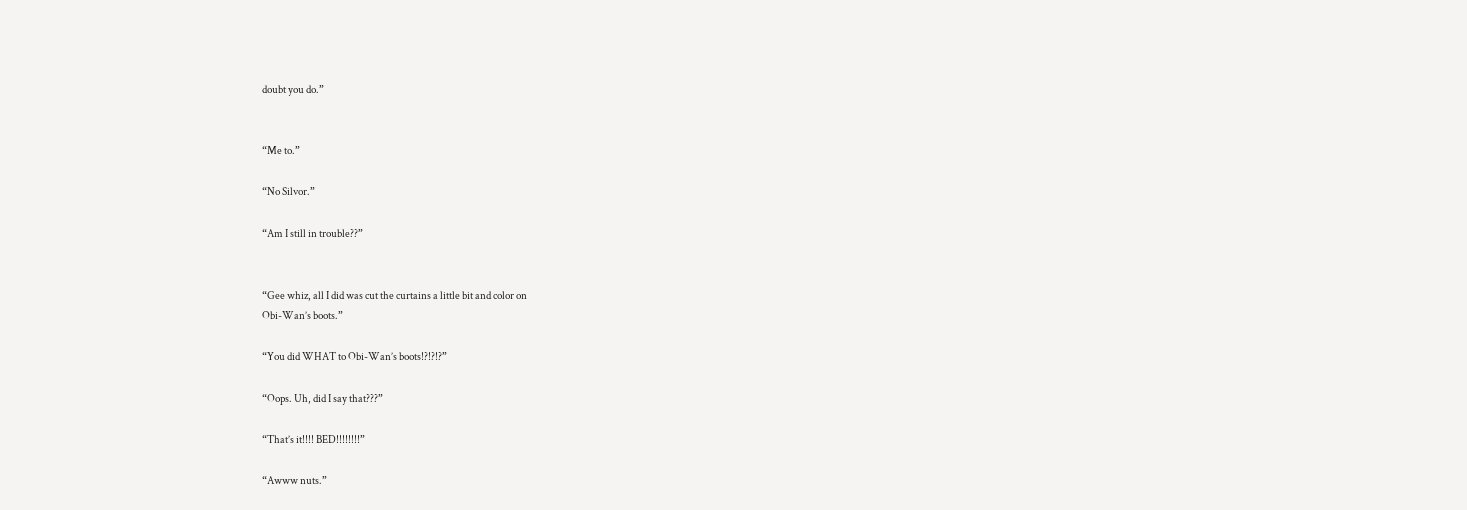doubt you do.”


“Me to.”

“No Silvor.”

“Am I still in trouble??”


“Gee whiz, all I did was cut the curtains a little bit and color on
Obi-Wan’s boots.”

“You did WHAT to Obi-Wan’s boots!?!?!?”

“Oops. Uh, did I say that???”

“That’s it!!!! BED!!!!!!!!”

“Awww nuts.”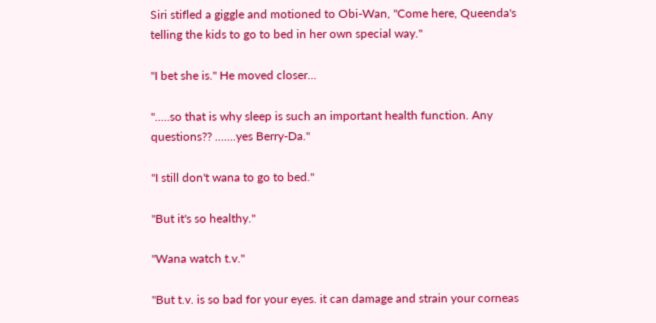Siri stifled a giggle and motioned to Obi-Wan, "Come here, Queenda's telling the kids to go to bed in her own special way."

"I bet she is." He moved closer...

".....so that is why sleep is such an important health function. Any questions?? .......yes Berry-Da."

"I still don't wana to go to bed."

"But it's so healthy."

"Wana watch t.v."

"But t.v. is so bad for your eyes. it can damage and strain your corneas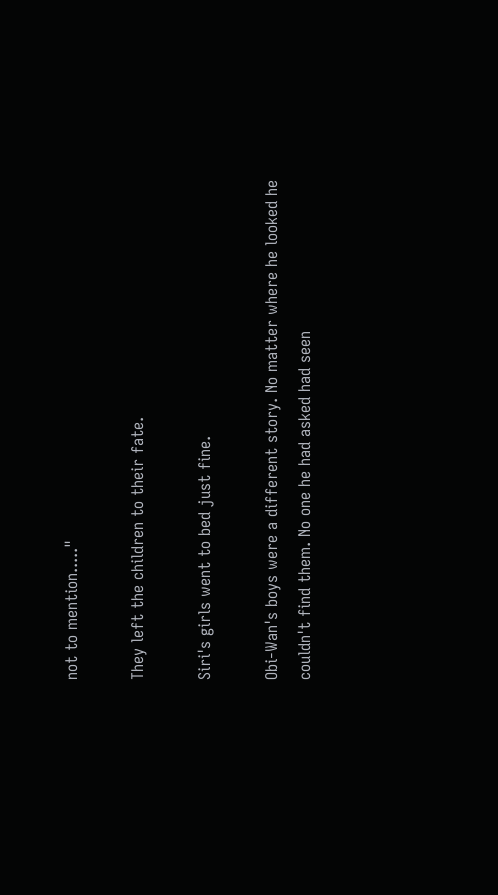not to mention....."

They left the children to their fate.

Siri's girls went to bed just fine.

Obi-Wan's boys were a different story. No matter where he looked he couldn't find them. No one he had asked had seen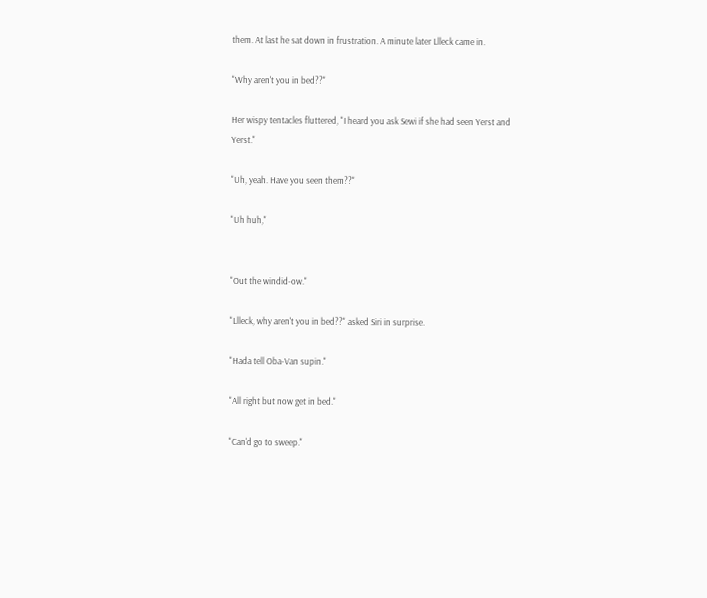them. At last he sat down in frustration. A minute later Llleck came in.

"Why aren't you in bed??"

Her wispy tentacles fluttered, "I heard you ask Sewi if she had seen Yerst and Yerst."

"Uh, yeah. Have you seen them??"

"Uh huh,"


"Out the windid-ow."

"Llleck, why aren't you in bed??" asked Siri in surprise.

"Hada tell Oba-Van supin."

"All right but now get in bed."

"Can'd go to sweep."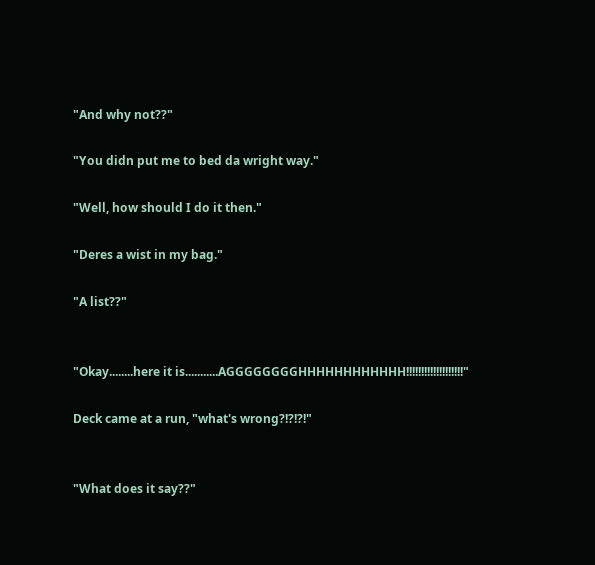"And why not??"

"You didn put me to bed da wright way."

"Well, how should I do it then."

"Deres a wist in my bag."

"A list??"


"Okay........here it is...........AGGGGGGGGHHHHHHHHHHHH!!!!!!!!!!!!!!!!!!!"

Deck came at a run, "what's wrong?!?!?!"


"What does it say??"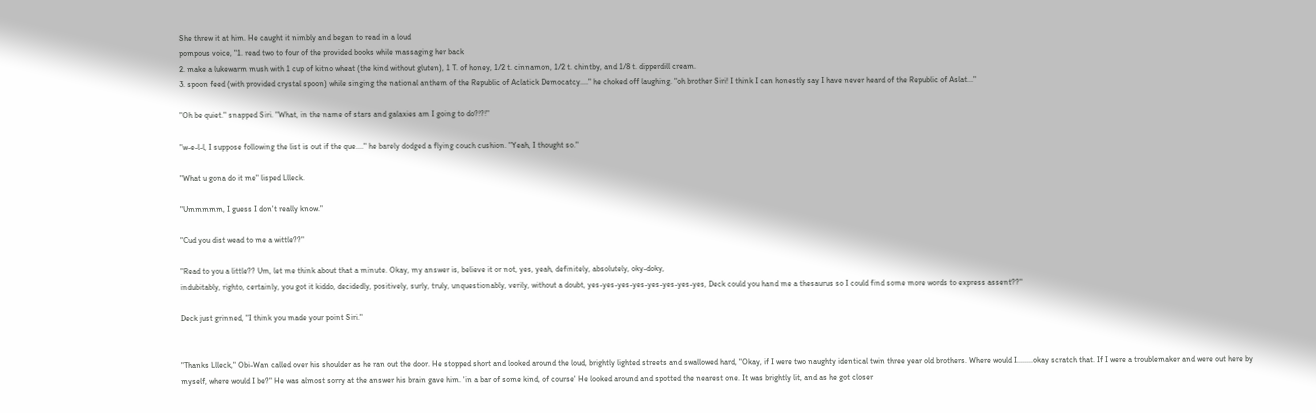She threw it at him. He caught it nimbly and began to read in a loud
pompous voice, "1. read two to four of the provided books while massaging her back
2. make a lukewarm mush with 1 cup of kitno wheat (the kind without gluten), 1 T. of honey, 1/2 t. cinnamon, 1/2 t. chintby, and 1/8 t. dipperdill cream.
3. spoon feed (with provided crystal spoon) while singing the national anthem of the Republic of Aclatick Democatcy...." he choked off laughing. "oh brother Siri! I think I can honestly say I have never heard of the Republic of Aslat..."

"Oh be quiet." snapped Siri. "What, in the name of stars and galaxies am I going to do?!?!"

"w-e-l-l, I suppose following the list is out if the que...." he barely dodged a flying couch cushion. "Yeah, I thought so."

"What u gona do it me" lisped Llleck.

"Ummmmm, I guess I don't really know."

"Cud you dist wead to me a wittle??"

"Read to you a little?? Um, let me think about that a minute. Okay, my answer is, believe it or not, yes, yeah, definitely, absolutely, oky-doky,
indubitably, righto, certainly, you got it kiddo, decidedly, positively, surly, truly, unquestionably, verily, without a doubt, yes-yes-yes-yes-yes-yes-yes-yes, Deck could you hand me a thesaurus so I could find some more words to express assent??"

Deck just grinned, "I think you made your point Siri."


"Thanks Llleck," Obi-Wan called over his shoulder as he ran out the door. He stopped short and looked around the loud, brightly lighted streets and swallowed hard, "Okay, if I were two naughty identical twin three year old brothers. Where would I........okay scratch that. If I were a troublemaker and were out here by myself, where would I be?" He was almost sorry at the answer his brain gave him. 'in a bar of some kind, of course' He looked around and spotted the nearest one. It was brightly lit, and as he got closer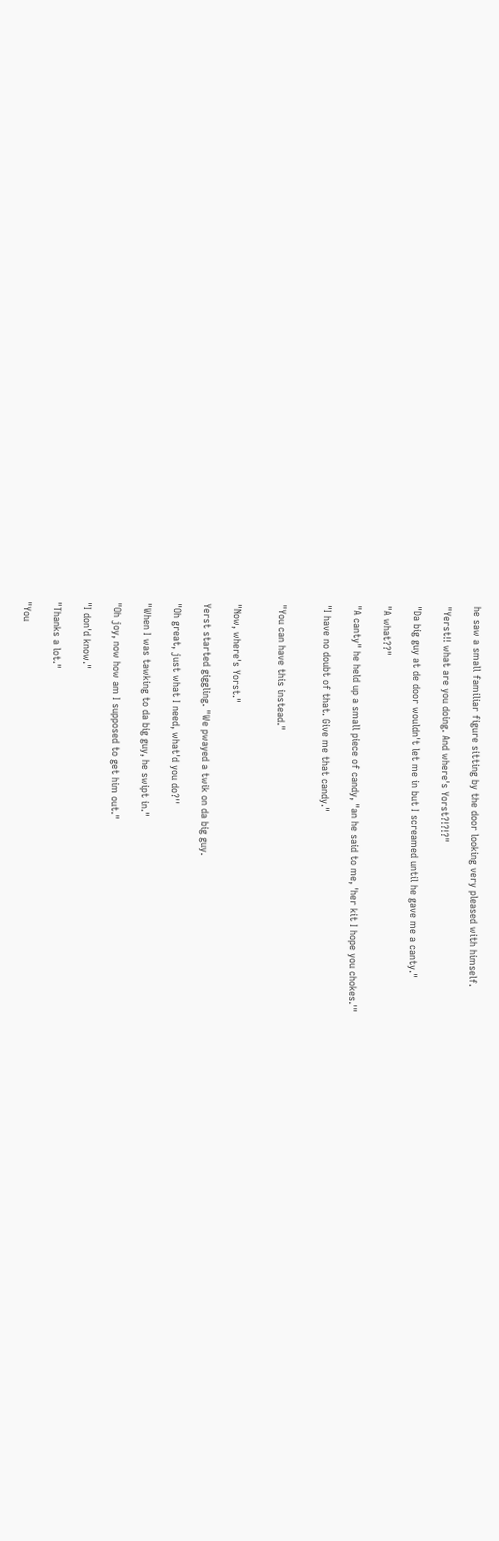he saw a small familiar figure sitting by the door looking very pleased with himself.

"Yerst!! what are you doing. And where's Yorst?!?!?"

"Da big guy at de door wouldn't let me in but I screamed until he gave me a canty."

"A what??"

"A canty" he held up a small piece of candy, "an he said to me, 'her kit I hope you chokes.'"

"I have no doubt of that. Give me that candy."


"You can have this instead."


"Now, where's Yorst."

Yerst started giggling. "We pwayed a twik on da big guy.

"Oh great, just what I need, what'd you do?''

"When I was tawking to da big guy, he swipt in."

"Oh joy, now how am I supposed to get him out."

"I don'd know."

"Thanks a lot."

"You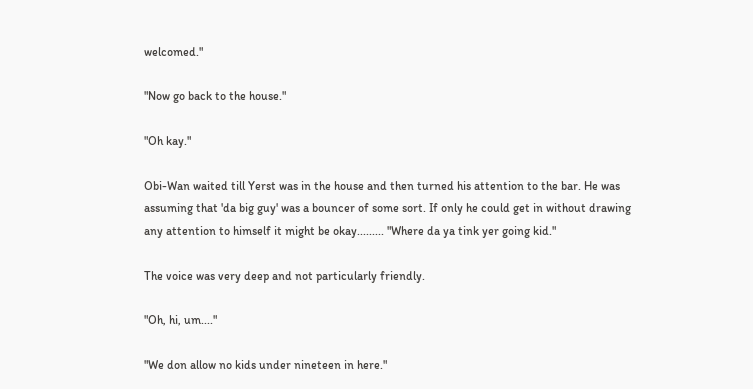welcomed."

"Now go back to the house."

"Oh kay."

Obi-Wan waited till Yerst was in the house and then turned his attention to the bar. He was assuming that 'da big guy' was a bouncer of some sort. If only he could get in without drawing any attention to himself it might be okay......... "Where da ya tink yer going kid."

The voice was very deep and not particularly friendly.

"Oh, hi, um...."

"We don allow no kids under nineteen in here."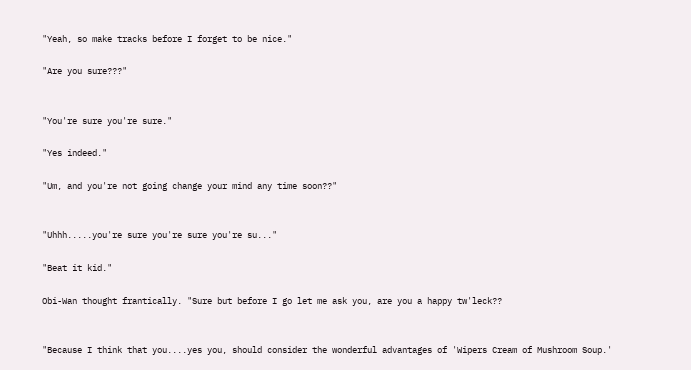"Yeah, so make tracks before I forget to be nice."

"Are you sure???"


"You're sure you're sure."

"Yes indeed."

"Um, and you're not going change your mind any time soon??"


"Uhhh.....you're sure you're sure you're su..."

"Beat it kid."

Obi-Wan thought frantically. "Sure but before I go let me ask you, are you a happy tw'leck??


"Because I think that you....yes you, should consider the wonderful advantages of 'Wipers Cream of Mushroom Soup.'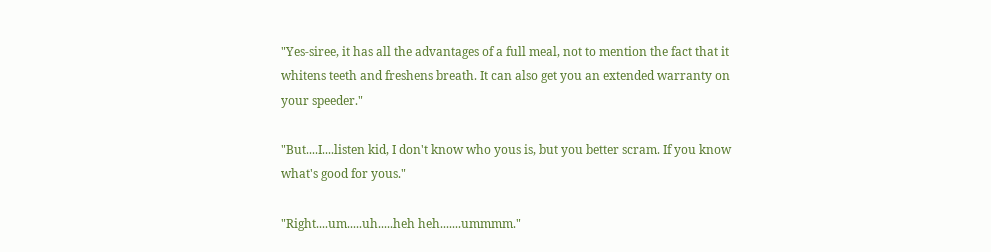"Yes-siree, it has all the advantages of a full meal, not to mention the fact that it whitens teeth and freshens breath. It can also get you an extended warranty on your speeder."

"But....I....listen kid, I don't know who yous is, but you better scram. If you know what's good for yous."

"Right....um.....uh.....heh heh.......ummmm."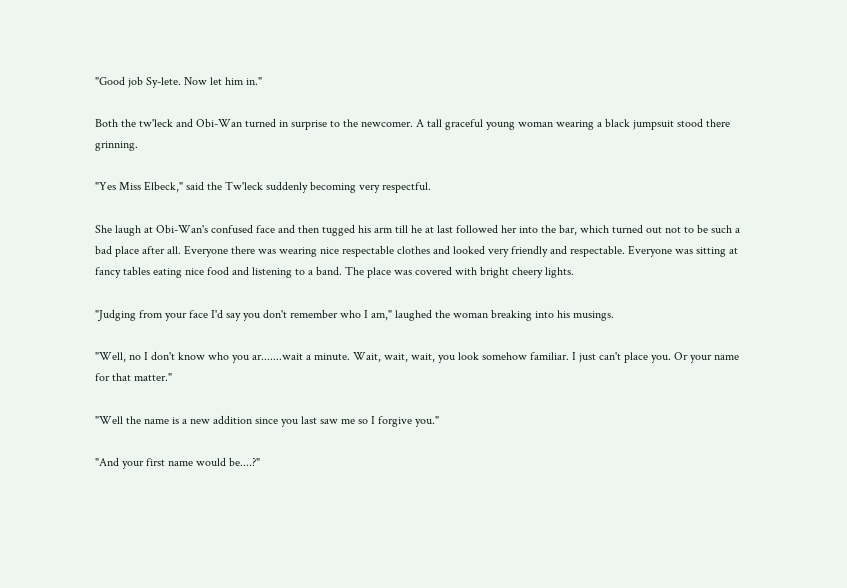"Good job Sy-lete. Now let him in."

Both the tw'leck and Obi-Wan turned in surprise to the newcomer. A tall graceful young woman wearing a black jumpsuit stood there grinning.

"Yes Miss Elbeck," said the Tw'leck suddenly becoming very respectful.

She laugh at Obi-Wan's confused face and then tugged his arm till he at last followed her into the bar, which turned out not to be such a bad place after all. Everyone there was wearing nice respectable clothes and looked very friendly and respectable. Everyone was sitting at fancy tables eating nice food and listening to a band. The place was covered with bright cheery lights.

"Judging from your face I'd say you don't remember who I am," laughed the woman breaking into his musings.

"Well, no I don't know who you ar.......wait a minute. Wait, wait, wait, you look somehow familiar. I just can't place you. Or your name for that matter."

"Well the name is a new addition since you last saw me so I forgive you."

"And your first name would be....?"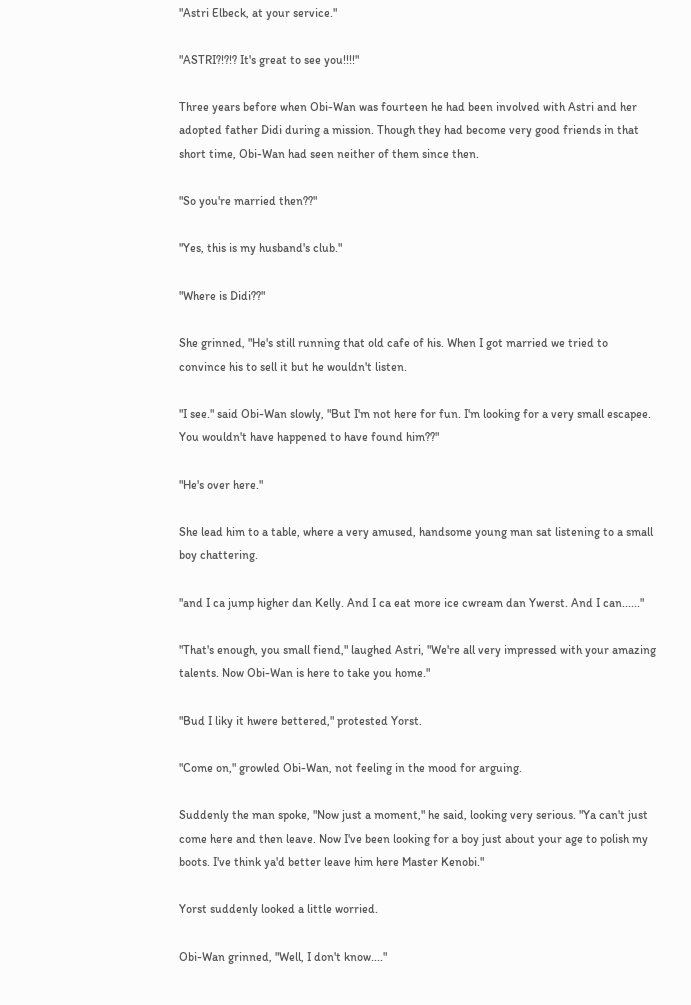"Astri Elbeck, at your service."

"ASTRI?!?!? It's great to see you!!!!"

Three years before when Obi-Wan was fourteen he had been involved with Astri and her adopted father Didi during a mission. Though they had become very good friends in that short time, Obi-Wan had seen neither of them since then.

"So you're married then??"

"Yes, this is my husband's club."

"Where is Didi??"

She grinned, "He's still running that old cafe of his. When I got married we tried to convince his to sell it but he wouldn't listen.

"I see." said Obi-Wan slowly, "But I'm not here for fun. I'm looking for a very small escapee. You wouldn't have happened to have found him??"

"He's over here."

She lead him to a table, where a very amused, handsome young man sat listening to a small boy chattering.

"and I ca jump higher dan Kelly. And I ca eat more ice cwream dan Ywerst. And I can......"

"That's enough, you small fiend," laughed Astri, "We're all very impressed with your amazing talents. Now Obi-Wan is here to take you home."

"Bud I liky it hwere bettered," protested Yorst.

"Come on," growled Obi-Wan, not feeling in the mood for arguing.

Suddenly the man spoke, "Now just a moment," he said, looking very serious. "Ya can't just come here and then leave. Now I've been looking for a boy just about your age to polish my boots. I've think ya'd better leave him here Master Kenobi."

Yorst suddenly looked a little worried.

Obi-Wan grinned, "Well, I don't know...."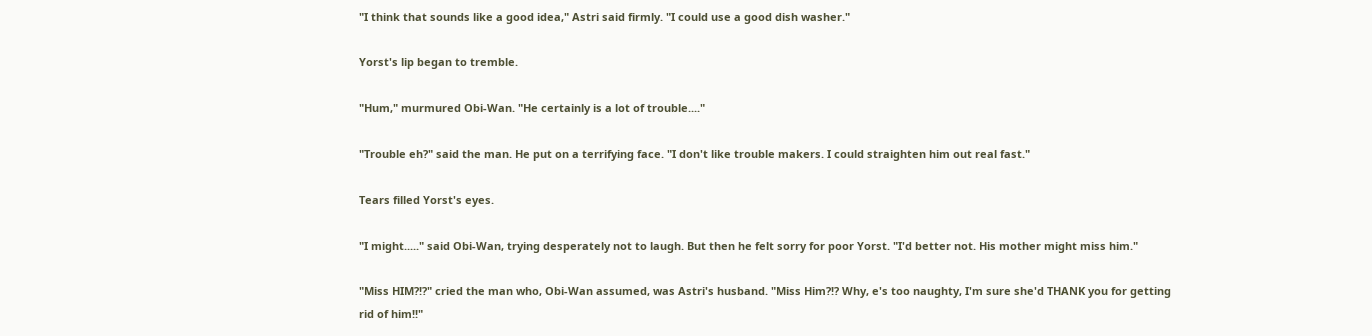"I think that sounds like a good idea," Astri said firmly. "I could use a good dish washer."

Yorst's lip began to tremble.

"Hum," murmured Obi-Wan. "He certainly is a lot of trouble...."

"Trouble eh?" said the man. He put on a terrifying face. "I don't like trouble makers. I could straighten him out real fast."

Tears filled Yorst's eyes.

"I might....." said Obi-Wan, trying desperately not to laugh. But then he felt sorry for poor Yorst. "I'd better not. His mother might miss him."

"Miss HIM?!?" cried the man who, Obi-Wan assumed, was Astri's husband. "Miss Him?!? Why, e's too naughty, I'm sure she'd THANK you for getting rid of him!!"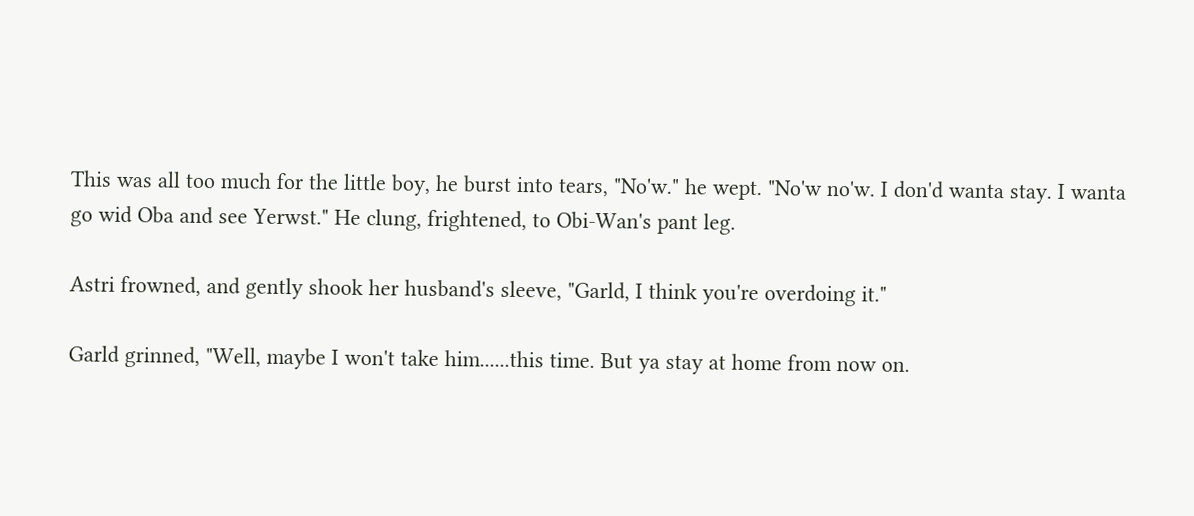This was all too much for the little boy, he burst into tears, "No'w." he wept. "No'w no'w. I don'd wanta stay. I wanta go wid Oba and see Yerwst." He clung, frightened, to Obi-Wan's pant leg.

Astri frowned, and gently shook her husband's sleeve, "Garld, I think you're overdoing it."

Garld grinned, "Well, maybe I won't take him......this time. But ya stay at home from now on.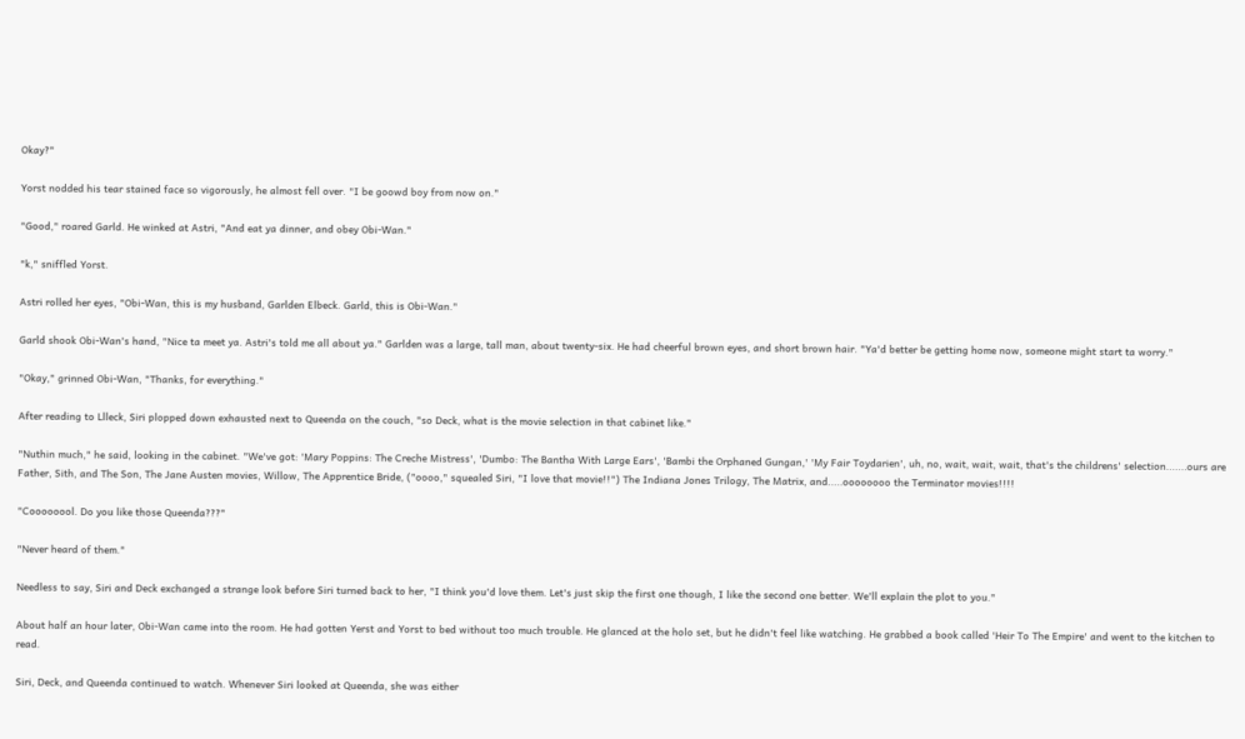Okay?"

Yorst nodded his tear stained face so vigorously, he almost fell over. "I be goowd boy from now on."

"Good," roared Garld. He winked at Astri, "And eat ya dinner, and obey Obi-Wan."

"k," sniffled Yorst.

Astri rolled her eyes, "Obi-Wan, this is my husband, Garlden Elbeck. Garld, this is Obi-Wan."

Garld shook Obi-Wan's hand, "Nice ta meet ya. Astri's told me all about ya." Garlden was a large, tall man, about twenty-six. He had cheerful brown eyes, and short brown hair. "Ya'd better be getting home now, someone might start ta worry."

"Okay," grinned Obi-Wan, "Thanks, for everything."

After reading to Llleck, Siri plopped down exhausted next to Queenda on the couch, "so Deck, what is the movie selection in that cabinet like."

"Nuthin much," he said, looking in the cabinet. "We've got: 'Mary Poppins: The Creche Mistress', 'Dumbo: The Bantha With Large Ears', 'Bambi the Orphaned Gungan,' 'My Fair Toydarien', uh, no, wait, wait, wait, that's the childrens' selection.......ours are Father, Sith, and The Son, The Jane Austen movies, Willow, The Apprentice Bride, ("oooo," squealed Siri, "I love that movie!!") The Indiana Jones Trilogy, The Matrix, and.....oooooooo the Terminator movies!!!!

"Coooooool. Do you like those Queenda???"

"Never heard of them."

Needless to say, Siri and Deck exchanged a strange look before Siri turned back to her, "I think you'd love them. Let's just skip the first one though, I like the second one better. We'll explain the plot to you."

About half an hour later, Obi-Wan came into the room. He had gotten Yerst and Yorst to bed without too much trouble. He glanced at the holo set, but he didn't feel like watching. He grabbed a book called 'Heir To The Empire' and went to the kitchen to read.

Siri, Deck, and Queenda continued to watch. Whenever Siri looked at Queenda, she was either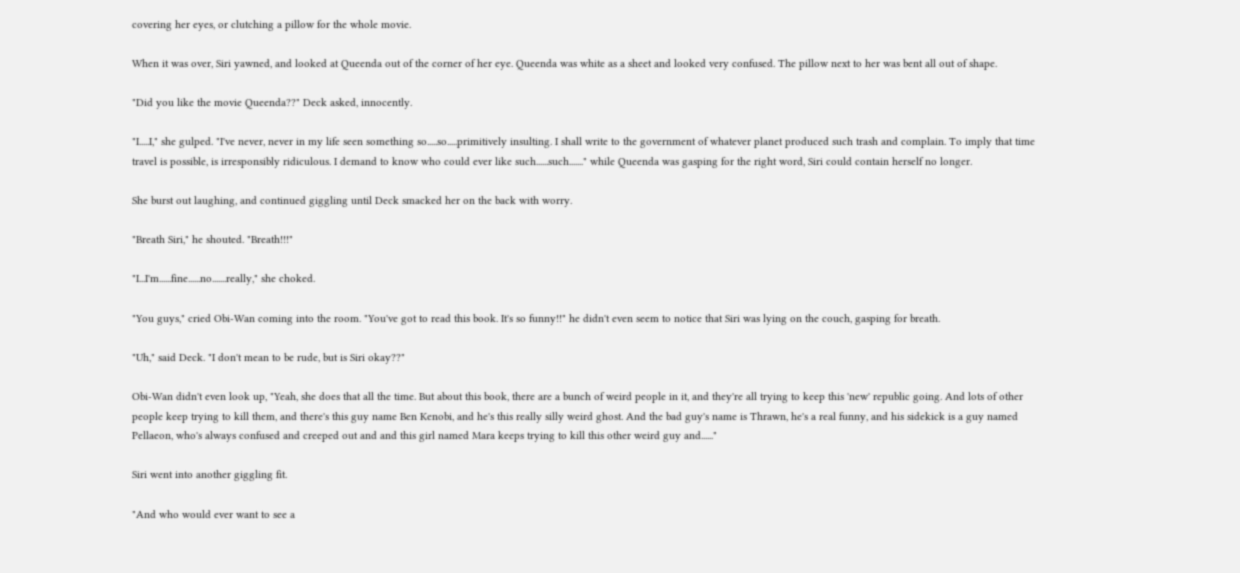covering her eyes, or clutching a pillow for the whole movie.

When it was over, Siri yawned, and looked at Queenda out of the corner of her eye. Queenda was white as a sheet and looked very confused. The pillow next to her was bent all out of shape.

"Did you like the movie Queenda??" Deck asked, innocently.

"I.....I," she gulped. "I've never, never in my life seen something so.....so.....primitively insulting. I shall write to the government of whatever planet produced such trash and complain. To imply that time travel is possible, is irresponsibly ridiculous. I demand to know who could ever like such......such......." while Queenda was gasping for the right word, Siri could contain herself no longer.

She burst out laughing, and continued giggling until Deck smacked her on the back with worry.

"Breath Siri," he shouted. "Breath!!!"

"I...I'm......fine......no.......really," she choked.

"You guys," cried Obi-Wan coming into the room. "You've got to read this book. It's so funny!!" he didn't even seem to notice that Siri was lying on the couch, gasping for breath.

"Uh," said Deck. "I don't mean to be rude, but is Siri okay??"

Obi-Wan didn't even look up, "Yeah, she does that all the time. But about this book, there are a bunch of weird people in it, and they're all trying to keep this 'new' republic going. And lots of other people keep trying to kill them, and there's this guy name Ben Kenobi, and he's this really silly weird ghost. And the bad guy's name is Thrawn, he's a real funny, and his sidekick is a guy named Pellaeon, who's always confused and creeped out and and this girl named Mara keeps trying to kill this other weird guy and......"

Siri went into another giggling fit.

"And who would ever want to see a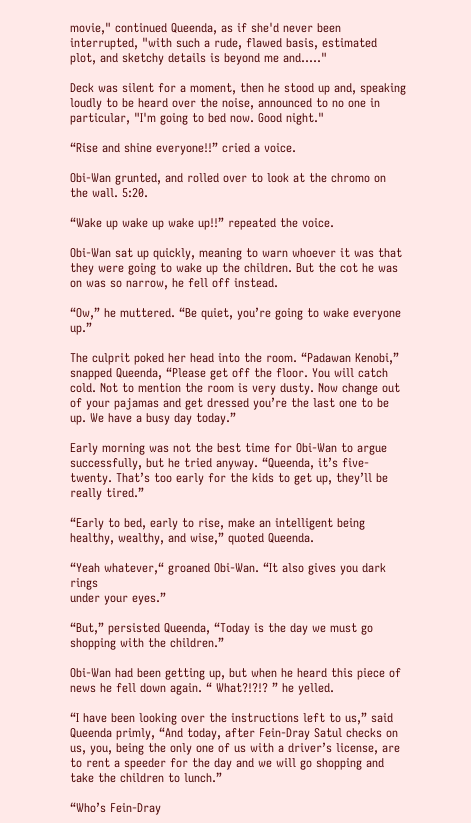movie," continued Queenda, as if she'd never been interrupted, "with such a rude, flawed basis, estimated plot, and sketchy details is beyond me and....."

Deck was silent for a moment, then he stood up and, speaking loudly to be heard over the noise, announced to no one in particular, "I'm going to bed now. Good night."

“Rise and shine everyone!!” cried a voice.

Obi-Wan grunted, and rolled over to look at the chromo on the wall. 5:20.

“Wake up wake up wake up!!” repeated the voice.

Obi-Wan sat up quickly, meaning to warn whoever it was that they were going to wake up the children. But the cot he was on was so narrow, he fell off instead.

“Ow,” he muttered. “Be quiet, you’re going to wake everyone up.”

The culprit poked her head into the room. “Padawan Kenobi,” snapped Queenda, “Please get off the floor. You will catch cold. Not to mention the room is very dusty. Now change out of your pajamas and get dressed you’re the last one to be up. We have a busy day today.”

Early morning was not the best time for Obi-Wan to argue successfully, but he tried anyway. “Queenda, it’s five-twenty. That’s too early for the kids to get up, they’ll be really tired.”

“Early to bed, early to rise, make an intelligent being healthy, wealthy, and wise,” quoted Queenda.

“Yeah whatever,“ groaned Obi-Wan. “It also gives you dark rings
under your eyes.”

“But,” persisted Queenda, “Today is the day we must go shopping with the children.”

Obi-Wan had been getting up, but when he heard this piece of news he fell down again. “ What?!?!? ” he yelled.

“I have been looking over the instructions left to us,” said Queenda primly, “And today, after Fein-Dray Satul checks on us, you, being the only one of us with a driver’s license, are to rent a speeder for the day and we will go shopping and take the children to lunch.”

“Who’s Fein-Dray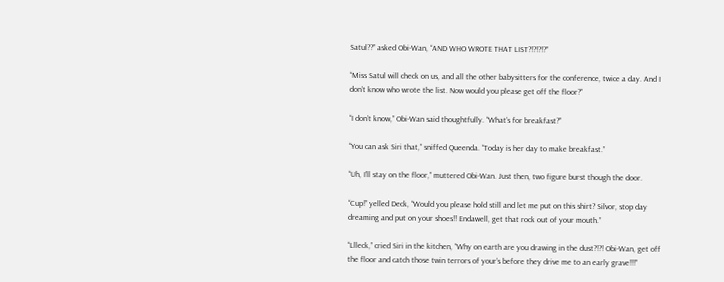Satul??” asked Obi-Wan, “AND WHO WROTE THAT LIST?!?!?!?”

“Miss Satul will check on us, and all the other babysitters for the conference, twice a day. And I don’t know who wrote the list. Now would you please get off the floor?”

“I don’t know,” Obi-Wan said thoughtfully. “What’s for breakfast?”

“You can ask Siri that,” sniffed Queenda. “Today is her day to make breakfast.”

“Uh, I’ll stay on the floor,” muttered Obi-Wan. Just then, two figure burst though the door.

“Cup!” yelled Deck, “Would you please hold still and let me put on this shirt? Silvor, stop day dreaming and put on your shoes!! Endawell, get that rock out of your mouth.”

“Llleck,” cried Siri in the kitchen, “Why on earth are you drawing in the dust?!?! Obi-Wan, get off the floor and catch those twin terrors of your’s before they drive me to an early grave!!!”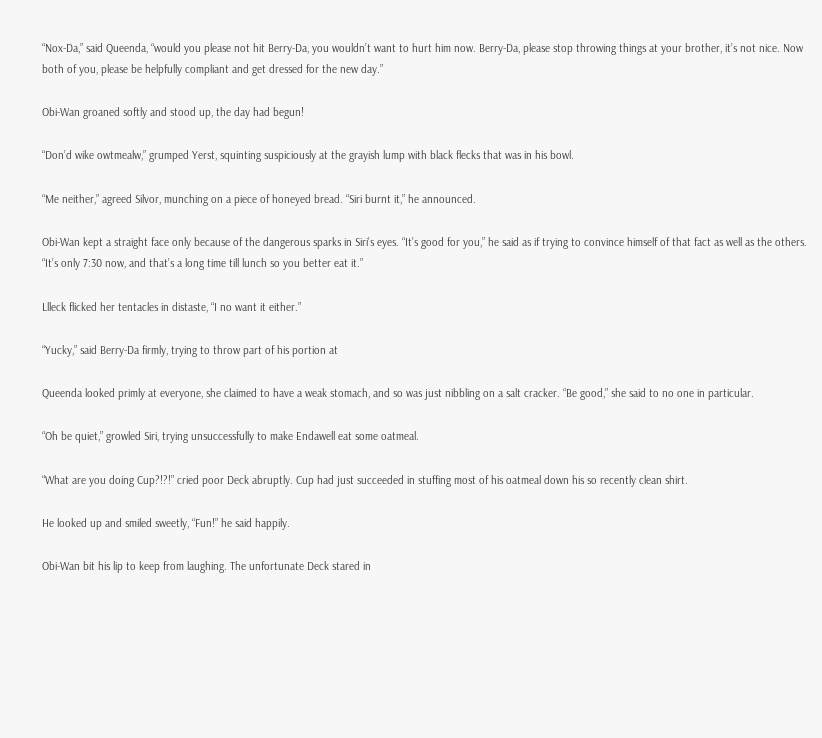“Nox-Da,” said Queenda, “would you please not hit Berry-Da, you wouldn’t want to hurt him now. Berry-Da, please stop throwing things at your brother, it’s not nice. Now both of you, please be helpfully compliant and get dressed for the new day.”

Obi-Wan groaned softly and stood up, the day had begun!

“Don’d wike owtmealw,” grumped Yerst, squinting suspiciously at the grayish lump with black flecks that was in his bowl.

“Me neither,” agreed Silvor, munching on a piece of honeyed bread. “Siri burnt it,” he announced.

Obi-Wan kept a straight face only because of the dangerous sparks in Siri’s eyes. “It’s good for you,” he said as if trying to convince himself of that fact as well as the others. “It’s only 7:30 now, and that’s a long time till lunch so you better eat it.”

Llleck flicked her tentacles in distaste, “I no want it either.”

“Yucky,” said Berry-Da firmly, trying to throw part of his portion at

Queenda looked primly at everyone, she claimed to have a weak stomach, and so was just nibbling on a salt cracker. “Be good,” she said to no one in particular.

“Oh be quiet,” growled Siri, trying unsuccessfully to make Endawell eat some oatmeal.

“What are you doing Cup?!?!” cried poor Deck abruptly. Cup had just succeeded in stuffing most of his oatmeal down his so recently clean shirt.

He looked up and smiled sweetly, “Fun!” he said happily.

Obi-Wan bit his lip to keep from laughing. The unfortunate Deck stared in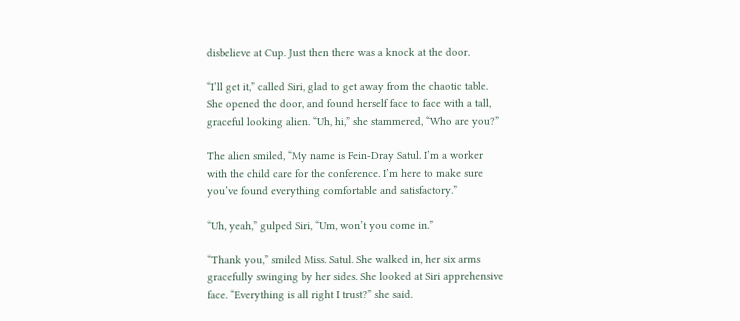disbelieve at Cup. Just then there was a knock at the door.

“I’ll get it,” called Siri, glad to get away from the chaotic table. She opened the door, and found herself face to face with a tall, graceful looking alien. “Uh, hi,” she stammered, “Who are you?”

The alien smiled, “My name is Fein-Dray Satul. I’m a worker with the child care for the conference. I’m here to make sure you’ve found everything comfortable and satisfactory.”

“Uh, yeah,” gulped Siri, “Um, won’t you come in.”

“Thank you,” smiled Miss. Satul. She walked in, her six arms gracefully swinging by her sides. She looked at Siri apprehensive face. “Everything is all right I trust?” she said.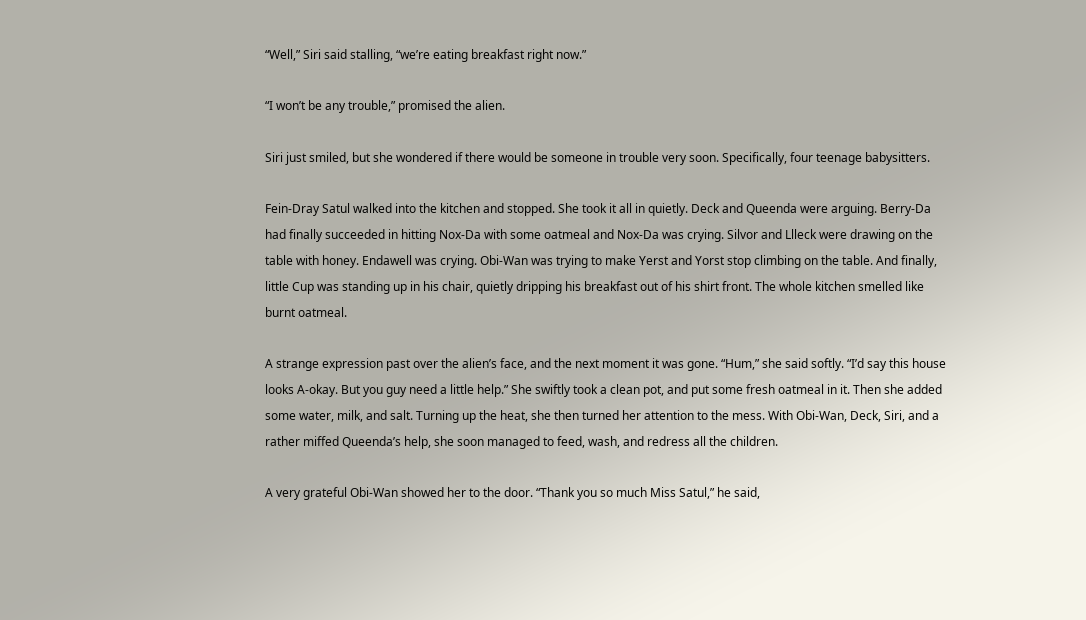“Well,” Siri said stalling, “we’re eating breakfast right now.”

“I won’t be any trouble,” promised the alien.

Siri just smiled, but she wondered if there would be someone in trouble very soon. Specifically, four teenage babysitters.

Fein-Dray Satul walked into the kitchen and stopped. She took it all in quietly. Deck and Queenda were arguing. Berry-Da had finally succeeded in hitting Nox-Da with some oatmeal and Nox-Da was crying. Silvor and Llleck were drawing on the table with honey. Endawell was crying. Obi-Wan was trying to make Yerst and Yorst stop climbing on the table. And finally, little Cup was standing up in his chair, quietly dripping his breakfast out of his shirt front. The whole kitchen smelled like burnt oatmeal.

A strange expression past over the alien’s face, and the next moment it was gone. “Hum,” she said softly. “I’d say this house looks A-okay. But you guy need a little help.” She swiftly took a clean pot, and put some fresh oatmeal in it. Then she added some water, milk, and salt. Turning up the heat, she then turned her attention to the mess. With Obi-Wan, Deck, Siri, and a rather miffed Queenda’s help, she soon managed to feed, wash, and redress all the children.

A very grateful Obi-Wan showed her to the door. “Thank you so much Miss Satul,” he said,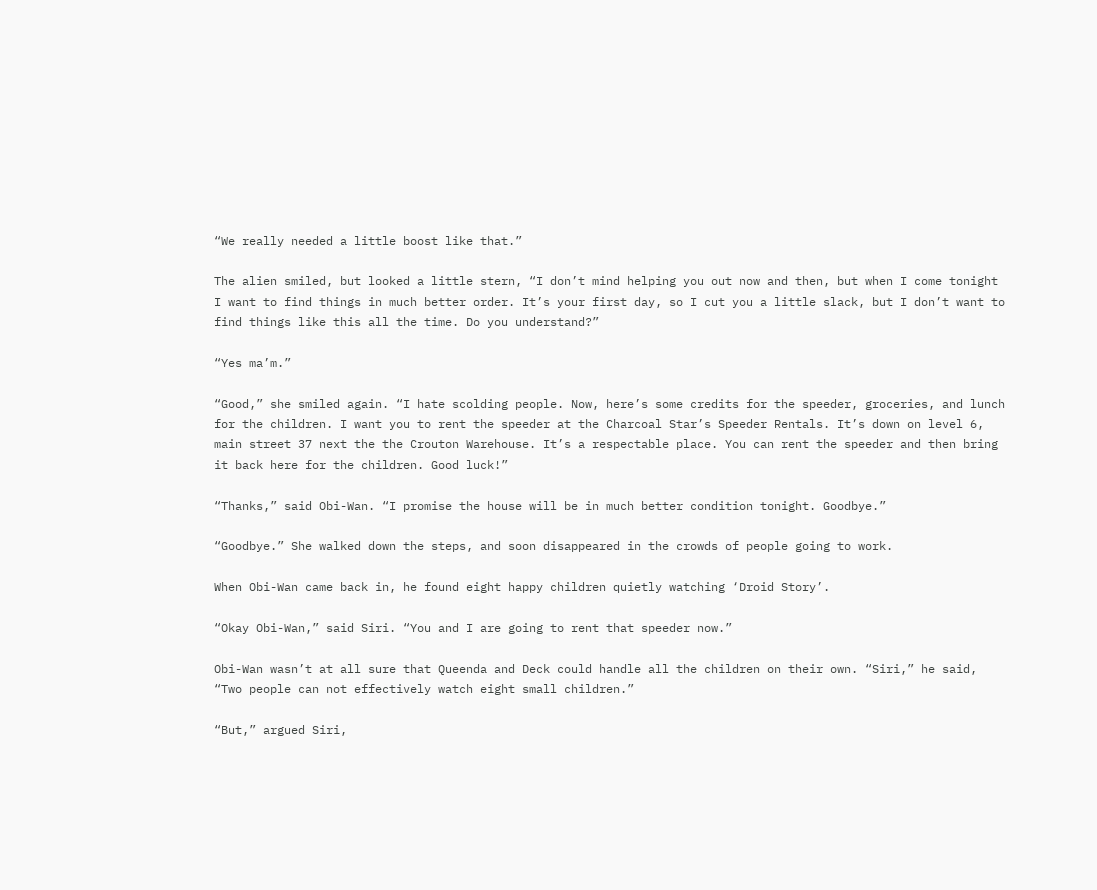“We really needed a little boost like that.”

The alien smiled, but looked a little stern, “I don’t mind helping you out now and then, but when I come tonight I want to find things in much better order. It’s your first day, so I cut you a little slack, but I don’t want to find things like this all the time. Do you understand?”

“Yes ma’m.”

“Good,” she smiled again. “I hate scolding people. Now, here’s some credits for the speeder, groceries, and lunch for the children. I want you to rent the speeder at the Charcoal Star’s Speeder Rentals. It’s down on level 6, main street 37 next the the Crouton Warehouse. It’s a respectable place. You can rent the speeder and then bring it back here for the children. Good luck!”

“Thanks,” said Obi-Wan. “I promise the house will be in much better condition tonight. Goodbye.”

“Goodbye.” She walked down the steps, and soon disappeared in the crowds of people going to work.

When Obi-Wan came back in, he found eight happy children quietly watching ‘Droid Story’.

“Okay Obi-Wan,” said Siri. “You and I are going to rent that speeder now.”

Obi-Wan wasn’t at all sure that Queenda and Deck could handle all the children on their own. “Siri,” he said, “Two people can not effectively watch eight small children.”

“But,” argued Siri,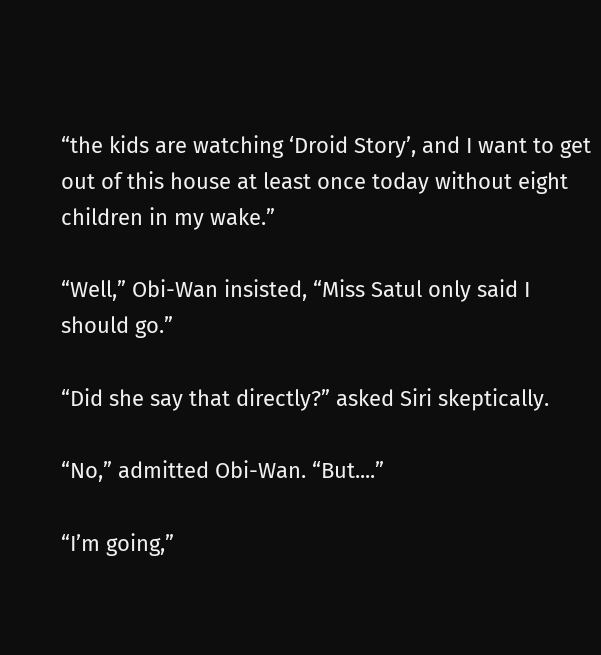“the kids are watching ‘Droid Story’, and I want to get out of this house at least once today without eight children in my wake.”

“Well,” Obi-Wan insisted, “Miss Satul only said I should go.”

“Did she say that directly?” asked Siri skeptically.

“No,” admitted Obi-Wan. “But....”

“I’m going,”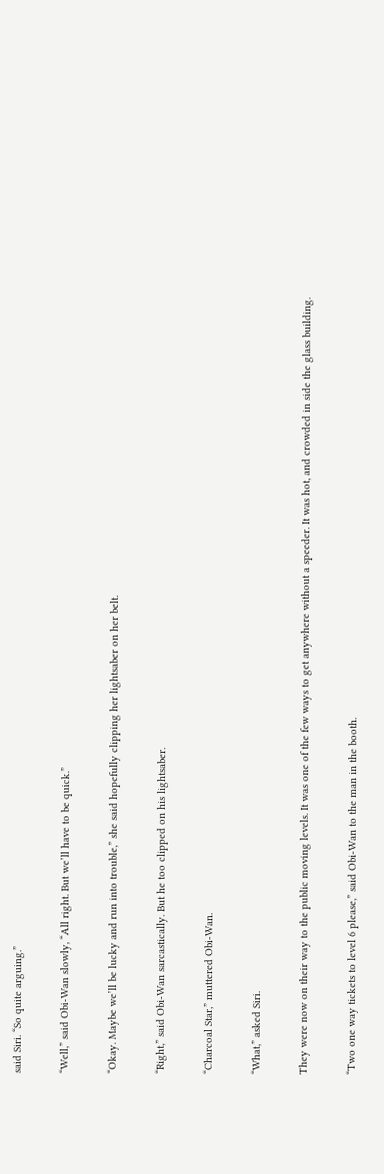said Siri. “So quite arguing.”

“Well,” said Obi-Wan slowly, “All right. But we’ll have to be quick.”

“Okay. Maybe we’ll be lucky and run into trouble,” she said hopefully clipping her lightsaber on her belt.

“Right,” said Obi-Wan sarcastically. But he too clipped on his lightsaber.

“Charcoal Star,” muttered Obi-Wan.

“What,” asked Siri.

They were now on their way to the public moving levels. It was one of the few ways to get anywhere without a speeder. It was hot, and crowded in side the glass building.

“Two one way tickets to level 6 please,” said Obi-Wan to the man in the booth.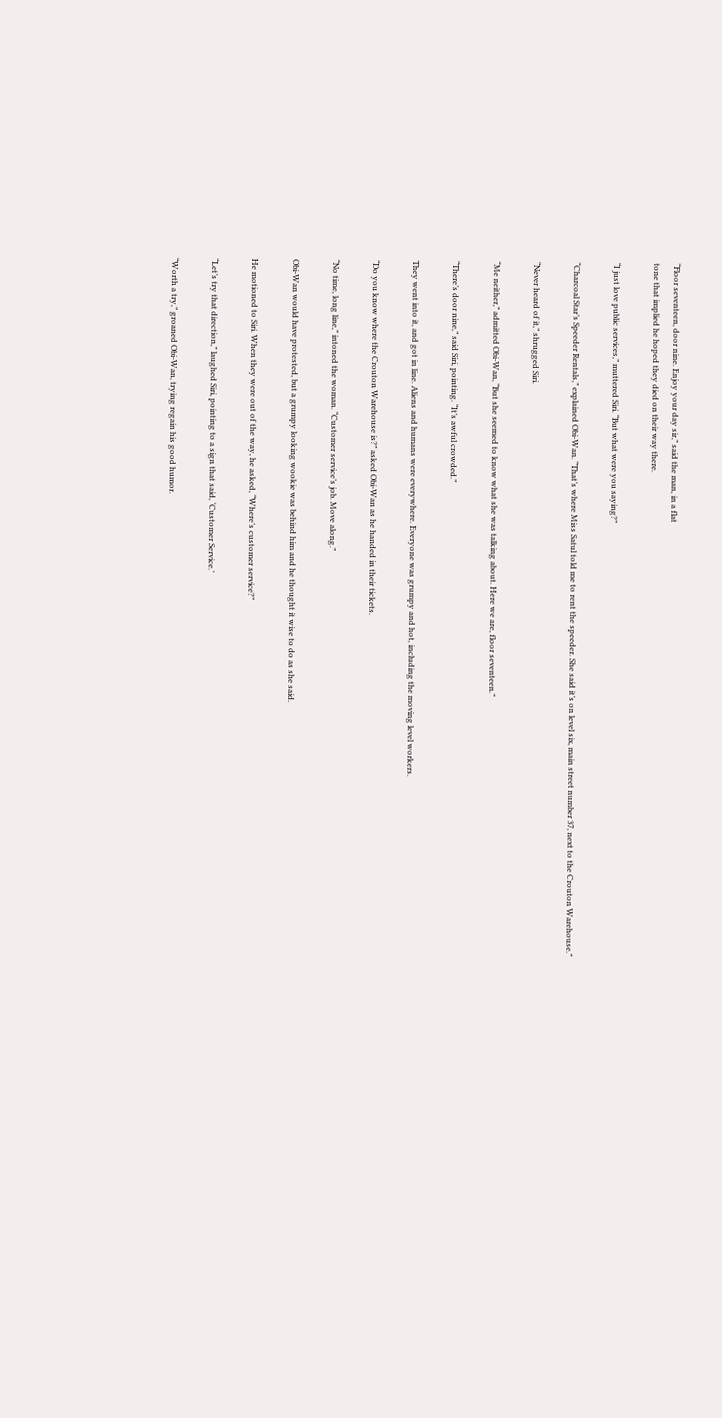“Floor seventeen, door nine. Enjoy your day sir,” said the man, in a flat
tone that implied he hoped they died on their way there.

“I just love public services,” muttered Siri. “But what were you saying?”

“Charcoal Star’s Speeder Rentals,” explained Obi-Wan. “That’s where Miss Satul told me to rent the speeder. She said it’s on level six, main street number 37, next to the Crouton Warehouse.”

“Never heard of it,” shrugged Siri.

“Me neither,” admitted Obi-Wan, “But she seemed to know what she was talking about. Here we are, floor seventeen.”

“There’s door nine,” said Siri, pointing. “It’s awful crowded.”

They went into it, and got in line. Aliens and humans were everywhere. Everyone was grumpy and hot, including the moving level workers.

“Do you know where the Crouton Warehouse is?” asked Obi-Wan as he handed in their tickets.

“No time, long line,” intoned the woman. “Customer service’s job. Move along.”

Obi-Wan would have protested, but a grumpy looking wookie was behind him and he thought it wise to do as she said.

He motioned to Siri. When they were out of the way, he asked, “Where’s customer service?”

“Let’s try that direction,” laughed Siri, pointing to a sign that said, ‘Customer Service.’

“Worth a try,” groaned Obi-Wan, trying regain his good humor.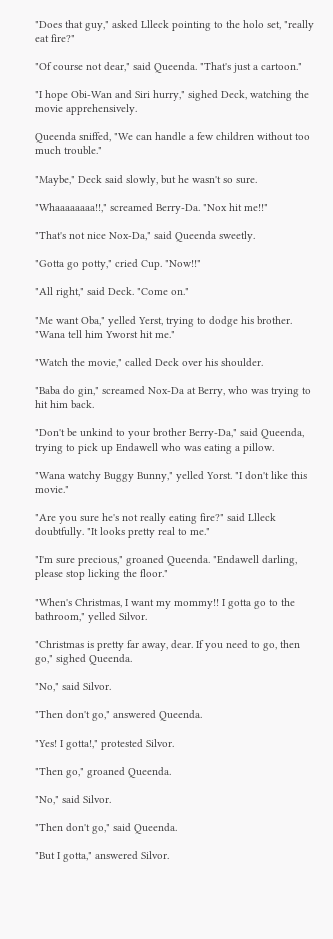"Does that guy," asked Llleck pointing to the holo set, "really eat fire?"

"Of course not dear," said Queenda. "That's just a cartoon."

"I hope Obi-Wan and Siri hurry," sighed Deck, watching the movie apprehensively.

Queenda sniffed, "We can handle a few children without too much trouble."

"Maybe," Deck said slowly, but he wasn't so sure.

"Whaaaaaaaa!!," screamed Berry-Da. "Nox hit me!!"

"That's not nice Nox-Da," said Queenda sweetly.

"Gotta go potty," cried Cup. "Now!!"

"All right," said Deck. "Come on."

"Me want Oba," yelled Yerst, trying to dodge his brother. "Wana tell him Yworst hit me."

"Watch the movie," called Deck over his shoulder.

"Baba do gin," screamed Nox-Da at Berry, who was trying to hit him back.

"Don't be unkind to your brother Berry-Da," said Queenda, trying to pick up Endawell who was eating a pillow.

"Wana watchy Buggy Bunny," yelled Yorst. "I don't like this movie."

"Are you sure he's not really eating fire?" said Llleck doubtfully. "It looks pretty real to me."

"I'm sure precious," groaned Queenda. "Endawell darling, please stop licking the floor."

"When's Christmas, I want my mommy!! I gotta go to the bathroom," yelled Silvor.

"Christmas is pretty far away, dear. If you need to go, then go," sighed Queenda.

"No," said Silvor.

"Then don't go," answered Queenda.

"Yes! I gotta!," protested Silvor.

"Then go," groaned Queenda.

"No," said Silvor.

"Then don't go," said Queenda.

"But I gotta," answered Silvor.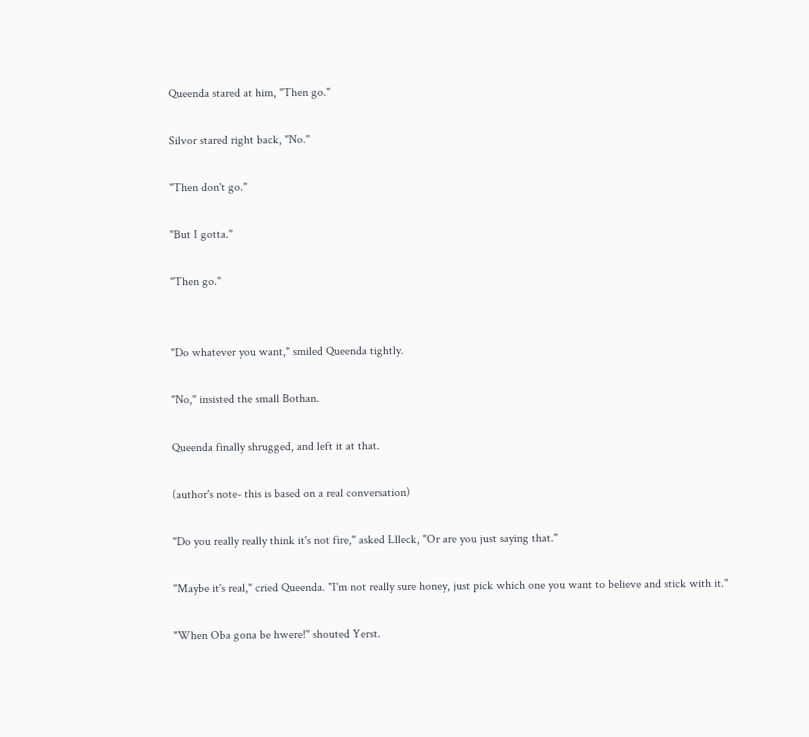Queenda stared at him, "Then go."

Silvor stared right back, "No."

"Then don't go."

"But I gotta."

"Then go."


"Do whatever you want," smiled Queenda tightly.

"No," insisted the small Bothan.

Queenda finally shrugged, and left it at that.

(author's note- this is based on a real conversation)

"Do you really really think it's not fire," asked Llleck, "Or are you just saying that."

"Maybe it's real," cried Queenda. "I'm not really sure honey, just pick which one you want to believe and stick with it."

"When Oba gona be hwere!" shouted Yerst.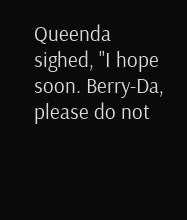Queenda sighed, "I hope soon. Berry-Da, please do not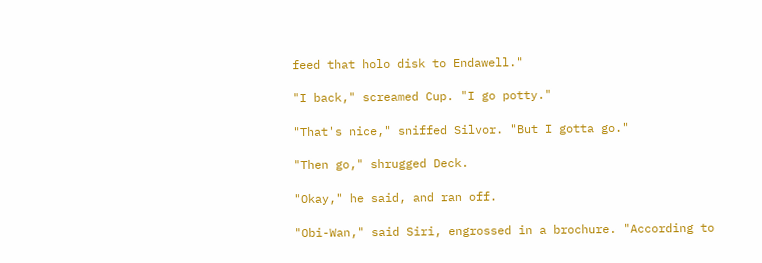feed that holo disk to Endawell."

"I back," screamed Cup. "I go potty."

"That's nice," sniffed Silvor. "But I gotta go."

"Then go," shrugged Deck.

"Okay," he said, and ran off.

"Obi-Wan," said Siri, engrossed in a brochure. "According to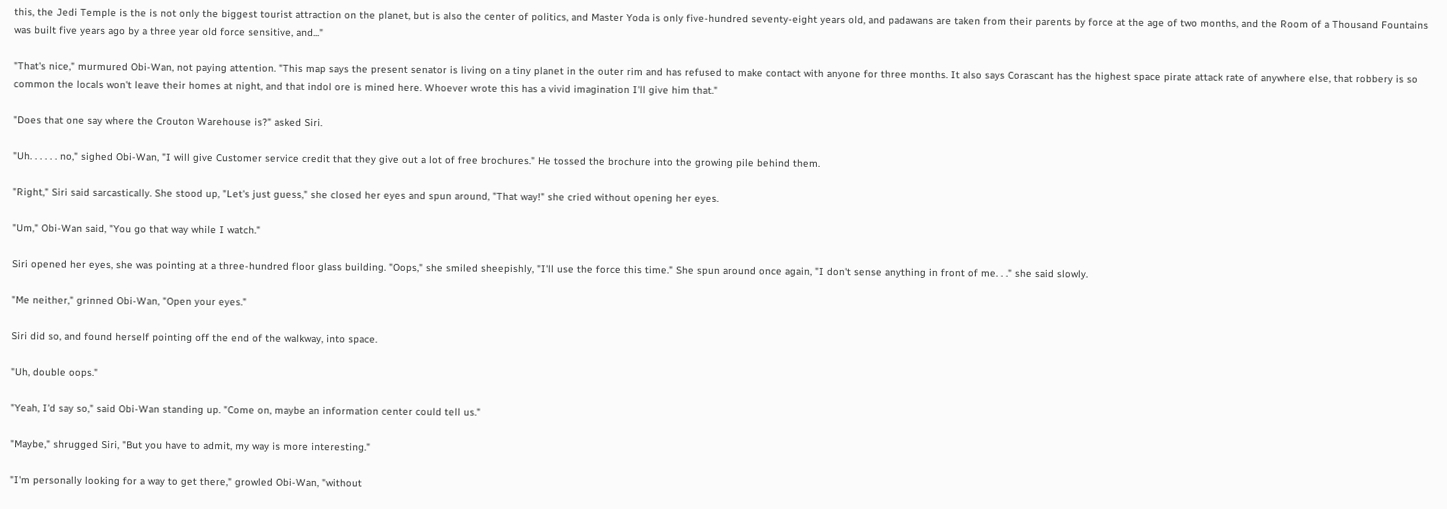this, the Jedi Temple is the is not only the biggest tourist attraction on the planet, but is also the center of politics, and Master Yoda is only five-hundred seventy-eight years old, and padawans are taken from their parents by force at the age of two months, and the Room of a Thousand Fountains was built five years ago by a three year old force sensitive, and..."

"That's nice," murmured Obi-Wan, not paying attention. "This map says the present senator is living on a tiny planet in the outer rim and has refused to make contact with anyone for three months. It also says Corascant has the highest space pirate attack rate of anywhere else, that robbery is so common the locals won't leave their homes at night, and that indol ore is mined here. Whoever wrote this has a vivid imagination I'll give him that."

"Does that one say where the Crouton Warehouse is?" asked Siri.

"Uh. . . . . . no," sighed Obi-Wan, "I will give Customer service credit that they give out a lot of free brochures." He tossed the brochure into the growing pile behind them.

"Right," Siri said sarcastically. She stood up, "Let's just guess," she closed her eyes and spun around, "That way!" she cried without opening her eyes.

"Um," Obi-Wan said, "You go that way while I watch."

Siri opened her eyes, she was pointing at a three-hundred floor glass building. "Oops," she smiled sheepishly, "I'll use the force this time." She spun around once again, "I don't sense anything in front of me. . ." she said slowly.

"Me neither," grinned Obi-Wan, "Open your eyes."

Siri did so, and found herself pointing off the end of the walkway, into space.

"Uh, double oops."

"Yeah, I'd say so," said Obi-Wan standing up. "Come on, maybe an information center could tell us."

"Maybe," shrugged Siri, "But you have to admit, my way is more interesting."

"I'm personally looking for a way to get there," growled Obi-Wan, "without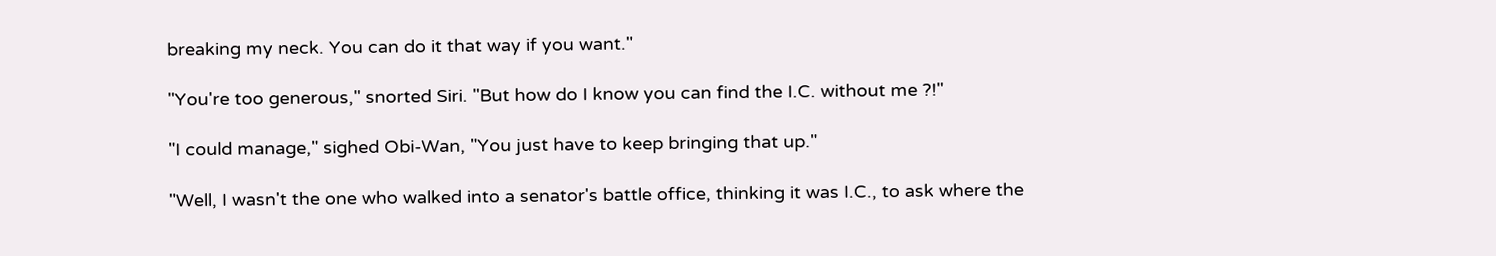breaking my neck. You can do it that way if you want."

"You're too generous," snorted Siri. "But how do I know you can find the I.C. without me ?!"

"I could manage," sighed Obi-Wan, "You just have to keep bringing that up."

"Well, I wasn't the one who walked into a senator's battle office, thinking it was I.C., to ask where the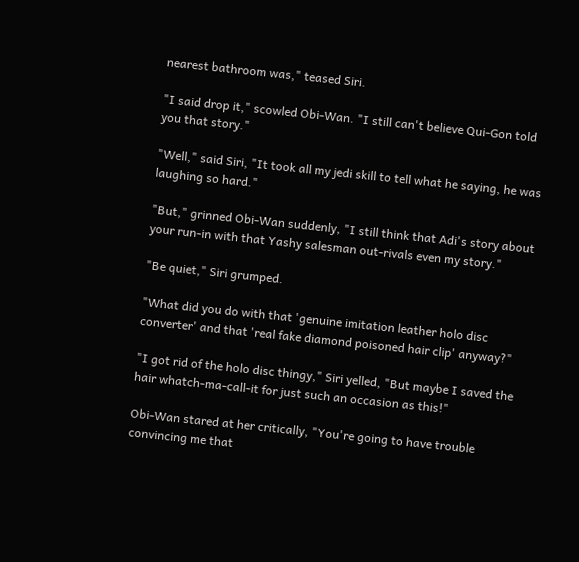nearest bathroom was," teased Siri.

"I said drop it," scowled Obi-Wan. "I still can't believe Qui-Gon told you that story."

"Well," said Siri, "It took all my jedi skill to tell what he saying, he was laughing so hard."

"But," grinned Obi-Wan suddenly, "I still think that Adi's story about your run-in with that Yashy salesman out-rivals even my story."

"Be quiet," Siri grumped.

"What did you do with that 'genuine imitation leather holo disc converter' and that 'real fake diamond poisoned hair clip' anyway?"

"I got rid of the holo disc thingy," Siri yelled, "But maybe I saved the hair whatch-ma-call-it for just such an occasion as this!"

Obi-Wan stared at her critically, "You're going to have trouble convincing me that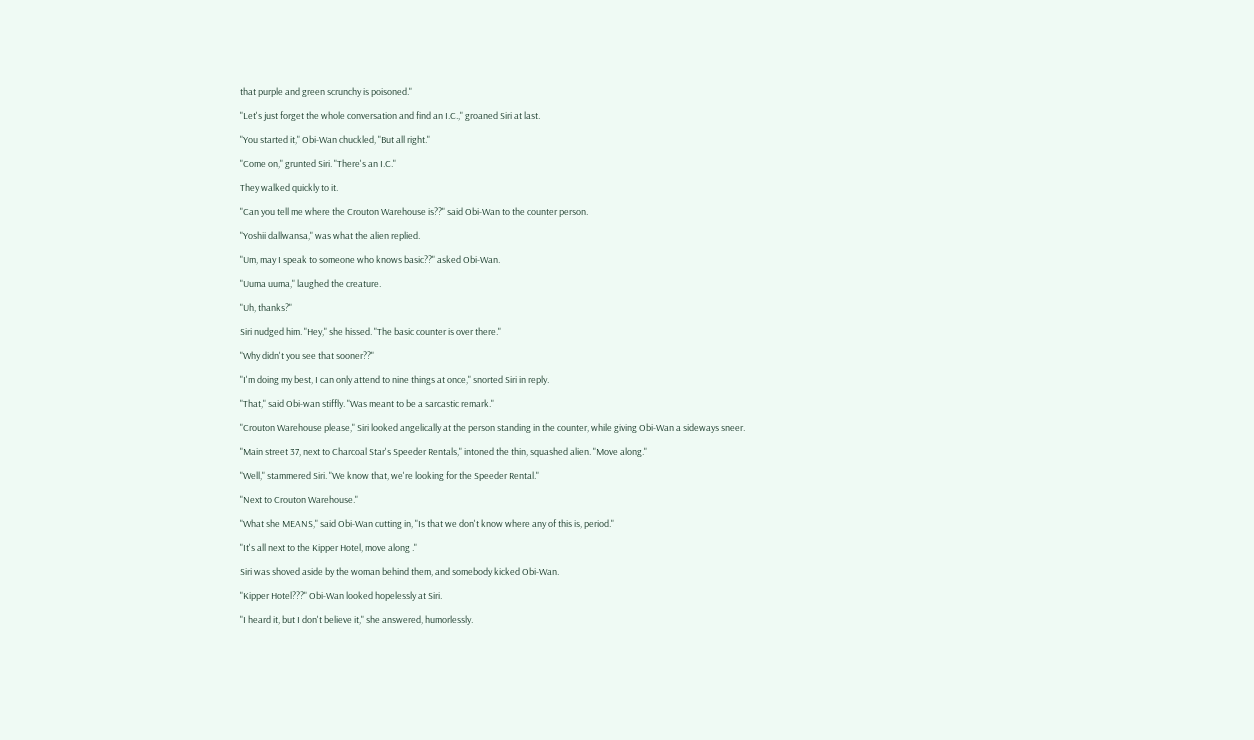that purple and green scrunchy is poisoned."

"Let's just forget the whole conversation and find an I.C.," groaned Siri at last.

"You started it," Obi-Wan chuckled, "But all right."

"Come on," grunted Siri. "There's an I.C."

They walked quickly to it.

"Can you tell me where the Crouton Warehouse is??" said Obi-Wan to the counter person.

"Yoshii dallwansa," was what the alien replied.

"Um, may I speak to someone who knows basic??" asked Obi-Wan.

"Uuma uuma," laughed the creature.

"Uh, thanks?"

Siri nudged him. "Hey," she hissed. "The basic counter is over there."

"Why didn't you see that sooner??"

"I'm doing my best, I can only attend to nine things at once," snorted Siri in reply.

"That," said Obi-wan stiffly. "Was meant to be a sarcastic remark."

"Crouton Warehouse please," Siri looked angelically at the person standing in the counter, while giving Obi-Wan a sideways sneer.

"Main street 37, next to Charcoal Star's Speeder Rentals," intoned the thin, squashed alien. "Move along."

"Well," stammered Siri. "We know that, we're looking for the Speeder Rental."

"Next to Crouton Warehouse."

"What she MEANS," said Obi-Wan cutting in, "Is that we don't know where any of this is, period."

"It's all next to the Kipper Hotel, move along ."

Siri was shoved aside by the woman behind them, and somebody kicked Obi-Wan.

"Kipper Hotel???" Obi-Wan looked hopelessly at Siri.

"I heard it, but I don't believe it," she answered, humorlessly.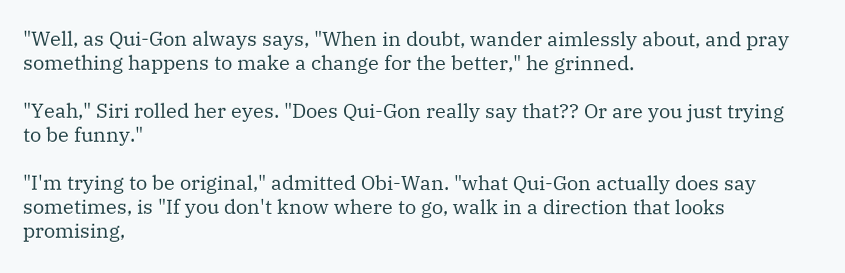"Well, as Qui-Gon always says, "When in doubt, wander aimlessly about, and pray something happens to make a change for the better," he grinned.

"Yeah," Siri rolled her eyes. "Does Qui-Gon really say that?? Or are you just trying to be funny."

"I'm trying to be original," admitted Obi-Wan. "what Qui-Gon actually does say sometimes, is "If you don't know where to go, walk in a direction that looks promising,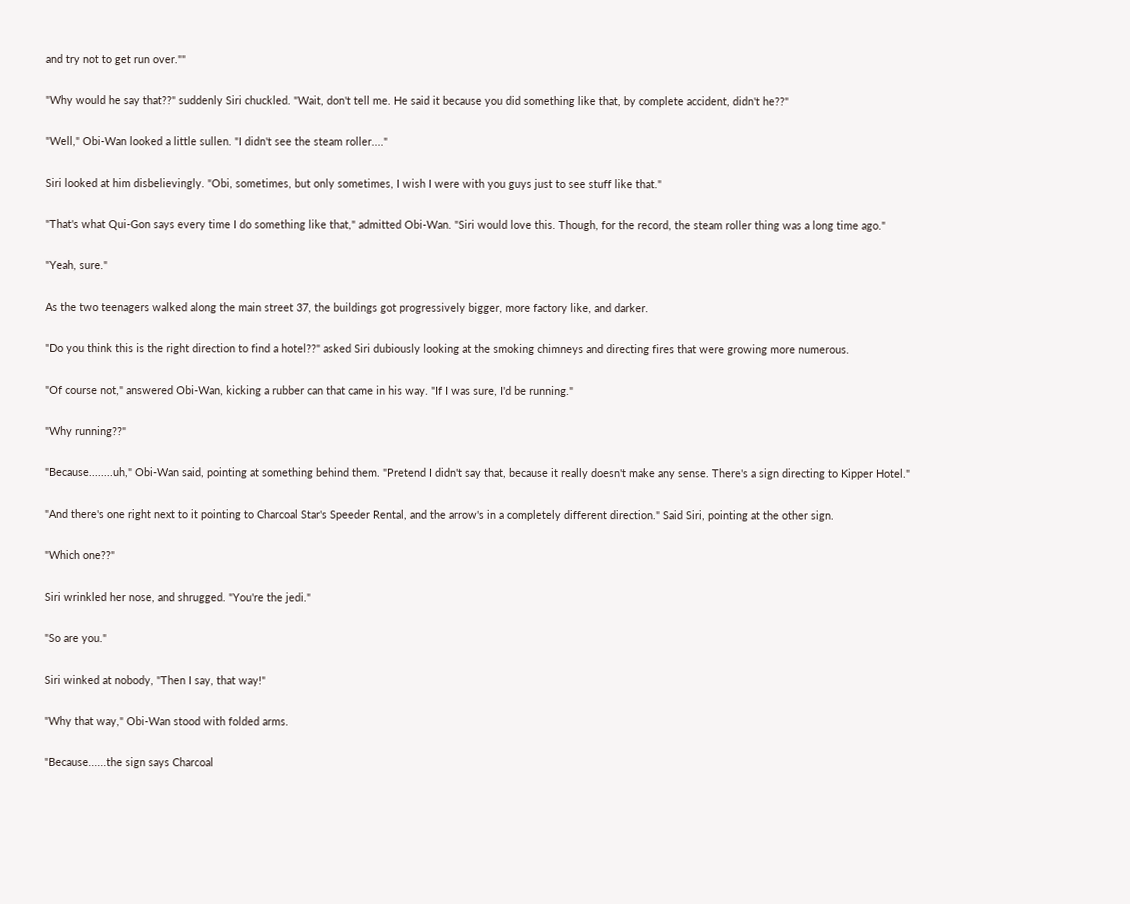and try not to get run over.""

"Why would he say that??" suddenly Siri chuckled. "Wait, don't tell me. He said it because you did something like that, by complete accident, didn't he??"

"Well," Obi-Wan looked a little sullen. "I didn't see the steam roller...."

Siri looked at him disbelievingly. "Obi, sometimes, but only sometimes, I wish I were with you guys just to see stuff like that."

"That's what Qui-Gon says every time I do something like that," admitted Obi-Wan. "Siri would love this. Though, for the record, the steam roller thing was a long time ago."

"Yeah, sure."

As the two teenagers walked along the main street 37, the buildings got progressively bigger, more factory like, and darker.

"Do you think this is the right direction to find a hotel??" asked Siri dubiously looking at the smoking chimneys and directing fires that were growing more numerous.

"Of course not," answered Obi-Wan, kicking a rubber can that came in his way. "If I was sure, I'd be running."

"Why running??"

"Because........uh," Obi-Wan said, pointing at something behind them. "Pretend I didn't say that, because it really doesn't make any sense. There's a sign directing to Kipper Hotel."

"And there's one right next to it pointing to Charcoal Star's Speeder Rental, and the arrow's in a completely different direction." Said Siri, pointing at the other sign.

"Which one??"

Siri wrinkled her nose, and shrugged. "You're the jedi."

"So are you."

Siri winked at nobody, "Then I say, that way!"

"Why that way," Obi-Wan stood with folded arms.

"Because......the sign says Charcoal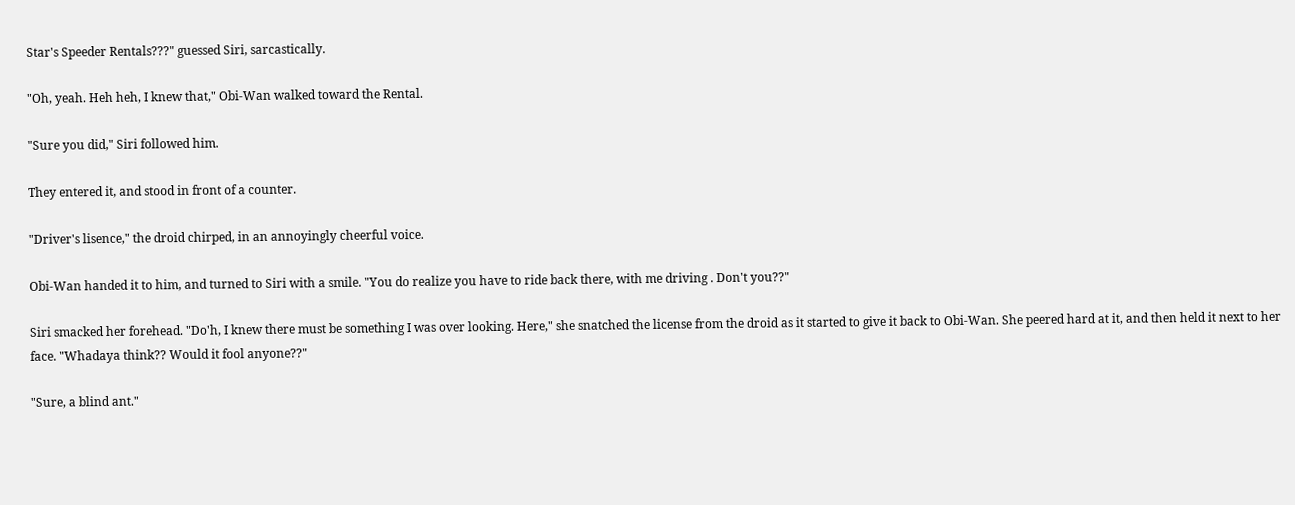Star's Speeder Rentals???" guessed Siri, sarcastically.

"Oh, yeah. Heh heh, I knew that," Obi-Wan walked toward the Rental.

"Sure you did," Siri followed him.

They entered it, and stood in front of a counter.

"Driver's lisence," the droid chirped, in an annoyingly cheerful voice.

Obi-Wan handed it to him, and turned to Siri with a smile. "You do realize you have to ride back there, with me driving . Don't you??"

Siri smacked her forehead. "Do'h, I knew there must be something I was over looking. Here," she snatched the license from the droid as it started to give it back to Obi-Wan. She peered hard at it, and then held it next to her face. "Whadaya think?? Would it fool anyone??"

"Sure, a blind ant."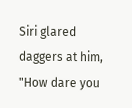Siri glared daggers at him, "How dare you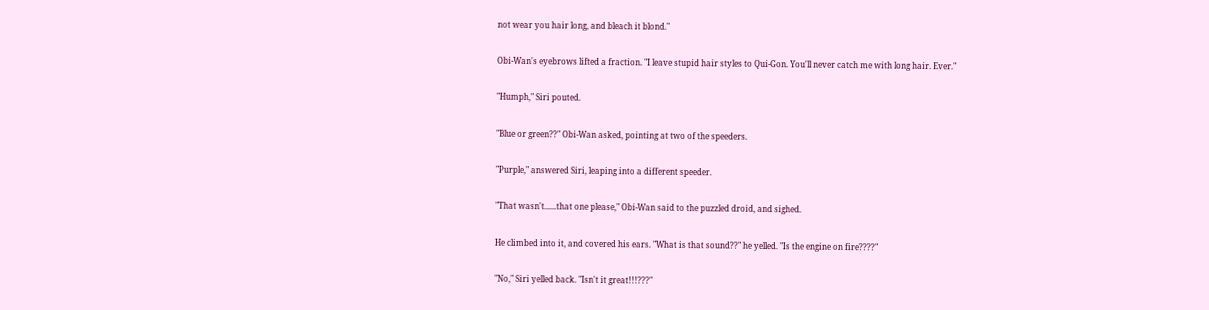not wear you hair long, and bleach it blond."

Obi-Wan's eyebrows lifted a fraction. "I leave stupid hair styles to Qui-Gon. You'll never catch me with long hair. Ever."

"Humph," Siri pouted.

"Blue or green??" Obi-Wan asked, pointing at two of the speeders.

"Purple," answered Siri, leaping into a different speeder.

"That wasn't......that one please," Obi-Wan said to the puzzled droid, and sighed.

He climbed into it, and covered his ears. "What is that sound??" he yelled. "Is the engine on fire????"

"No," Siri yelled back. "Isn't it great!!!???"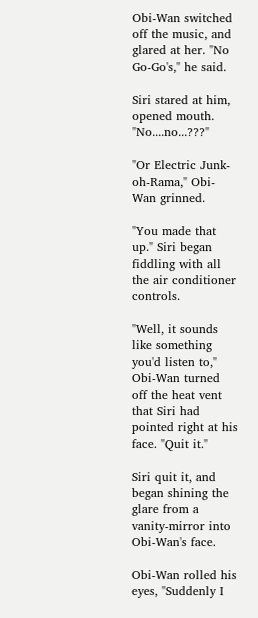Obi-Wan switched off the music, and glared at her. "No Go-Go's," he said.

Siri stared at him, opened mouth. "No....no...???"

"Or Electric Junk-oh-Rama," Obi-Wan grinned.

"You made that up." Siri began fiddling with all the air conditioner controls.

"Well, it sounds like something you'd listen to," Obi-Wan turned off the heat vent that Siri had pointed right at his face. "Quit it."

Siri quit it, and began shining the glare from a vanity-mirror into Obi-Wan's face.

Obi-Wan rolled his eyes, "Suddenly I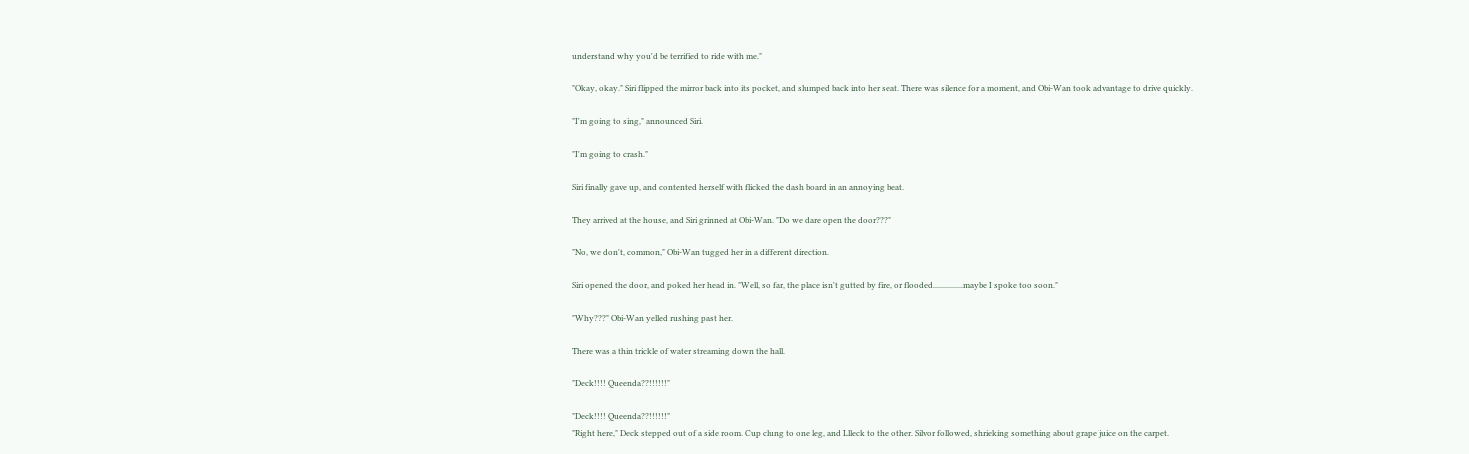understand why you'd be terrified to ride with me."

"Okay, okay." Siri flipped the mirror back into its pocket, and slumped back into her seat. There was silence for a moment, and Obi-Wan took advantage to drive quickly.

"I'm going to sing," announced Siri.

"I'm going to crash."

Siri finally gave up, and contented herself with flicked the dash board in an annoying beat.

They arrived at the house, and Siri grinned at Obi-Wan. "Do we dare open the door???"

"No, we don't, common," Obi-Wan tugged her in a different direction.

Siri opened the door, and poked her head in. "Well, so far, the place isn't gutted by fire, or flooded...............maybe I spoke too soon."

"Why???" Obi-Wan yelled rushing past her.

There was a thin trickle of water streaming down the hall.

"Deck!!!! Queenda??!!!!!!"

"Deck!!!! Queenda??!!!!!!"
"Right here," Deck stepped out of a side room. Cup clung to one leg, and Llleck to the other. Silvor followed, shrieking something about grape juice on the carpet.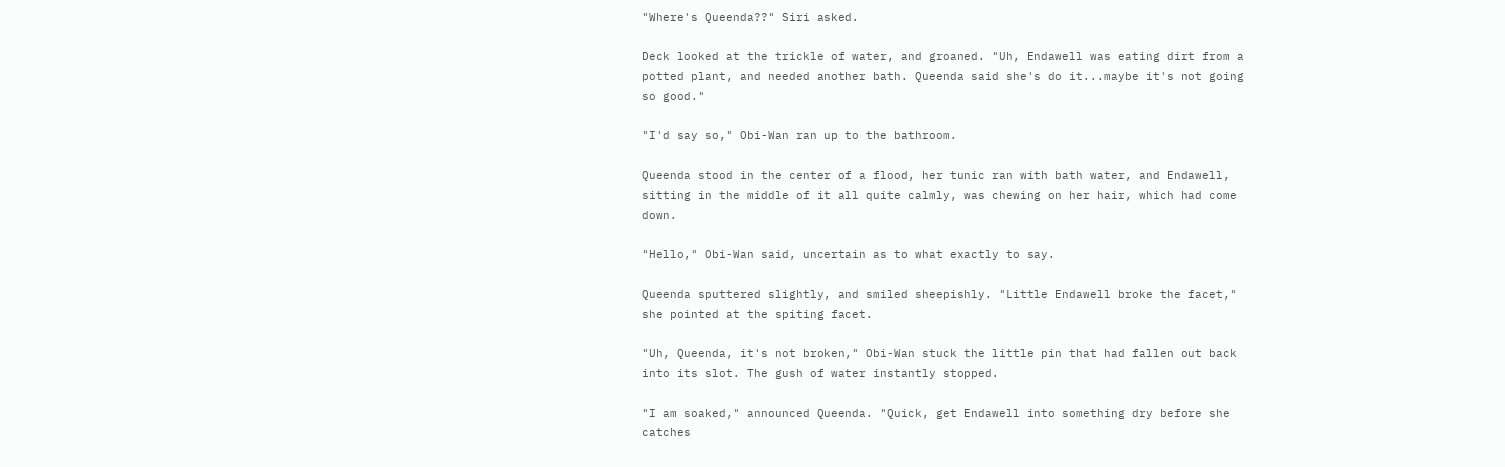"Where's Queenda??" Siri asked.

Deck looked at the trickle of water, and groaned. "Uh, Endawell was eating dirt from a potted plant, and needed another bath. Queenda said she's do it...maybe it's not going so good."

"I'd say so," Obi-Wan ran up to the bathroom.

Queenda stood in the center of a flood, her tunic ran with bath water, and Endawell, sitting in the middle of it all quite calmly, was chewing on her hair, which had come down.

"Hello," Obi-Wan said, uncertain as to what exactly to say.

Queenda sputtered slightly, and smiled sheepishly. "Little Endawell broke the facet," she pointed at the spiting facet.

"Uh, Queenda, it's not broken," Obi-Wan stuck the little pin that had fallen out back into its slot. The gush of water instantly stopped.

"I am soaked," announced Queenda. "Quick, get Endawell into something dry before she catches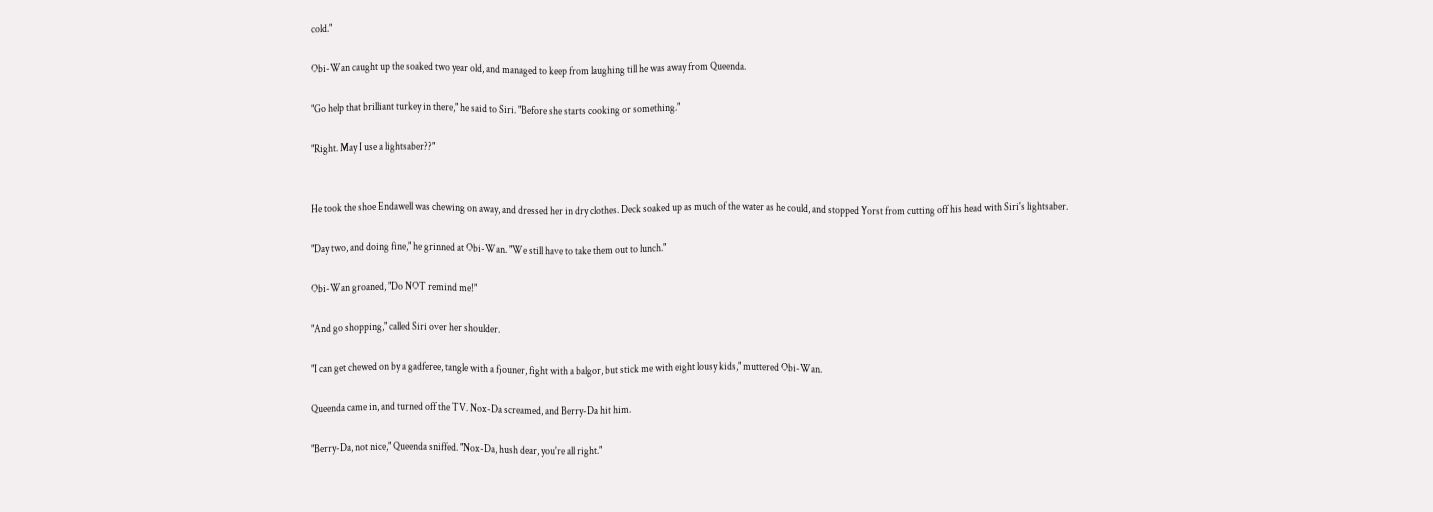cold."

Obi-Wan caught up the soaked two year old, and managed to keep from laughing till he was away from Queenda.

"Go help that brilliant turkey in there," he said to Siri. "Before she starts cooking or something."

"Right. May I use a lightsaber??"


He took the shoe Endawell was chewing on away, and dressed her in dry clothes. Deck soaked up as much of the water as he could, and stopped Yorst from cutting off his head with Siri's lightsaber.

"Day two, and doing fine," he grinned at Obi-Wan. "We still have to take them out to lunch."

Obi-Wan groaned, "Do NOT remind me!"

"And go shopping," called Siri over her shoulder.

"I can get chewed on by a gadferee, tangle with a fjouner, fight with a balgor, but stick me with eight lousy kids," muttered Obi-Wan.

Queenda came in, and turned off the TV. Nox-Da screamed, and Berry-Da hit him.

"Berry-Da, not nice," Queenda sniffed. "Nox-Da, hush dear, you're all right."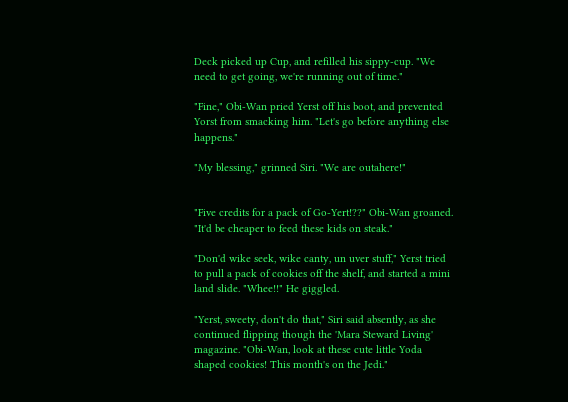Deck picked up Cup, and refilled his sippy-cup. "We need to get going, we're running out of time."

"Fine," Obi-Wan pried Yerst off his boot, and prevented Yorst from smacking him. "Let's go before anything else happens."

"My blessing," grinned Siri. "We are outahere!"


"Five credits for a pack of Go-Yert!??" Obi-Wan groaned. "It'd be cheaper to feed these kids on steak."

"Don'd wike seek, wike canty, un uver stuff," Yerst tried to pull a pack of cookies off the shelf, and started a mini land slide. "Whee!!" He giggled.

"Yerst, sweety, don't do that," Siri said absently, as she continued flipping though the 'Mara Steward Living' magazine. "Obi-Wan, look at these cute little Yoda shaped cookies! This month's on the Jedi."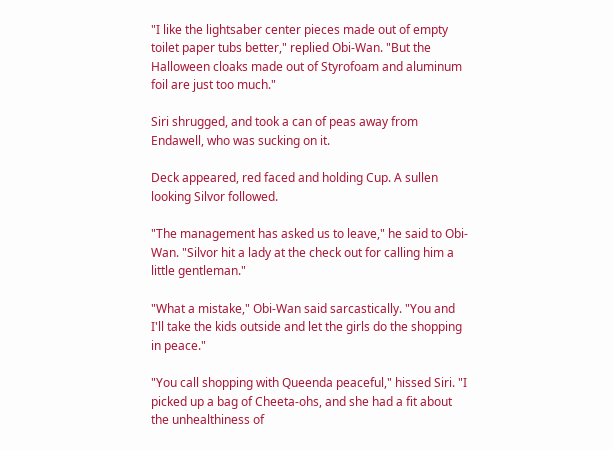"I like the lightsaber center pieces made out of empty toilet paper tubs better," replied Obi-Wan. "But the Halloween cloaks made out of Styrofoam and aluminum foil are just too much."

Siri shrugged, and took a can of peas away from Endawell, who was sucking on it.

Deck appeared, red faced and holding Cup. A sullen looking Silvor followed.

"The management has asked us to leave," he said to Obi-Wan. "Silvor hit a lady at the check out for calling him a little gentleman."

"What a mistake," Obi-Wan said sarcastically. "You and I'll take the kids outside and let the girls do the shopping in peace."

"You call shopping with Queenda peaceful," hissed Siri. "I picked up a bag of Cheeta-ohs, and she had a fit about the unhealthiness of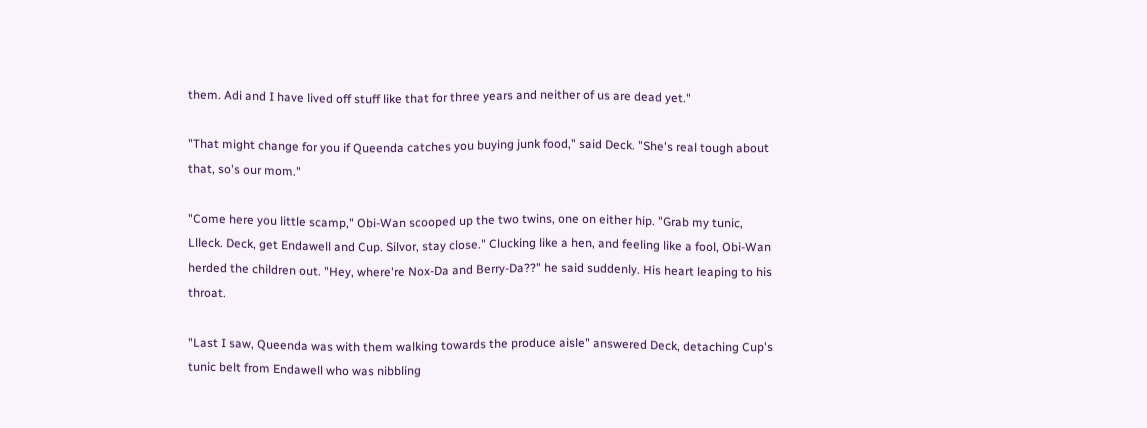them. Adi and I have lived off stuff like that for three years and neither of us are dead yet."

"That might change for you if Queenda catches you buying junk food," said Deck. "She's real tough about that, so's our mom."

"Come here you little scamp," Obi-Wan scooped up the two twins, one on either hip. "Grab my tunic, Llleck. Deck, get Endawell and Cup. Silvor, stay close." Clucking like a hen, and feeling like a fool, Obi-Wan herded the children out. "Hey, where're Nox-Da and Berry-Da??" he said suddenly. His heart leaping to his throat.

"Last I saw, Queenda was with them walking towards the produce aisle" answered Deck, detaching Cup's tunic belt from Endawell who was nibbling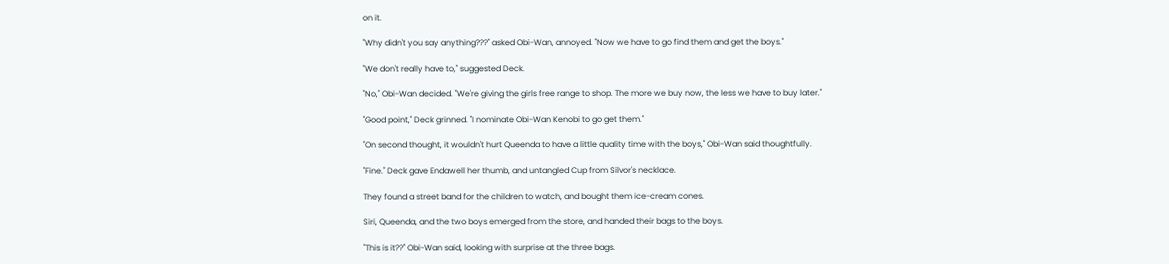on it.

"Why didn't you say anything???" asked Obi-Wan, annoyed. "Now we have to go find them and get the boys."

"We don't really have to," suggested Deck.

"No," Obi-Wan decided. "We're giving the girls free range to shop. The more we buy now, the less we have to buy later."

"Good point," Deck grinned. "I nominate Obi-Wan Kenobi to go get them."

"On second thought, it wouldn't hurt Queenda to have a little quality time with the boys," Obi-Wan said thoughtfully.

"Fine." Deck gave Endawell her thumb, and untangled Cup from Silvor's necklace.

They found a street band for the children to watch, and bought them ice-cream cones.

Siri, Queenda, and the two boys emerged from the store, and handed their bags to the boys.

"This is it??" Obi-Wan said, looking with surprise at the three bags.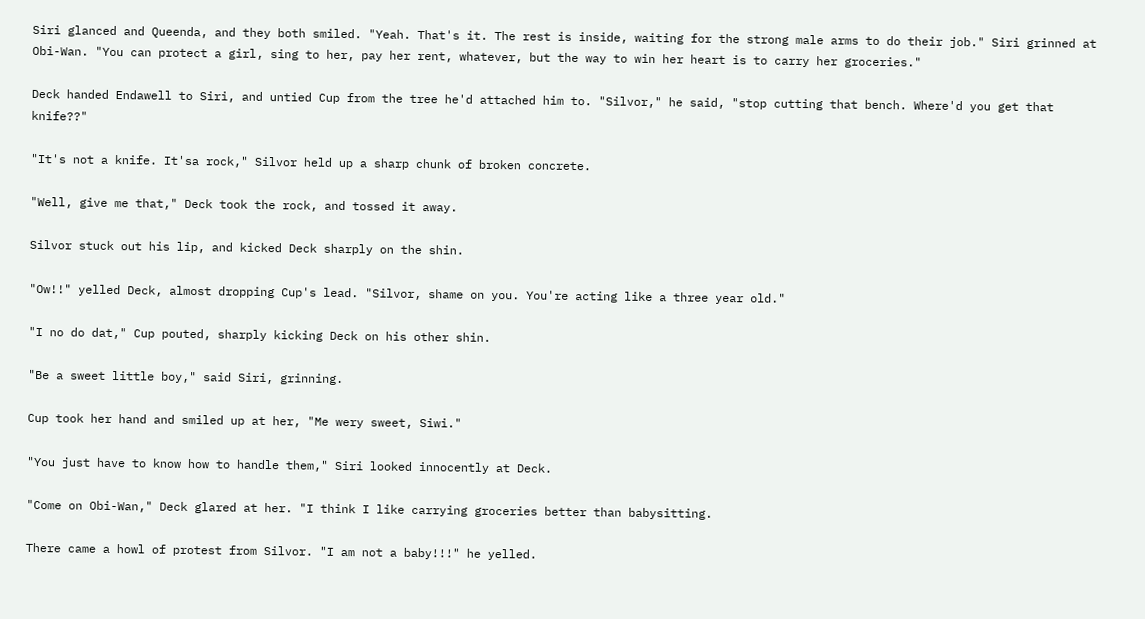Siri glanced and Queenda, and they both smiled. "Yeah. That's it. The rest is inside, waiting for the strong male arms to do their job." Siri grinned at Obi-Wan. "You can protect a girl, sing to her, pay her rent, whatever, but the way to win her heart is to carry her groceries."

Deck handed Endawell to Siri, and untied Cup from the tree he'd attached him to. "Silvor," he said, "stop cutting that bench. Where'd you get that knife??"

"It's not a knife. It'sa rock," Silvor held up a sharp chunk of broken concrete.

"Well, give me that," Deck took the rock, and tossed it away.

Silvor stuck out his lip, and kicked Deck sharply on the shin.

"Ow!!" yelled Deck, almost dropping Cup's lead. "Silvor, shame on you. You're acting like a three year old."

"I no do dat," Cup pouted, sharply kicking Deck on his other shin.

"Be a sweet little boy," said Siri, grinning.

Cup took her hand and smiled up at her, "Me wery sweet, Siwi."

"You just have to know how to handle them," Siri looked innocently at Deck.

"Come on Obi-Wan," Deck glared at her. "I think I like carrying groceries better than babysitting.

There came a howl of protest from Silvor. "I am not a baby!!!" he yelled.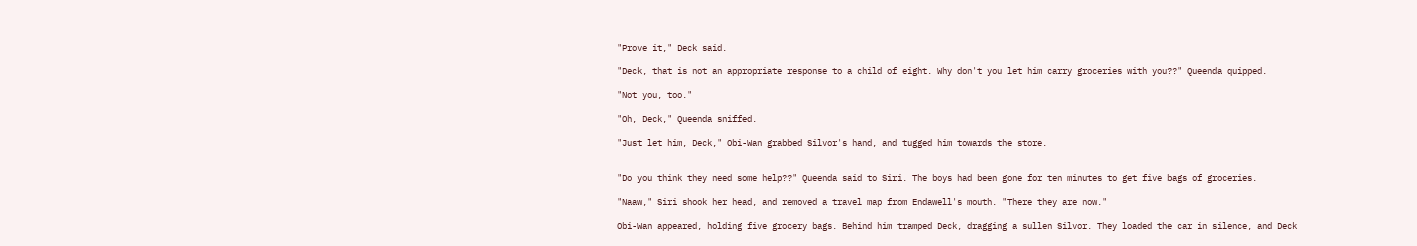"Prove it," Deck said.

"Deck, that is not an appropriate response to a child of eight. Why don't you let him carry groceries with you??" Queenda quipped.

"Not you, too."

"Oh, Deck," Queenda sniffed.

"Just let him, Deck," Obi-Wan grabbed Silvor's hand, and tugged him towards the store.


"Do you think they need some help??" Queenda said to Siri. The boys had been gone for ten minutes to get five bags of groceries.

"Naaw," Siri shook her head, and removed a travel map from Endawell's mouth. "There they are now."

Obi-Wan appeared, holding five grocery bags. Behind him tramped Deck, dragging a sullen Silvor. They loaded the car in silence, and Deck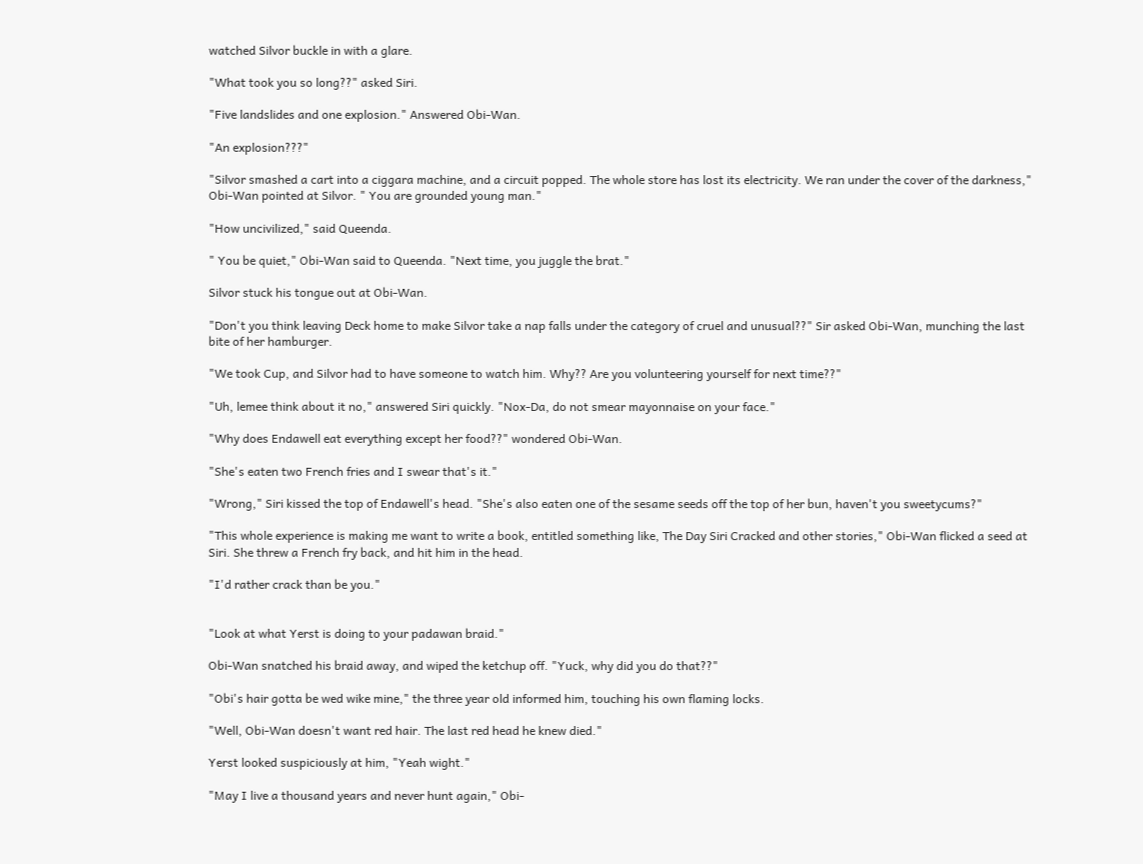watched Silvor buckle in with a glare.

"What took you so long??" asked Siri.

"Five landslides and one explosion." Answered Obi-Wan.

"An explosion???"

"Silvor smashed a cart into a ciggara machine, and a circuit popped. The whole store has lost its electricity. We ran under the cover of the darkness," Obi-Wan pointed at Silvor. " You are grounded young man."

"How uncivilized," said Queenda.

" You be quiet," Obi-Wan said to Queenda. "Next time, you juggle the brat."

Silvor stuck his tongue out at Obi-Wan.

"Don't you think leaving Deck home to make Silvor take a nap falls under the category of cruel and unusual??" Sir asked Obi-Wan, munching the last bite of her hamburger.

"We took Cup, and Silvor had to have someone to watch him. Why?? Are you volunteering yourself for next time??"

"Uh, lemee think about it no," answered Siri quickly. "Nox-Da, do not smear mayonnaise on your face."

"Why does Endawell eat everything except her food??" wondered Obi-Wan.

"She's eaten two French fries and I swear that's it."

"Wrong," Siri kissed the top of Endawell's head. "She's also eaten one of the sesame seeds off the top of her bun, haven't you sweetycums?"

"This whole experience is making me want to write a book, entitled something like, The Day Siri Cracked and other stories," Obi-Wan flicked a seed at Siri. She threw a French fry back, and hit him in the head.

"I'd rather crack than be you."


"Look at what Yerst is doing to your padawan braid."

Obi-Wan snatched his braid away, and wiped the ketchup off. "Yuck, why did you do that??"

"Obi's hair gotta be wed wike mine," the three year old informed him, touching his own flaming locks.

"Well, Obi-Wan doesn't want red hair. The last red head he knew died."

Yerst looked suspiciously at him, "Yeah wight."

"May I live a thousand years and never hunt again," Obi-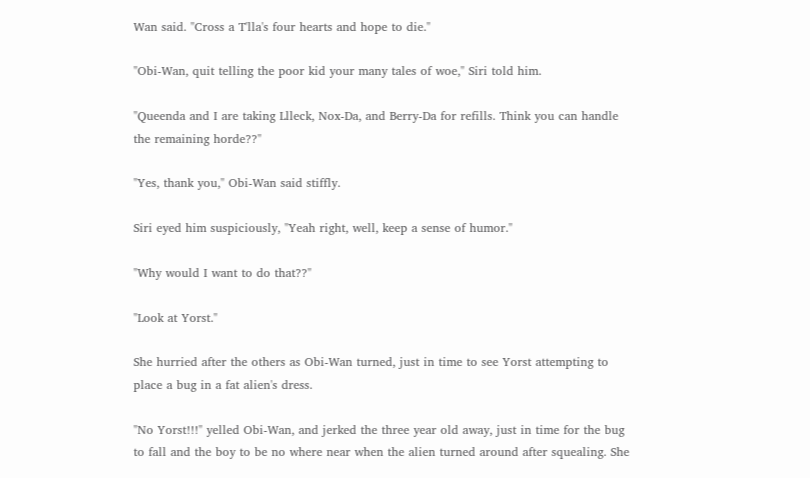Wan said. "Cross a T'lla's four hearts and hope to die."

"Obi-Wan, quit telling the poor kid your many tales of woe," Siri told him.

"Queenda and I are taking Llleck, Nox-Da, and Berry-Da for refills. Think you can handle the remaining horde??"

"Yes, thank you," Obi-Wan said stiffly.

Siri eyed him suspiciously, "Yeah right, well, keep a sense of humor."

"Why would I want to do that??"

"Look at Yorst."

She hurried after the others as Obi-Wan turned, just in time to see Yorst attempting to place a bug in a fat alien's dress.

"No Yorst!!!" yelled Obi-Wan, and jerked the three year old away, just in time for the bug to fall and the boy to be no where near when the alien turned around after squealing. She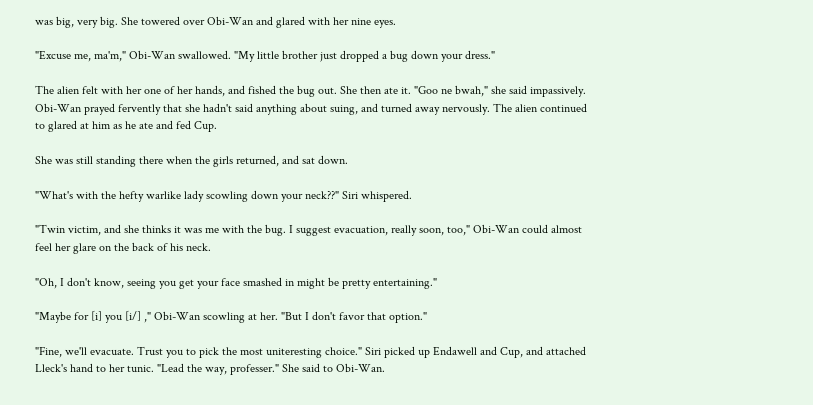was big, very big. She towered over Obi-Wan and glared with her nine eyes.

"Excuse me, ma'm," Obi-Wan swallowed. "My little brother just dropped a bug down your dress."

The alien felt with her one of her hands, and fished the bug out. She then ate it. "Goo ne bwah," she said impassively. Obi-Wan prayed fervently that she hadn't said anything about suing, and turned away nervously. The alien continued to glared at him as he ate and fed Cup.

She was still standing there when the girls returned, and sat down.

"What's with the hefty warlike lady scowling down your neck??" Siri whispered.

"Twin victim, and she thinks it was me with the bug. I suggest evacuation, really soon, too," Obi-Wan could almost feel her glare on the back of his neck.

"Oh, I don't know, seeing you get your face smashed in might be pretty entertaining."

"Maybe for [i] you [i/] ," Obi-Wan scowling at her. "But I don't favor that option."

"Fine, we'll evacuate. Trust you to pick the most uniteresting choice." Siri picked up Endawell and Cup, and attached Lleck's hand to her tunic. "Lead the way, professer." She said to Obi-Wan.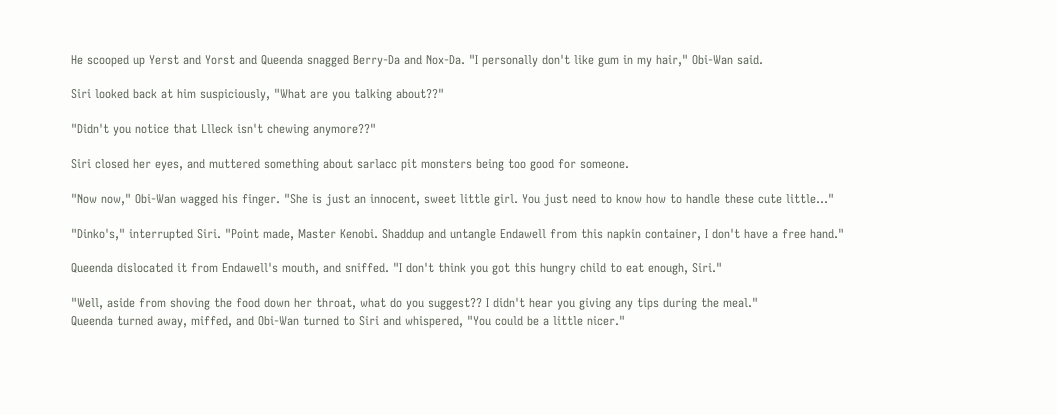He scooped up Yerst and Yorst and Queenda snagged Berry-Da and Nox-Da. "I personally don't like gum in my hair," Obi-Wan said.

Siri looked back at him suspiciously, "What are you talking about??"

"Didn't you notice that Llleck isn't chewing anymore??"

Siri closed her eyes, and muttered something about sarlacc pit monsters being too good for someone.

"Now now," Obi-Wan wagged his finger. "She is just an innocent, sweet little girl. You just need to know how to handle these cute little..."

"Dinko's," interrupted Siri. "Point made, Master Kenobi. Shaddup and untangle Endawell from this napkin container, I don't have a free hand."

Queenda dislocated it from Endawell's mouth, and sniffed. "I don't think you got this hungry child to eat enough, Siri."

"Well, aside from shoving the food down her throat, what do you suggest?? I didn't hear you giving any tips during the meal."
Queenda turned away, miffed, and Obi-Wan turned to Siri and whispered, "You could be a little nicer."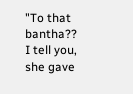"To that bantha?? I tell you, she gave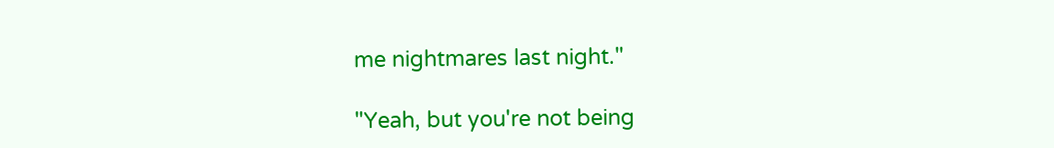me nightmares last night."

"Yeah, but you're not being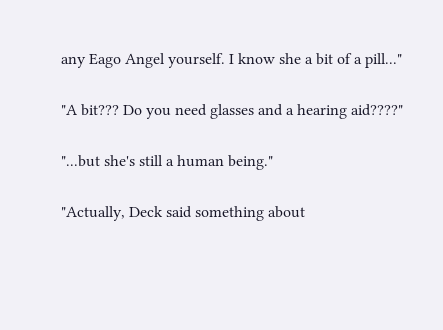any Eago Angel yourself. I know she a bit of a pill..."

"A bit??? Do you need glasses and a hearing aid????"

"...but she's still a human being."

"Actually, Deck said something about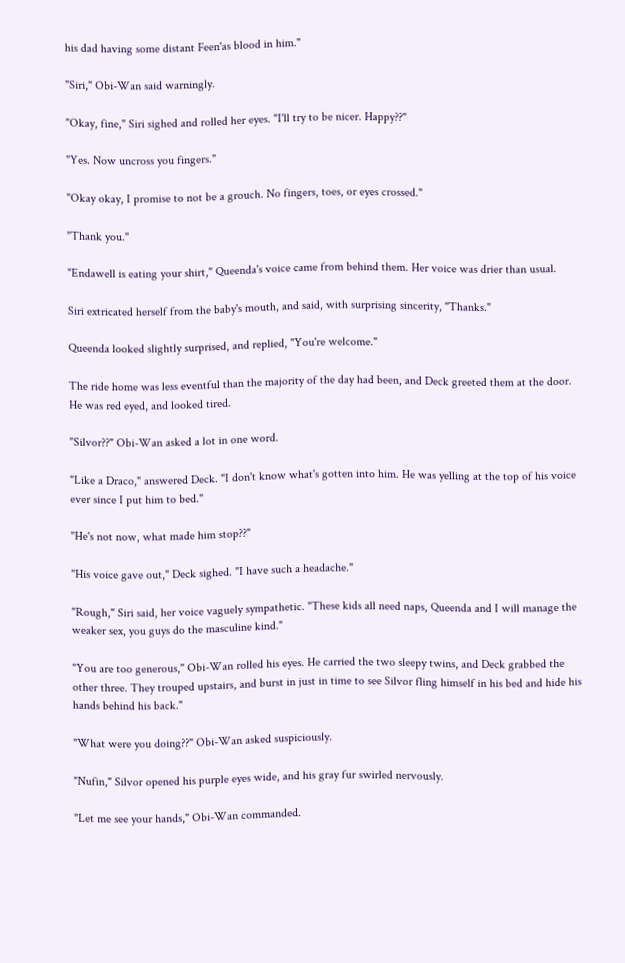his dad having some distant Feen'as blood in him."

"Siri," Obi-Wan said warningly.

"Okay, fine," Siri sighed and rolled her eyes. "I'll try to be nicer. Happy??"

"Yes. Now uncross you fingers."

"Okay okay, I promise to not be a grouch. No fingers, toes, or eyes crossed."

"Thank you."

"Endawell is eating your shirt," Queenda's voice came from behind them. Her voice was drier than usual.

Siri extricated herself from the baby's mouth, and said, with surprising sincerity, "Thanks."

Queenda looked slightly surprised, and replied, "You're welcome."

The ride home was less eventful than the majority of the day had been, and Deck greeted them at the door. He was red eyed, and looked tired.

"Silvor??" Obi-Wan asked a lot in one word.

"Like a Draco," answered Deck. "I don't know what's gotten into him. He was yelling at the top of his voice ever since I put him to bed."

"He's not now, what made him stop??"

"His voice gave out," Deck sighed. "I have such a headache."

"Rough," Siri said, her voice vaguely sympathetic. "These kids all need naps, Queenda and I will manage the weaker sex, you guys do the masculine kind."

"You are too generous," Obi-Wan rolled his eyes. He carried the two sleepy twins, and Deck grabbed the other three. They trouped upstairs, and burst in just in time to see Silvor fling himself in his bed and hide his hands behind his back."

"What were you doing??" Obi-Wan asked suspiciously.

"Nufin," Silvor opened his purple eyes wide, and his gray fur swirled nervously.

"Let me see your hands," Obi-Wan commanded.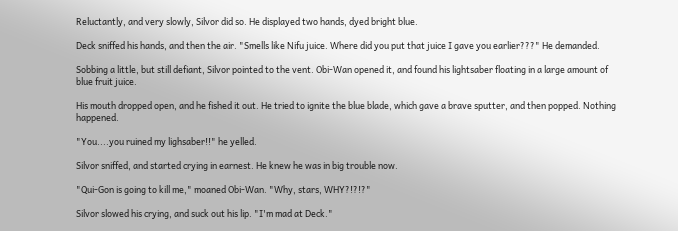Reluctantly, and very slowly, Silvor did so. He displayed two hands, dyed bright blue.

Deck sniffed his hands, and then the air. "Smells like Nifu juice. Where did you put that juice I gave you earlier???" He demanded.

Sobbing a little, but still defiant, Silvor pointed to the vent. Obi-Wan opened it, and found his lightsaber floating in a large amount of blue fruit juice.

His mouth dropped open, and he fished it out. He tried to ignite the blue blade, which gave a brave sputter, and then popped. Nothing happened.

"You....you ruined my lighsaber!!" he yelled.

Silvor sniffed, and started crying in earnest. He knew he was in big trouble now.

"Qui-Gon is going to kill me," moaned Obi-Wan. "Why, stars, WHY?!?!?"

Silvor slowed his crying, and suck out his lip. "I'm mad at Deck."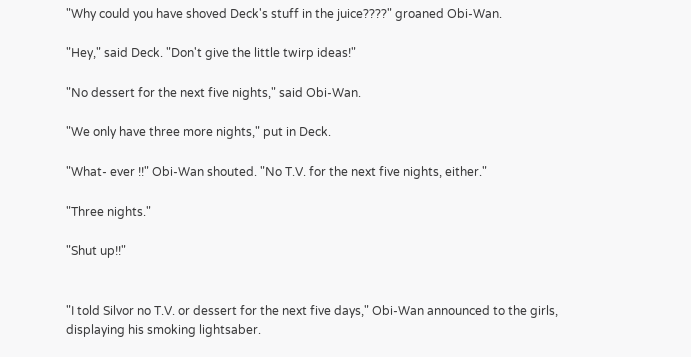"Why could you have shoved Deck's stuff in the juice????" groaned Obi-Wan.

"Hey," said Deck. "Don't give the little twirp ideas!"

"No dessert for the next five nights," said Obi-Wan.

"We only have three more nights," put in Deck.

"What- ever !!" Obi-Wan shouted. "No T.V. for the next five nights, either."

"Three nights."

"Shut up!!"


"I told Silvor no T.V. or dessert for the next five days," Obi-Wan announced to the girls, displaying his smoking lightsaber.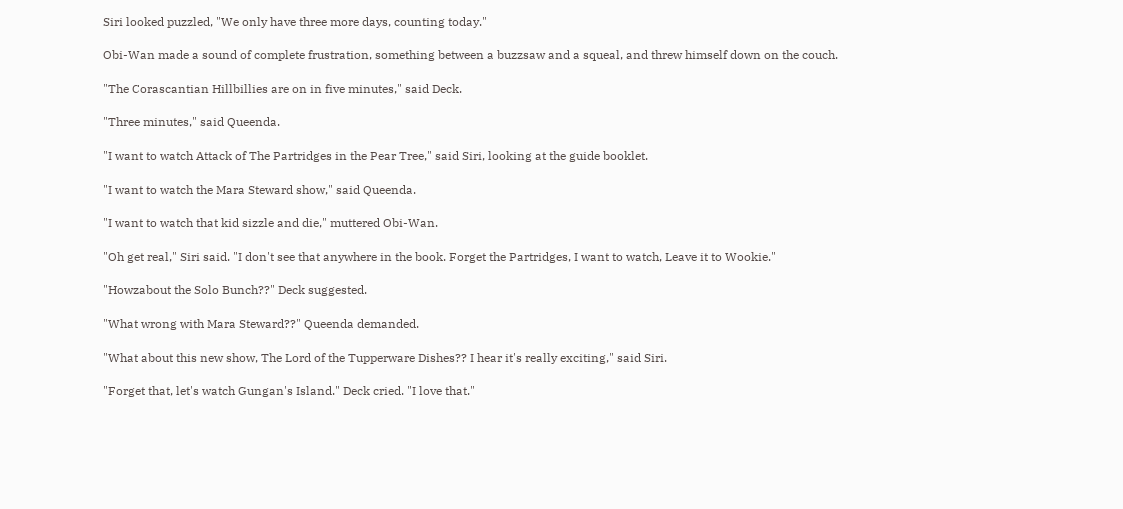Siri looked puzzled, "We only have three more days, counting today."

Obi-Wan made a sound of complete frustration, something between a buzzsaw and a squeal, and threw himself down on the couch.

"The Corascantian Hillbillies are on in five minutes," said Deck.

"Three minutes," said Queenda.

"I want to watch Attack of The Partridges in the Pear Tree," said Siri, looking at the guide booklet.

"I want to watch the Mara Steward show," said Queenda.

"I want to watch that kid sizzle and die," muttered Obi-Wan.

"Oh get real," Siri said. "I don't see that anywhere in the book. Forget the Partridges, I want to watch, Leave it to Wookie."

"Howzabout the Solo Bunch??" Deck suggested.

"What wrong with Mara Steward??" Queenda demanded.

"What about this new show, The Lord of the Tupperware Dishes?? I hear it's really exciting," said Siri.

"Forget that, let's watch Gungan's Island." Deck cried. "I love that."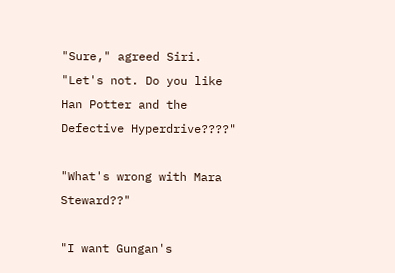"Sure," agreed Siri. "Let's not. Do you like Han Potter and the Defective Hyperdrive????"

"What's wrong with Mara Steward??"

"I want Gungan's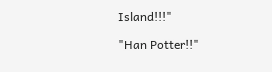Island!!!"

"Han Potter!!"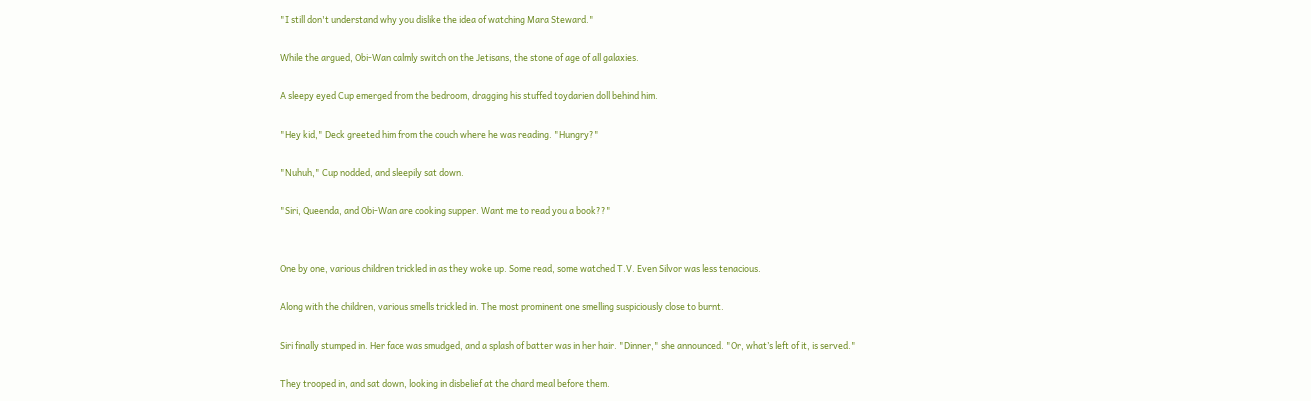"I still don't understand why you dislike the idea of watching Mara Steward."

While the argued, Obi-Wan calmly switch on the Jetisans, the stone of age of all galaxies.

A sleepy eyed Cup emerged from the bedroom, dragging his stuffed toydarien doll behind him.

"Hey kid," Deck greeted him from the couch where he was reading. "Hungry?"

"Nuhuh," Cup nodded, and sleepily sat down.

"Siri, Queenda, and Obi-Wan are cooking supper. Want me to read you a book??"


One by one, various children trickled in as they woke up. Some read, some watched T.V. Even Silvor was less tenacious.

Along with the children, various smells trickled in. The most prominent one smelling suspiciously close to burnt.

Siri finally stumped in. Her face was smudged, and a splash of batter was in her hair. "Dinner," she announced. "Or, what’s left of it, is served."

They trooped in, and sat down, looking in disbelief at the chard meal before them.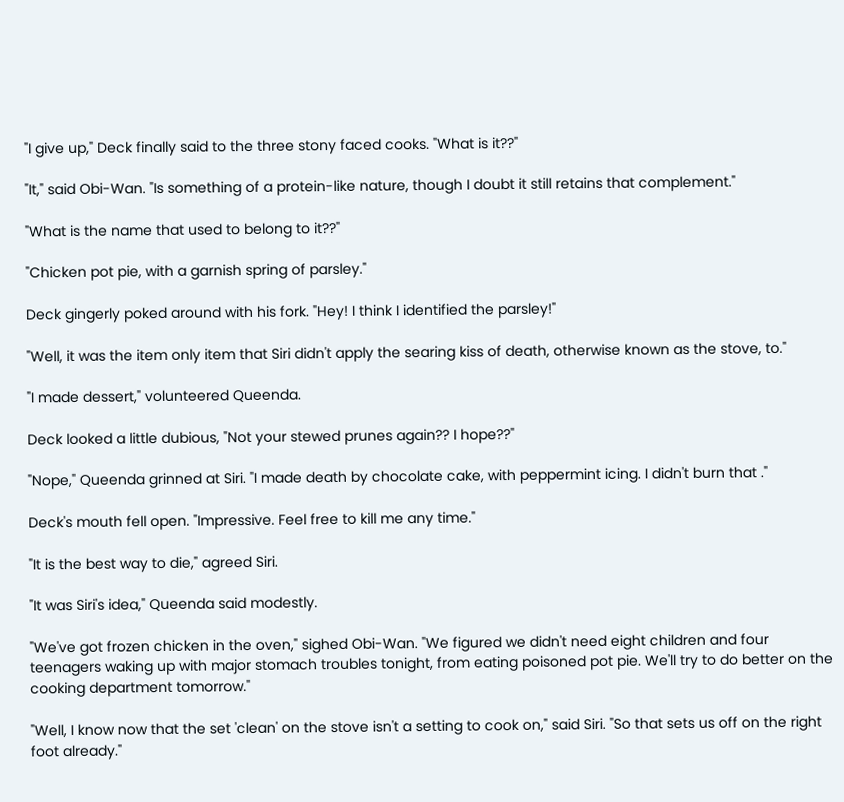"I give up," Deck finally said to the three stony faced cooks. "What is it??"

"It," said Obi-Wan. "Is something of a protein-like nature, though I doubt it still retains that complement."

"What is the name that used to belong to it??"

"Chicken pot pie, with a garnish spring of parsley."

Deck gingerly poked around with his fork. "Hey! I think I identified the parsley!"

"Well, it was the item only item that Siri didn't apply the searing kiss of death, otherwise known as the stove, to."

"I made dessert," volunteered Queenda.

Deck looked a little dubious, "Not your stewed prunes again?? I hope??"

"Nope," Queenda grinned at Siri. "I made death by chocolate cake, with peppermint icing. I didn't burn that ."

Deck's mouth fell open. "Impressive. Feel free to kill me any time."

"It is the best way to die," agreed Siri.

"It was Siri's idea," Queenda said modestly.

"We've got frozen chicken in the oven," sighed Obi-Wan. "We figured we didn't need eight children and four teenagers waking up with major stomach troubles tonight, from eating poisoned pot pie. We'll try to do better on the cooking department tomorrow."

"Well, I know now that the set 'clean' on the stove isn't a setting to cook on," said Siri. "So that sets us off on the right foot already."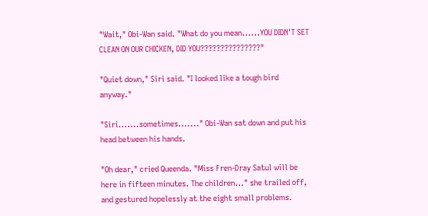"Wait," Obi-Wan said. "What do you mean......YOU DIDN'T SET CLEAN ON OUR CHICKEN, DID YOU???????????????"

"Quiet down," Siri said. "I looked like a tough bird anyway."

"Siri.......sometimes......." Obi-Wan sat down and put his head between his hands.

"Oh dear," cried Queenda. "Miss Fren-Dray Satul will be here in fifteen minutes. The children..." she trailed off, and gestured hopelessly at the eight small problems.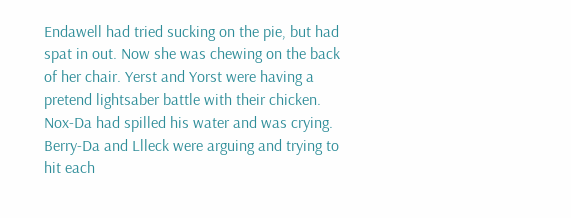Endawell had tried sucking on the pie, but had spat in out. Now she was chewing on the back of her chair. Yerst and Yorst were having a pretend lightsaber battle with their chicken. Nox-Da had spilled his water and was crying. Berry-Da and Llleck were arguing and trying to hit each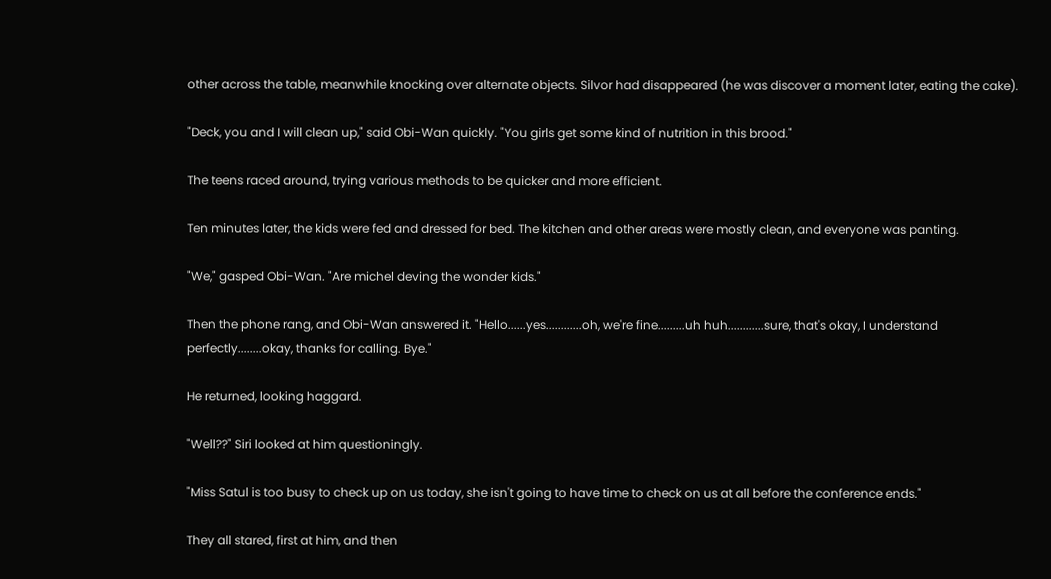other across the table, meanwhile knocking over alternate objects. Silvor had disappeared (he was discover a moment later, eating the cake).

"Deck, you and I will clean up," said Obi-Wan quickly. "You girls get some kind of nutrition in this brood."

The teens raced around, trying various methods to be quicker and more efficient.

Ten minutes later, the kids were fed and dressed for bed. The kitchen and other areas were mostly clean, and everyone was panting.

"We," gasped Obi-Wan. "Are michel deving the wonder kids."

Then the phone rang, and Obi-Wan answered it. "Hello......yes............oh, we're fine.........uh huh............sure, that's okay, I understand perfectly........okay, thanks for calling. Bye."

He returned, looking haggard.

"Well??" Siri looked at him questioningly.

"Miss Satul is too busy to check up on us today, she isn't going to have time to check on us at all before the conference ends."

They all stared, first at him, and then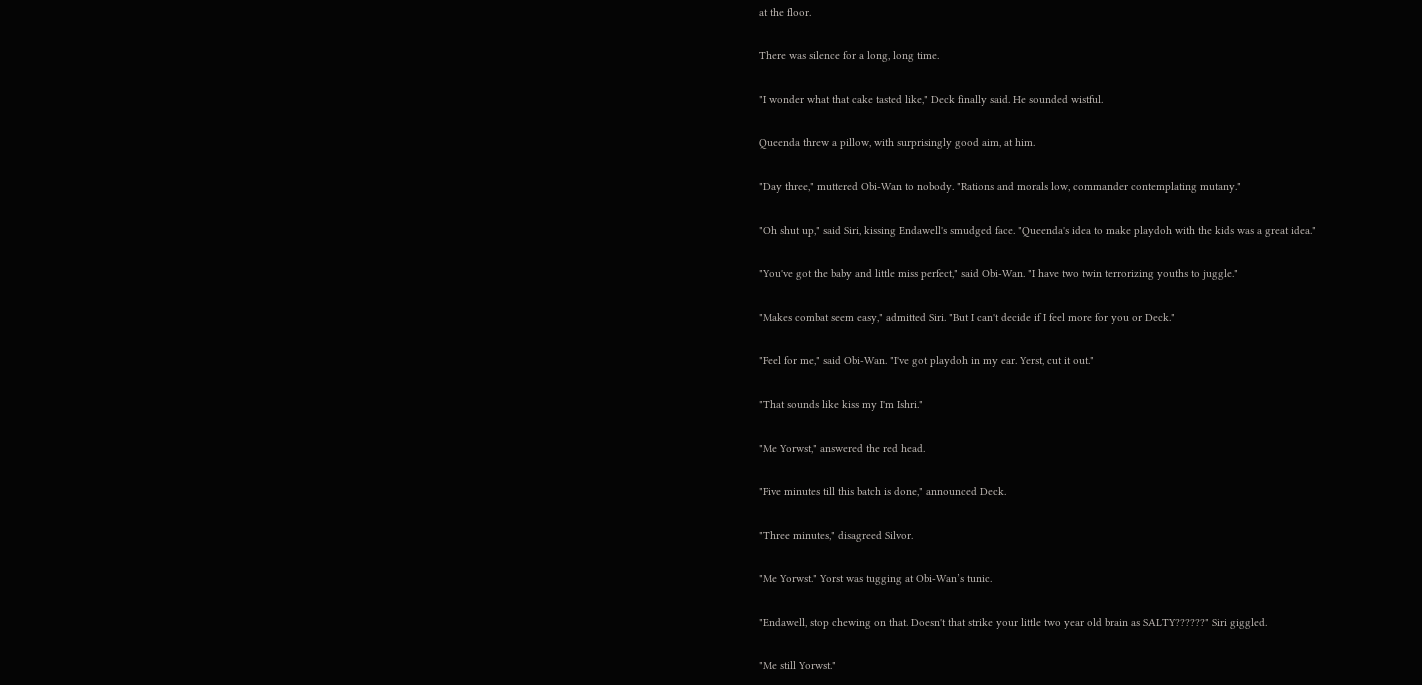at the floor.

There was silence for a long, long time.

"I wonder what that cake tasted like," Deck finally said. He sounded wistful.

Queenda threw a pillow, with surprisingly good aim, at him.

"Day three," muttered Obi-Wan to nobody. "Rations and morals low, commander contemplating mutany."

"Oh shut up," said Siri, kissing Endawell's smudged face. "Queenda's idea to make playdoh with the kids was a great idea."

"You've got the baby and little miss perfect," said Obi-Wan. "I have two twin terrorizing youths to juggle."

"Makes combat seem easy," admitted Siri. "But I can't decide if I feel more for you or Deck."

"Feel for me," said Obi-Wan. "I've got playdoh in my ear. Yerst, cut it out."

"That sounds like kiss my I'm Ishri."

"Me Yorwst," answered the red head.

"Five minutes till this batch is done," announced Deck.

"Three minutes," disagreed Silvor.

"Me Yorwst." Yorst was tugging at Obi-Wan’s tunic.

"Endawell, stop chewing on that. Doesn't that strike your little two year old brain as SALTY??????" Siri giggled.

"Me still Yorwst."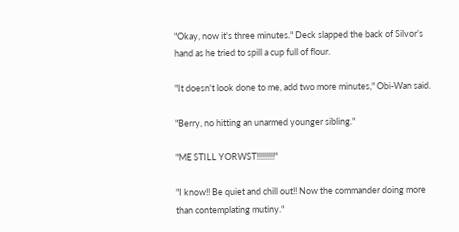"Okay, now it's three minutes." Deck slapped the back of Silvor’s hand as he tried to spill a cup full of flour.

"It doesn't look done to me, add two more minutes," Obi-Wan said.

"Berry, no hitting an unarmed younger sibling."

"ME STILL YORWST!!!!!!!!!"

"I know!! Be quiet and chill out!! Now the commander doing more than contemplating mutiny."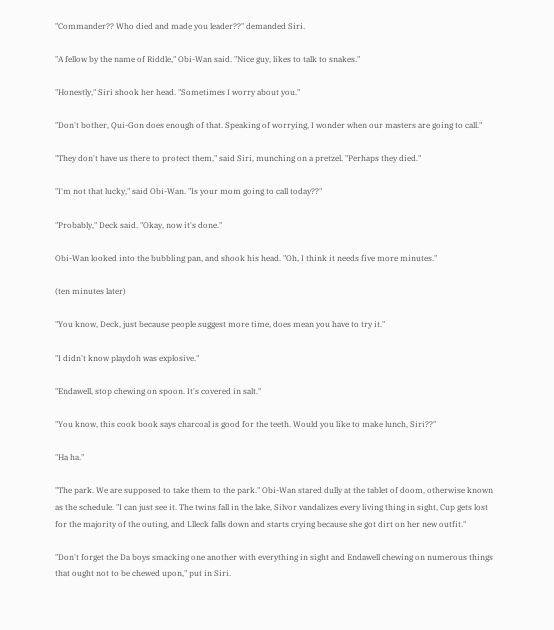"Commander?? Who died and made you leader??" demanded Siri.

"A fellow by the name of Riddle," Obi-Wan said. "Nice guy, likes to talk to snakes."

"Honestly," Siri shook her head. "Sometimes I worry about you."

"Don't bother, Qui-Gon does enough of that. Speaking of worrying, I wonder when our masters are going to call."

"They don't have us there to protect them," said Siri, munching on a pretzel. "Perhaps they died."

"I'm not that lucky," said Obi-Wan. "Is your mom going to call today??"

"Probably," Deck said. "Okay, now it's done."

Obi-Wan looked into the bubbling pan, and shook his head. "Oh, I think it needs five more minutes."

(ten minutes later)

"You know, Deck, just because people suggest more time, does mean you have to try it."

"I didn't know playdoh was explosive."

"Endawell, stop chewing on spoon. It's covered in salt."

"You know, this cook book says charcoal is good for the teeth. Would you like to make lunch, Siri??"

"Ha ha."

"The park. We are supposed to take them to the park." Obi-Wan stared dully at the tablet of doom, otherwise known as the schedule. "I can just see it. The twins fall in the lake, Silvor vandalizes every living thing in sight, Cup gets lost for the majority of the outing, and Llleck falls down and starts crying because she got dirt on her new outfit."

"Don't forget the Da boys smacking one another with everything in sight and Endawell chewing on numerous things that ought not to be chewed upon," put in Siri.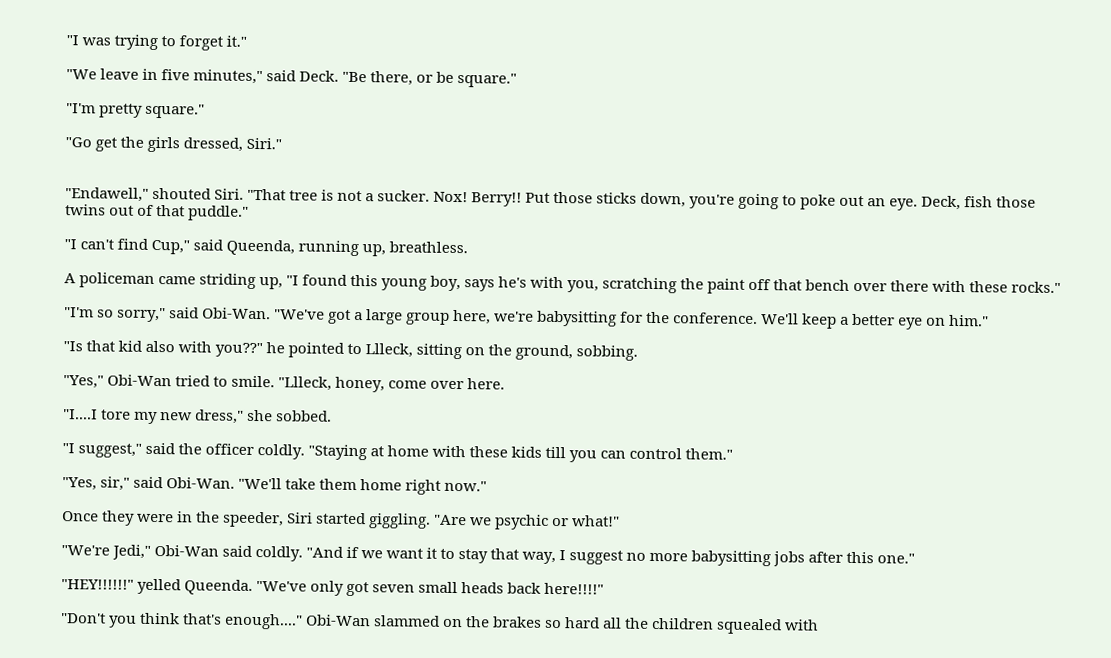"I was trying to forget it."

"We leave in five minutes," said Deck. "Be there, or be square."

"I'm pretty square."

"Go get the girls dressed, Siri."


"Endawell," shouted Siri. "That tree is not a sucker. Nox! Berry!! Put those sticks down, you're going to poke out an eye. Deck, fish those twins out of that puddle."

"I can't find Cup," said Queenda, running up, breathless.

A policeman came striding up, "I found this young boy, says he's with you, scratching the paint off that bench over there with these rocks."

"I'm so sorry," said Obi-Wan. "We've got a large group here, we're babysitting for the conference. We'll keep a better eye on him."

"Is that kid also with you??" he pointed to Llleck, sitting on the ground, sobbing.

"Yes," Obi-Wan tried to smile. "Llleck, honey, come over here.

"I....I tore my new dress," she sobbed.

"I suggest," said the officer coldly. "Staying at home with these kids till you can control them."

"Yes, sir," said Obi-Wan. "We'll take them home right now."

Once they were in the speeder, Siri started giggling. "Are we psychic or what!"

"We're Jedi," Obi-Wan said coldly. "And if we want it to stay that way, I suggest no more babysitting jobs after this one."

"HEY!!!!!!" yelled Queenda. "We've only got seven small heads back here!!!!"

"Don't you think that's enough...." Obi-Wan slammed on the brakes so hard all the children squealed with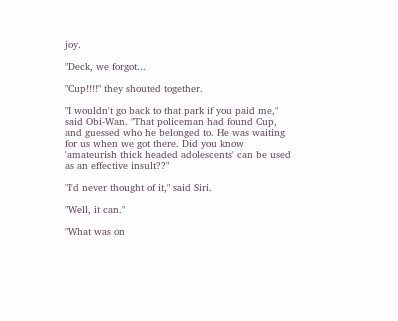joy.

"Deck, we forgot...

"Cup!!!!" they shouted together.

"I wouldn't go back to that park if you paid me," said Obi-Wan. "That policeman had found Cup, and guessed who he belonged to. He was waiting for us when we got there. Did you know 'amateurish thick headed adolescents' can be used as an effective insult??"

"I'd never thought of it," said Siri.

"Well, it can."

"What was on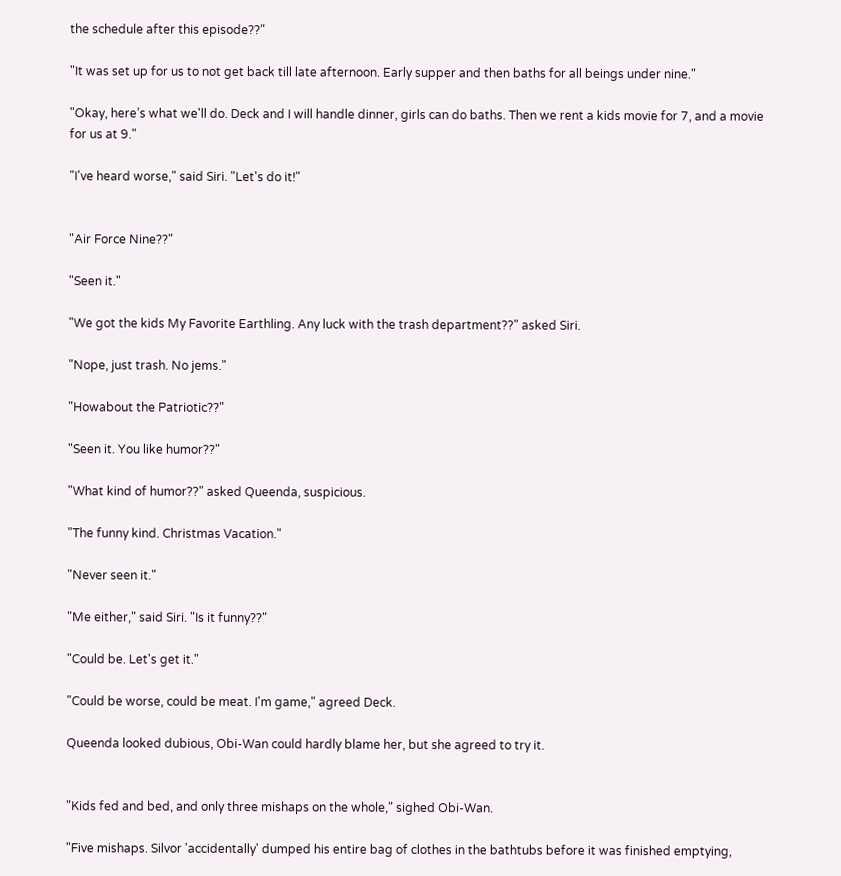the schedule after this episode??"

"It was set up for us to not get back till late afternoon. Early supper and then baths for all beings under nine."

"Okay, here’s what we'll do. Deck and I will handle dinner, girls can do baths. Then we rent a kids movie for 7, and a movie for us at 9."

"I've heard worse," said Siri. "Let's do it!"


"Air Force Nine??"

"Seen it."

"We got the kids My Favorite Earthling. Any luck with the trash department??" asked Siri.

"Nope, just trash. No jems."

"Howabout the Patriotic??"

"Seen it. You like humor??"

"What kind of humor??" asked Queenda, suspicious.

"The funny kind. Christmas Vacation."

"Never seen it."

"Me either," said Siri. "Is it funny??"

"Could be. Let's get it."

"Could be worse, could be meat. I'm game," agreed Deck.

Queenda looked dubious, Obi-Wan could hardly blame her, but she agreed to try it.


"Kids fed and bed, and only three mishaps on the whole," sighed Obi-Wan.

"Five mishaps. Silvor 'accidentally' dumped his entire bag of clothes in the bathtubs before it was finished emptying,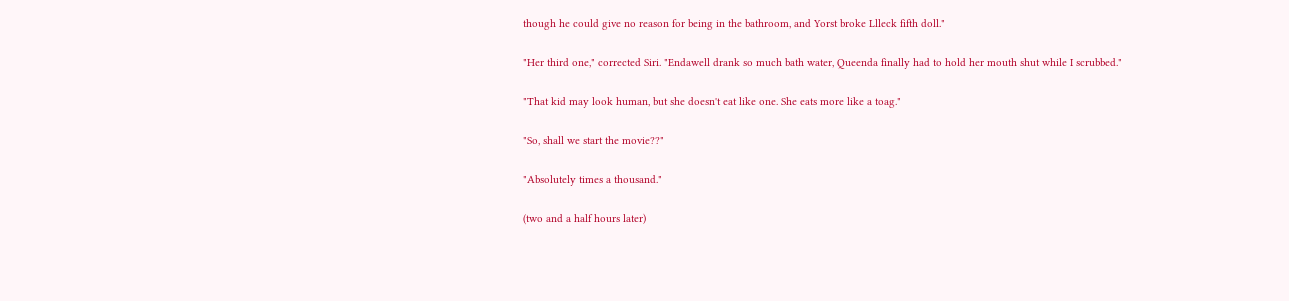though he could give no reason for being in the bathroom, and Yorst broke Llleck fifth doll."

"Her third one," corrected Siri. "Endawell drank so much bath water, Queenda finally had to hold her mouth shut while I scrubbed."

"That kid may look human, but she doesn't eat like one. She eats more like a toag."

"So, shall we start the movie??"

"Absolutely times a thousand."

(two and a half hours later)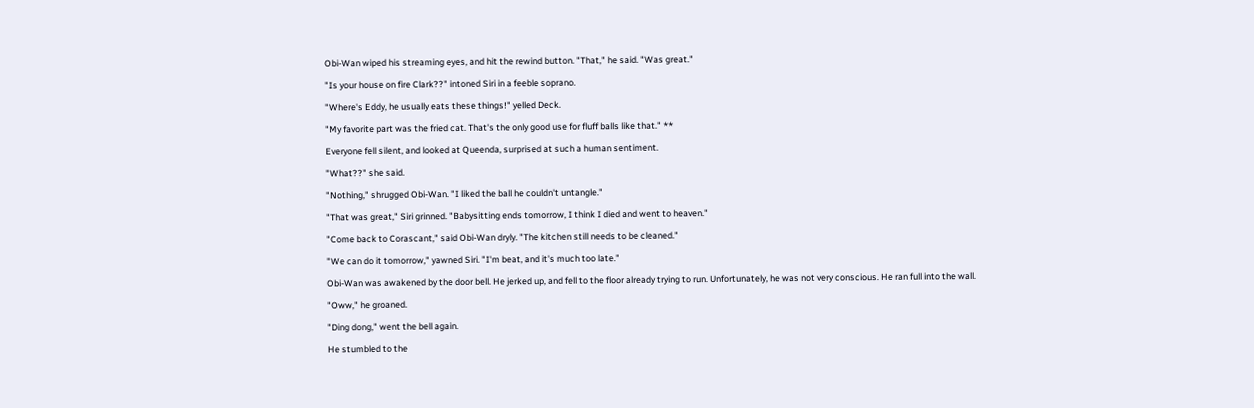Obi-Wan wiped his streaming eyes, and hit the rewind button. "That," he said. "Was great."

"Is your house on fire Clark??" intoned Siri in a feeble soprano.

"Where's Eddy, he usually eats these things!" yelled Deck.

"My favorite part was the fried cat. That's the only good use for fluff balls like that." **

Everyone fell silent, and looked at Queenda, surprised at such a human sentiment.

"What??" she said.

"Nothing," shrugged Obi-Wan. "I liked the ball he couldn't untangle."

"That was great," Siri grinned. "Babysitting ends tomorrow, I think I died and went to heaven."

"Come back to Corascant," said Obi-Wan dryly. "The kitchen still needs to be cleaned."

"We can do it tomorrow," yawned Siri. "I'm beat, and it's much too late."

Obi-Wan was awakened by the door bell. He jerked up, and fell to the floor already trying to run. Unfortunately, he was not very conscious. He ran full into the wall.

"Oww," he groaned.

"Ding dong," went the bell again.

He stumbled to the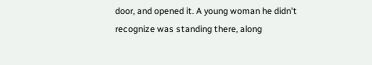door, and opened it. A young woman he didn't recognize was standing there, along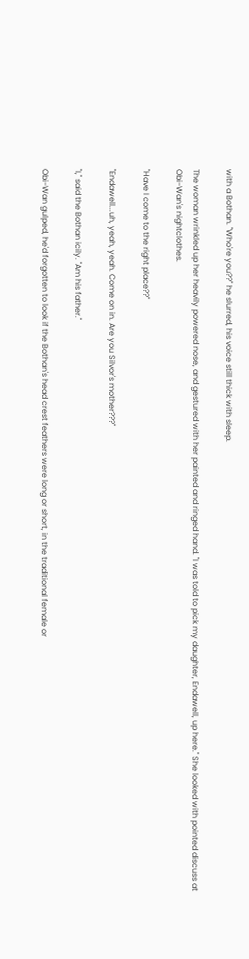with a Bothan. "Who're you??" he slurred, his voice still thick with sleep.

The woman wrinkled up her heavily powered nose, and gestured with her painted and ringed hand. "I was told to pick my daughter, Endawell, up here." She looked with pointed discuss at Obi-Wan's nightclothes.

"Have I come to the right place??"

"Endawell...uh, yeah, yeah. Come on in. Are you Silvor's mother???"

"I," said the Bothan icily. "Am his father."

Obi-Wan gulped, he'd forgotten to look if the Bothan's head crest feathers were long or short, in the traditional female or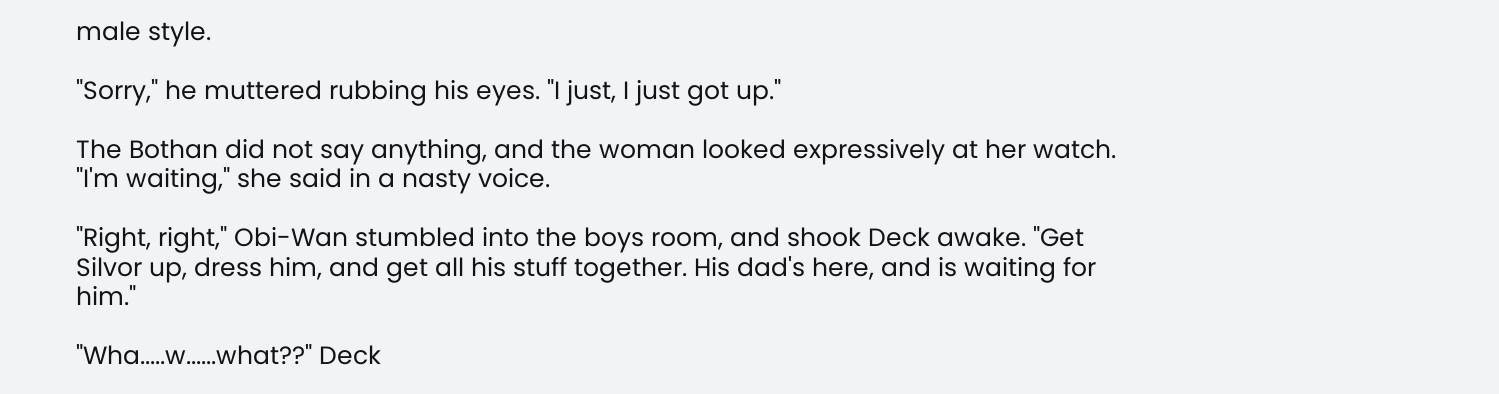male style.

"Sorry," he muttered rubbing his eyes. "I just, I just got up."

The Bothan did not say anything, and the woman looked expressively at her watch. "I'm waiting," she said in a nasty voice.

"Right, right," Obi-Wan stumbled into the boys room, and shook Deck awake. "Get Silvor up, dress him, and get all his stuff together. His dad's here, and is waiting for him."

"Wha.....w......what??" Deck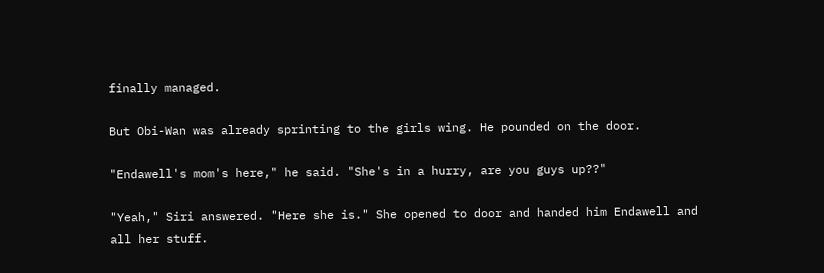finally managed.

But Obi-Wan was already sprinting to the girls wing. He pounded on the door.

"Endawell's mom's here," he said. "She's in a hurry, are you guys up??"

"Yeah," Siri answered. "Here she is." She opened to door and handed him Endawell and all her stuff.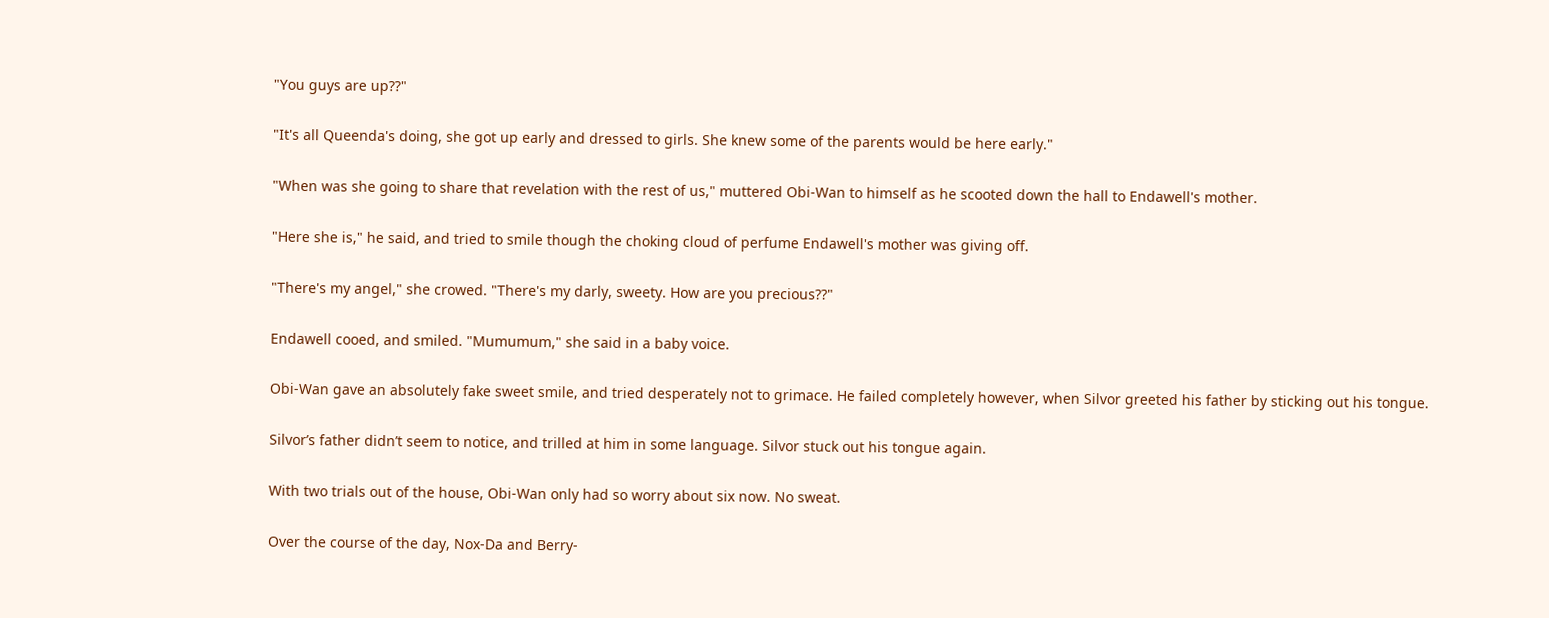"You guys are up??"

"It's all Queenda's doing, she got up early and dressed to girls. She knew some of the parents would be here early."

"When was she going to share that revelation with the rest of us," muttered Obi-Wan to himself as he scooted down the hall to Endawell's mother.

"Here she is," he said, and tried to smile though the choking cloud of perfume Endawell's mother was giving off.

"There's my angel," she crowed. "There's my darly, sweety. How are you precious??"

Endawell cooed, and smiled. "Mumumum," she said in a baby voice.

Obi-Wan gave an absolutely fake sweet smile, and tried desperately not to grimace. He failed completely however, when Silvor greeted his father by sticking out his tongue.

Silvor’s father didn’t seem to notice, and trilled at him in some language. Silvor stuck out his tongue again.

With two trials out of the house, Obi-Wan only had so worry about six now. No sweat.

Over the course of the day, Nox-Da and Berry-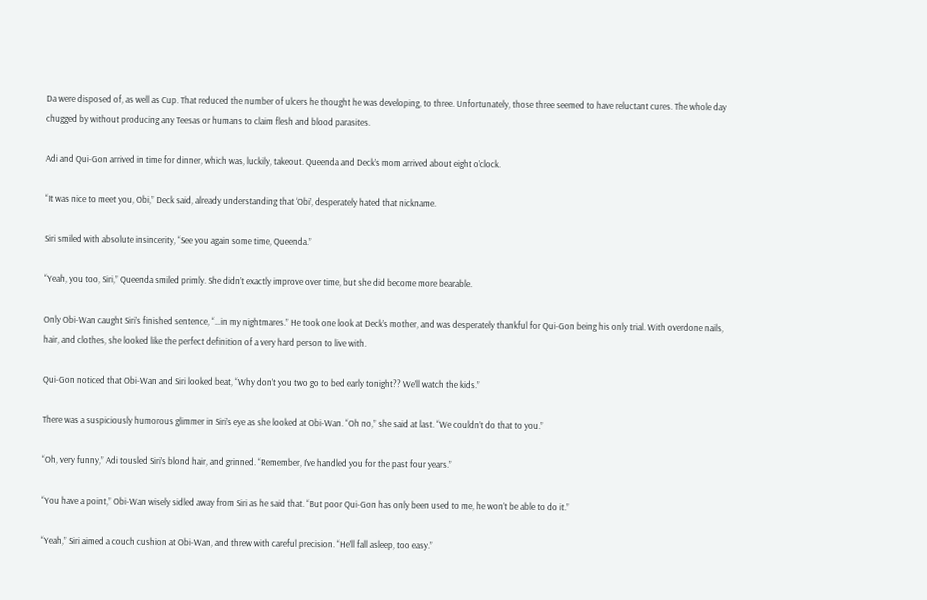Da were disposed of, as well as Cup. That reduced the number of ulcers he thought he was developing, to three. Unfortunately, those three seemed to have reluctant cures. The whole day chugged by without producing any Teesas or humans to claim flesh and blood parasites.

Adi and Qui-Gon arrived in time for dinner, which was, luckily, takeout. Queenda and Deck’s mom arrived about eight o’clock.

“It was nice to meet you, Obi,” Deck said, already understanding that ‘Obi’, desperately hated that nickname.

Siri smiled with absolute insincerity, “See you again some time, Queenda.”

“Yeah, you too, Siri,” Queenda smiled primly. She didn’t exactly improve over time, but she did become more bearable.

Only Obi-Wan caught Siri’s finished sentence, “…in my nightmares.” He took one look at Deck’s mother, and was desperately thankful for Qui-Gon being his only trial. With overdone nails, hair, and clothes, she looked like the perfect definition of a very hard person to live with.

Qui-Gon noticed that Obi-Wan and Siri looked beat, “Why don’t you two go to bed early tonight?? We’ll watch the kids.”

There was a suspiciously humorous glimmer in Siri’s eye as she looked at Obi-Wan. “Oh no,” she said at last. “We couldn’t do that to you.”

“Oh, very funny,” Adi tousled Siri’s blond hair, and grinned. “Remember, I’ve handled you for the past four years.”

“You have a point,” Obi-Wan wisely sidled away from Siri as he said that. “But poor Qui-Gon has only been used to me, he won’t be able to do it.”

“Yeah,” Siri aimed a couch cushion at Obi-Wan, and threw with careful precision. “He’ll fall asleep, too easy.”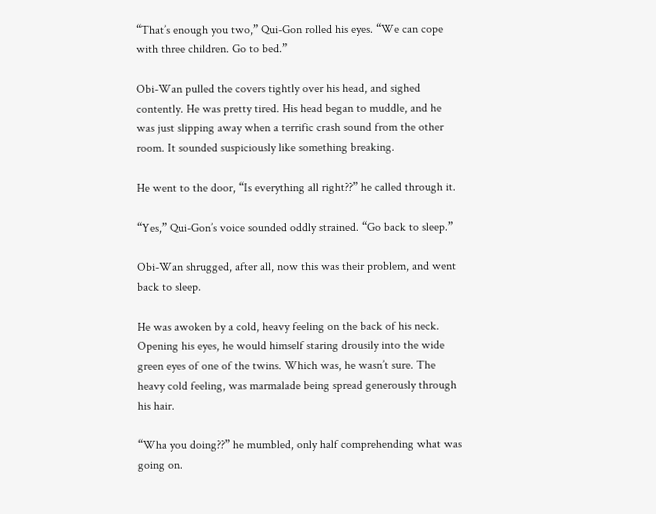“That’s enough you two,” Qui-Gon rolled his eyes. “We can cope with three children. Go to bed.”

Obi-Wan pulled the covers tightly over his head, and sighed contently. He was pretty tired. His head began to muddle, and he was just slipping away when a terrific crash sound from the other room. It sounded suspiciously like something breaking.

He went to the door, “Is everything all right??” he called through it.

“Yes,” Qui-Gon’s voice sounded oddly strained. “Go back to sleep.”

Obi-Wan shrugged, after all, now this was their problem, and went back to sleep.

He was awoken by a cold, heavy feeling on the back of his neck. Opening his eyes, he would himself staring drousily into the wide green eyes of one of the twins. Which was, he wasn’t sure. The heavy cold feeling, was marmalade being spread generously through his hair.

“Wha you doing??” he mumbled, only half comprehending what was going on.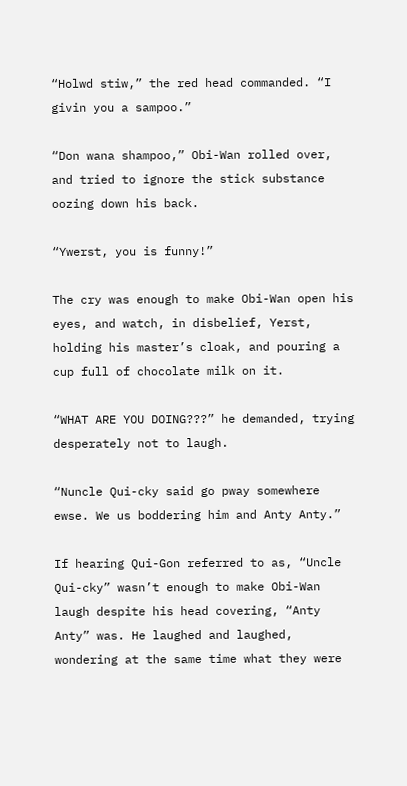“Holwd stiw,” the red head commanded. “I givin you a sampoo.”

“Don wana shampoo,” Obi-Wan rolled over, and tried to ignore the stick substance oozing down his back.

“Ywerst, you is funny!”

The cry was enough to make Obi-Wan open his eyes, and watch, in disbelief, Yerst, holding his master’s cloak, and pouring a cup full of chocolate milk on it.

“WHAT ARE YOU DOING???” he demanded, trying desperately not to laugh.

“Nuncle Qui-cky said go pway somewhere ewse. We us boddering him and Anty Anty.”

If hearing Qui-Gon referred to as, “Uncle Qui-cky” wasn’t enough to make Obi-Wan laugh despite his head covering, “Anty Anty” was. He laughed and laughed, wondering at the same time what they were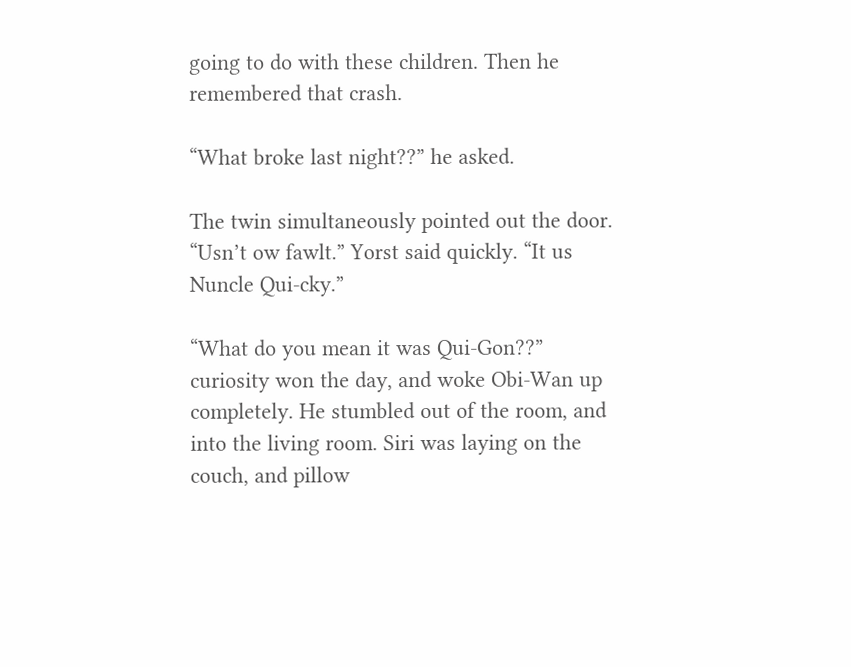going to do with these children. Then he remembered that crash.

“What broke last night??” he asked.

The twin simultaneously pointed out the door. “Usn’t ow fawlt.” Yorst said quickly. “It us Nuncle Qui-cky.”

“What do you mean it was Qui-Gon??” curiosity won the day, and woke Obi-Wan up completely. He stumbled out of the room, and into the living room. Siri was laying on the couch, and pillow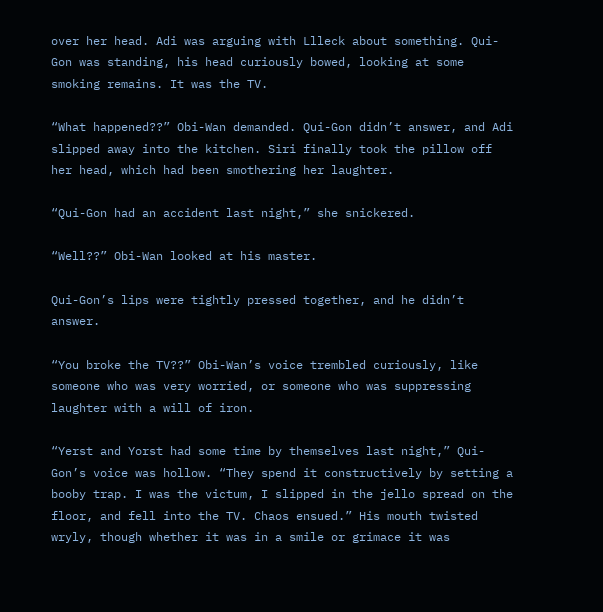over her head. Adi was arguing with Llleck about something. Qui-Gon was standing, his head curiously bowed, looking at some smoking remains. It was the TV.

“What happened??” Obi-Wan demanded. Qui-Gon didn’t answer, and Adi slipped away into the kitchen. Siri finally took the pillow off her head, which had been smothering her laughter.

“Qui-Gon had an accident last night,” she snickered.

“Well??” Obi-Wan looked at his master.

Qui-Gon’s lips were tightly pressed together, and he didn’t answer.

“You broke the TV??” Obi-Wan’s voice trembled curiously, like someone who was very worried, or someone who was suppressing laughter with a will of iron.

“Yerst and Yorst had some time by themselves last night,” Qui-Gon’s voice was hollow. “They spend it constructively by setting a booby trap. I was the victum, I slipped in the jello spread on the floor, and fell into the TV. Chaos ensued.” His mouth twisted wryly, though whether it was in a smile or grimace it was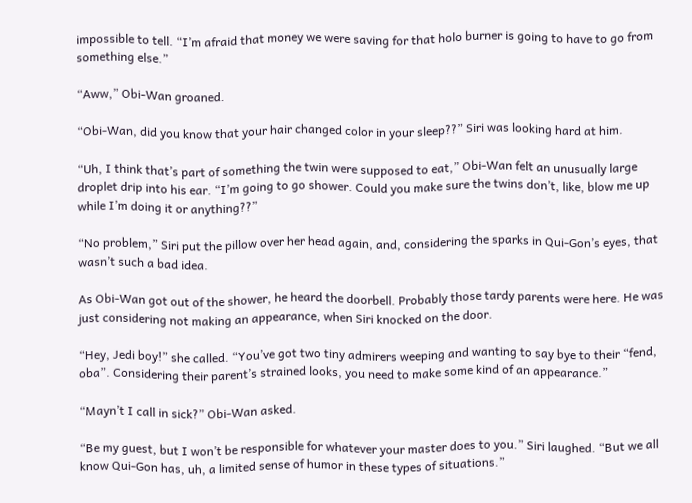impossible to tell. “I’m afraid that money we were saving for that holo burner is going to have to go from something else.”

“Aww,” Obi-Wan groaned.

“Obi-Wan, did you know that your hair changed color in your sleep??” Siri was looking hard at him.

“Uh, I think that’s part of something the twin were supposed to eat,” Obi-Wan felt an unusually large droplet drip into his ear. “I’m going to go shower. Could you make sure the twins don’t, like, blow me up while I’m doing it or anything??”

“No problem,” Siri put the pillow over her head again, and, considering the sparks in Qui-Gon’s eyes, that wasn’t such a bad idea.

As Obi-Wan got out of the shower, he heard the doorbell. Probably those tardy parents were here. He was just considering not making an appearance, when Siri knocked on the door.

“Hey, Jedi boy!” she called. “You’ve got two tiny admirers weeping and wanting to say bye to their “fend, oba”. Considering their parent’s strained looks, you need to make some kind of an appearance.”

“Mayn’t I call in sick?” Obi-Wan asked.

“Be my guest, but I won’t be responsible for whatever your master does to you.” Siri laughed. “But we all know Qui-Gon has, uh, a limited sense of humor in these types of situations.”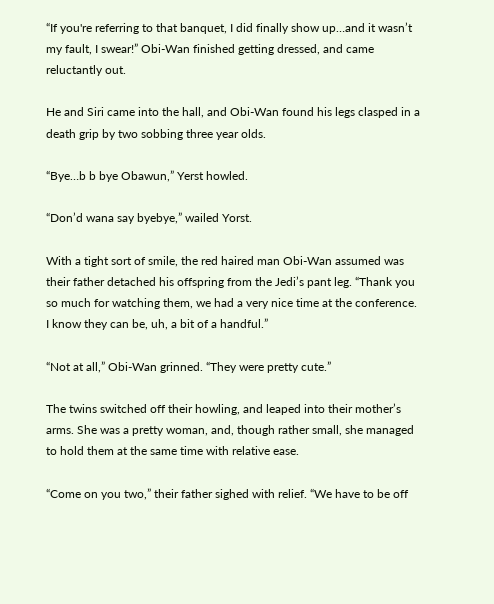“If you're referring to that banquet, I did finally show up…and it wasn’t my fault, I swear!” Obi-Wan finished getting dressed, and came reluctantly out.

He and Siri came into the hall, and Obi-Wan found his legs clasped in a death grip by two sobbing three year olds.

“Bye…b b bye Obawun,” Yerst howled.

“Don’d wana say byebye,” wailed Yorst.

With a tight sort of smile, the red haired man Obi-Wan assumed was their father detached his offspring from the Jedi’s pant leg. “Thank you so much for watching them, we had a very nice time at the conference. I know they can be, uh, a bit of a handful.”

“Not at all,” Obi-Wan grinned. “They were pretty cute.”

The twins switched off their howling, and leaped into their mother’s arms. She was a pretty woman, and, though rather small, she managed to hold them at the same time with relative ease.

“Come on you two,” their father sighed with relief. “We have to be off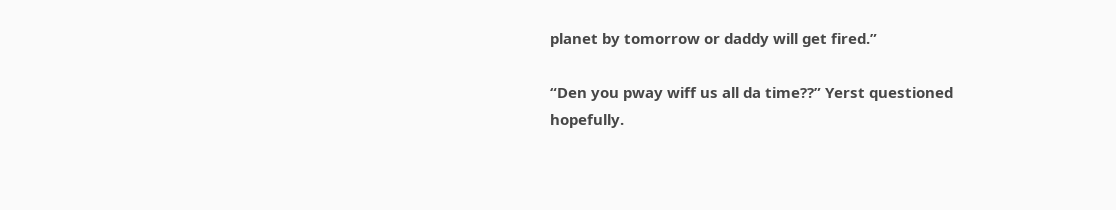planet by tomorrow or daddy will get fired.”

“Den you pway wiff us all da time??” Yerst questioned hopefully.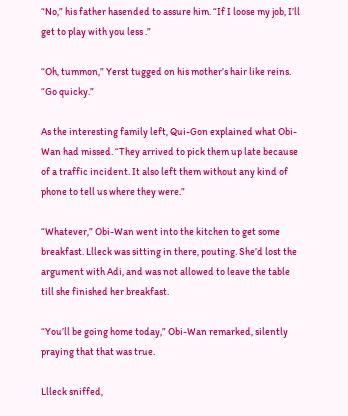“No,” his father hasended to assure him. “If I loose my job, I’ll get to play with you less .”

“Oh, tummon,” Yerst tugged on his mother’s hair like reins. “Go quicky.”

As the interesting family left, Qui-Gon explained what Obi-Wan had missed. “They arrived to pick them up late because of a traffic incident. It also left them without any kind of phone to tell us where they were.”

“Whatever,” Obi-Wan went into the kitchen to get some breakfast. Llleck was sitting in there, pouting. She’d lost the argument with Adi, and was not allowed to leave the table till she finished her breakfast.

“You’ll be going home today,” Obi-Wan remarked, silently praying that that was true.

Llleck sniffed,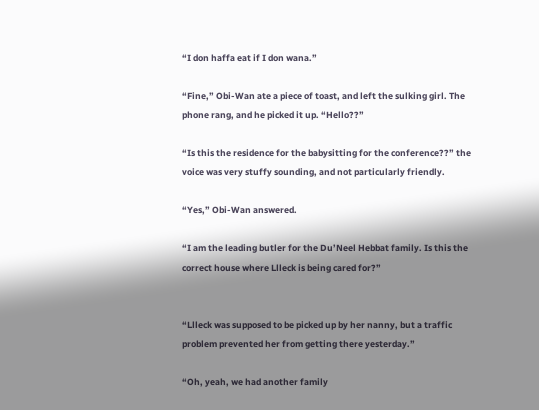“I don haffa eat if I don wana.”

“Fine,” Obi-Wan ate a piece of toast, and left the sulking girl. The phone rang, and he picked it up. “Hello??”

“Is this the residence for the babysitting for the conference??” the voice was very stuffy sounding, and not particularly friendly.

“Yes,” Obi-Wan answered.

“I am the leading butler for the Du’Neel Hebbat family. Is this the correct house where Llleck is being cared for?”


“Llleck was supposed to be picked up by her nanny, but a traffic problem prevented her from getting there yesterday.”

“Oh, yeah, we had another family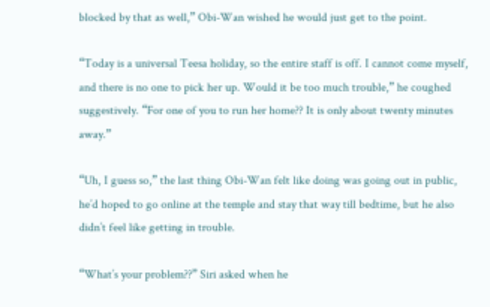blocked by that as well,” Obi-Wan wished he would just get to the point.

“Today is a universal Teesa holiday, so the entire staff is off. I cannot come myself, and there is no one to pick her up. Would it be too much trouble,” he coughed suggestively. “For one of you to run her home?? It is only about twenty minutes away.”

“Uh, I guess so,” the last thing Obi-Wan felt like doing was going out in public, he’d hoped to go online at the temple and stay that way till bedtime, but he also didn’t feel like getting in trouble.

“What’s your problem??” Siri asked when he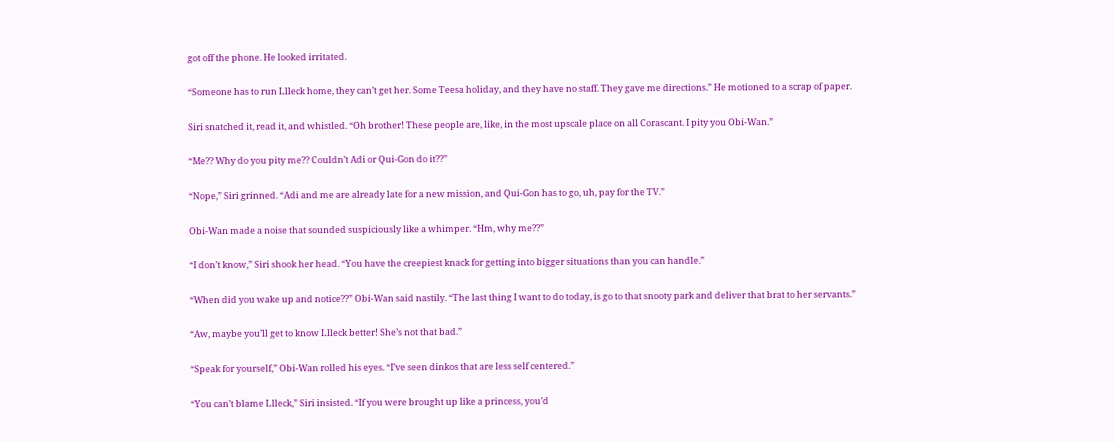got off the phone. He looked irritated.

“Someone has to run Llleck home, they can’t get her. Some Teesa holiday, and they have no staff. They gave me directions.” He motioned to a scrap of paper.

Siri snatched it, read it, and whistled. “Oh brother! These people are, like, in the most upscale place on all Corascant. I pity you Obi-Wan.”

“Me?? Why do you pity me?? Couldn’t Adi or Qui-Gon do it??”

“Nope,” Siri grinned. “Adi and me are already late for a new mission, and Qui-Gon has to go, uh, pay for the TV.”

Obi-Wan made a noise that sounded suspiciously like a whimper. “Hm, why me??”

“I don’t know,” Siri shook her head. “You have the creepiest knack for getting into bigger situations than you can handle.”

“When did you wake up and notice??” Obi-Wan said nastily. “The last thing I want to do today, is go to that snooty park and deliver that brat to her servants.”

“Aw, maybe you’ll get to know Llleck better! She’s not that bad.”

“Speak for yourself,” Obi-Wan rolled his eyes. “I’ve seen dinkos that are less self centered.”

“You can’t blame Llleck,” Siri insisted. “If you were brought up like a princess, you’d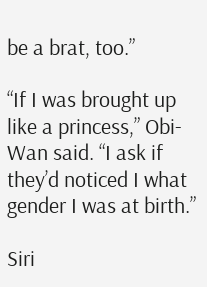be a brat, too.”

“If I was brought up like a princess,” Obi-Wan said. “I ask if they’d noticed I what gender I was at birth.”

Siri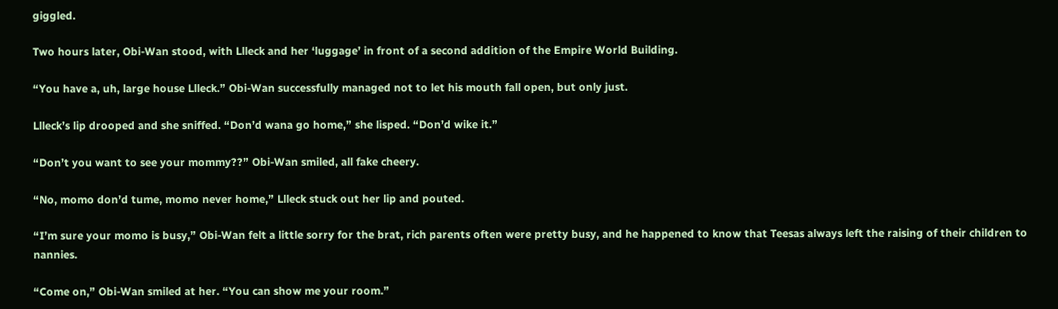giggled.

Two hours later, Obi-Wan stood, with Llleck and her ‘luggage’ in front of a second addition of the Empire World Building.

“You have a, uh, large house Llleck.” Obi-Wan successfully managed not to let his mouth fall open, but only just.

Llleck’s lip drooped and she sniffed. “Don’d wana go home,” she lisped. “Don’d wike it.”

“Don’t you want to see your mommy??” Obi-Wan smiled, all fake cheery.

“No, momo don’d tume, momo never home,” Llleck stuck out her lip and pouted.

“I’m sure your momo is busy,” Obi-Wan felt a little sorry for the brat, rich parents often were pretty busy, and he happened to know that Teesas always left the raising of their children to nannies.

“Come on,” Obi-Wan smiled at her. “You can show me your room.”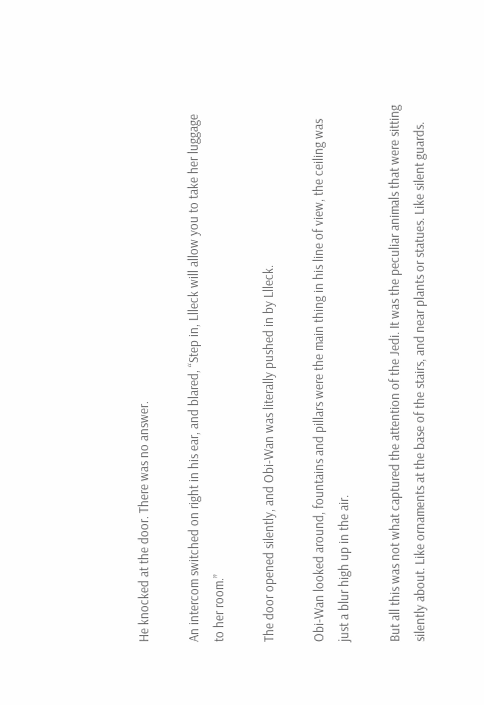He knocked at the door. There was no answer.

An intercom switched on right in his ear, and blared, “Step in, Llleck will allow you to take her luggage to her room.”

The door opened silently, and Obi-Wan was literally pushed in by Llleck.

Obi-Wan looked around, fountains and pillars were the main thing in his line of view, the ceiling was just a blur high up in the air.

But all this was not what captured the attention of the Jedi. It was the peculiar animals that were sitting silently about. Like ornaments at the base of the stairs, and near plants or statues. Like silent guards.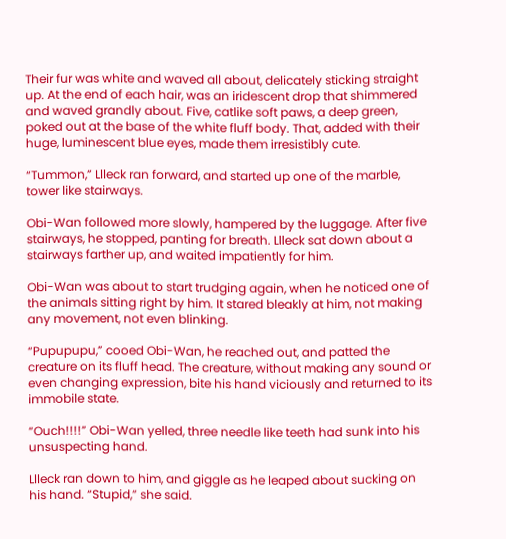Their fur was white and waved all about, delicately sticking straight up. At the end of each hair, was an iridescent drop that shimmered and waved grandly about. Five, catlike soft paws, a deep green, poked out at the base of the white fluff body. That, added with their huge, luminescent blue eyes, made them irresistibly cute.

“Tummon,” Llleck ran forward, and started up one of the marble, tower like stairways.

Obi-Wan followed more slowly, hampered by the luggage. After five stairways, he stopped, panting for breath. Llleck sat down about a stairways farther up, and waited impatiently for him.

Obi-Wan was about to start trudging again, when he noticed one of the animals sitting right by him. It stared bleakly at him, not making any movement, not even blinking.

“Pupupupu,” cooed Obi-Wan, he reached out, and patted the creature on its fluff head. The creature, without making any sound or even changing expression, bite his hand viciously and returned to its immobile state.

“Ouch!!!!” Obi-Wan yelled, three needle like teeth had sunk into his unsuspecting hand.

Llleck ran down to him, and giggle as he leaped about sucking on his hand. “Stupid,” she said.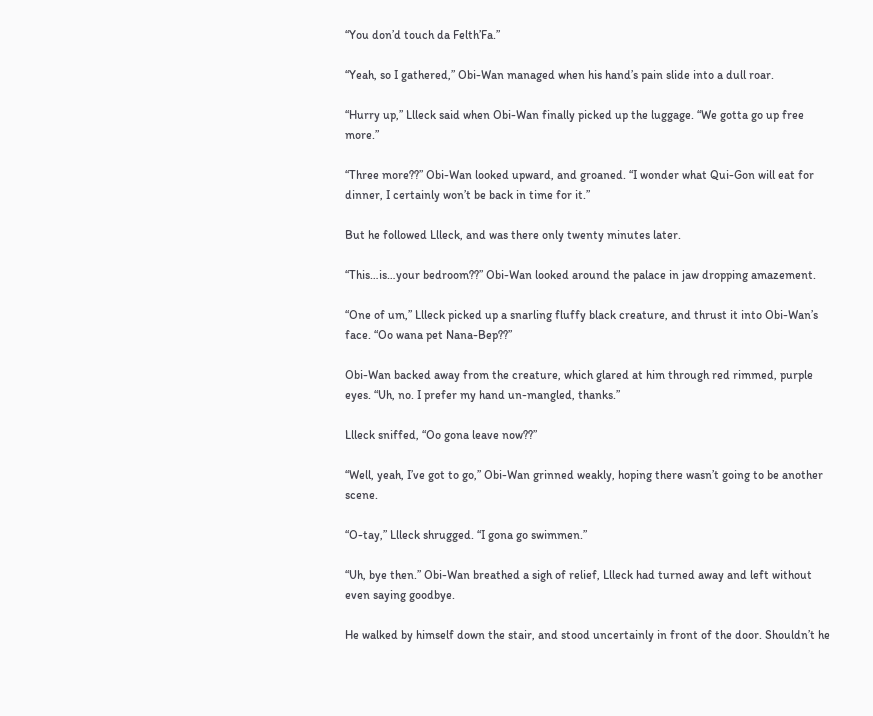“You don’d touch da Felth’Fa.”

“Yeah, so I gathered,” Obi-Wan managed when his hand’s pain slide into a dull roar.

“Hurry up,” Llleck said when Obi-Wan finally picked up the luggage. “We gotta go up free more.”

“Three more??” Obi-Wan looked upward, and groaned. “I wonder what Qui-Gon will eat for dinner, I certainly won’t be back in time for it.”

But he followed Llleck, and was there only twenty minutes later.

“This…is…your bedroom??” Obi-Wan looked around the palace in jaw dropping amazement.

“One of um,” Llleck picked up a snarling fluffy black creature, and thrust it into Obi-Wan’s face. “Oo wana pet Nana-Bep??”

Obi-Wan backed away from the creature, which glared at him through red rimmed, purple eyes. “Uh, no. I prefer my hand un-mangled, thanks.”

Llleck sniffed, “Oo gona leave now??”

“Well, yeah, I’ve got to go,” Obi-Wan grinned weakly, hoping there wasn’t going to be another scene.

“O-tay,” Llleck shrugged. “I gona go swimmen.”

“Uh, bye then.” Obi-Wan breathed a sigh of relief, Llleck had turned away and left without even saying goodbye.

He walked by himself down the stair, and stood uncertainly in front of the door. Shouldn’t he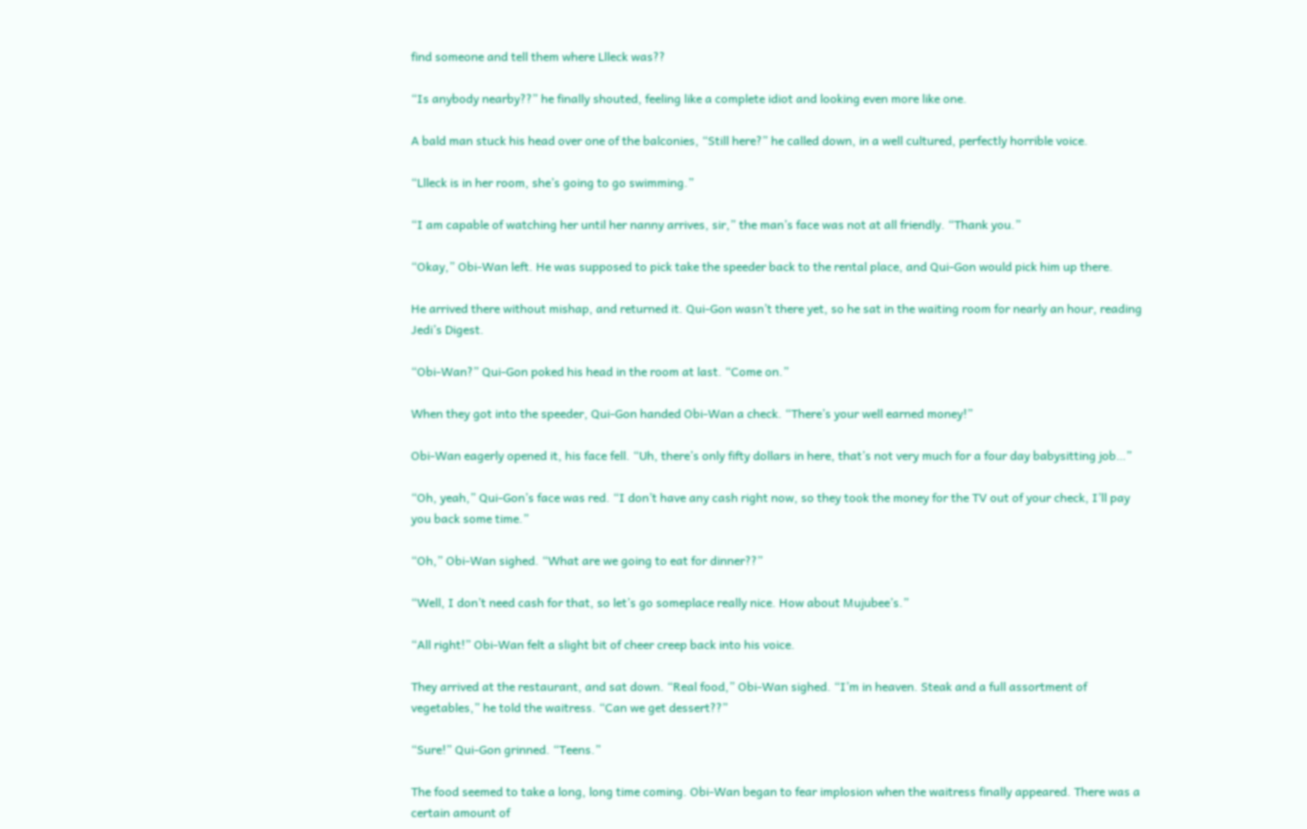find someone and tell them where Llleck was??

“Is anybody nearby??” he finally shouted, feeling like a complete idiot and looking even more like one.

A bald man stuck his head over one of the balconies, “Still here?” he called down, in a well cultured, perfectly horrible voice.

“Llleck is in her room, she’s going to go swimming.”

“I am capable of watching her until her nanny arrives, sir,” the man’s face was not at all friendly. “Thank you.”

“Okay,” Obi-Wan left. He was supposed to pick take the speeder back to the rental place, and Qui-Gon would pick him up there.

He arrived there without mishap, and returned it. Qui-Gon wasn’t there yet, so he sat in the waiting room for nearly an hour, reading Jedi’s Digest.

“Obi-Wan?” Qui-Gon poked his head in the room at last. “Come on.”

When they got into the speeder, Qui-Gon handed Obi-Wan a check. “There’s your well earned money!”

Obi-Wan eagerly opened it, his face fell. “Uh, there’s only fifty dollars in here, that’s not very much for a four day babysitting job…”

“Oh, yeah,” Qui-Gon’s face was red. “I don’t have any cash right now, so they took the money for the TV out of your check, I’ll pay you back some time.”

“Oh,” Obi-Wan sighed. “What are we going to eat for dinner??”

“Well, I don’t need cash for that, so let’s go someplace really nice. How about Mujubee’s.”

“All right!” Obi-Wan felt a slight bit of cheer creep back into his voice.

They arrived at the restaurant, and sat down. “Real food,” Obi-Wan sighed. “I’m in heaven. Steak and a full assortment of vegetables,” he told the waitress. “Can we get dessert??”

“Sure!” Qui-Gon grinned. “Teens.”

The food seemed to take a long, long time coming. Obi-Wan began to fear implosion when the waitress finally appeared. There was a certain amount of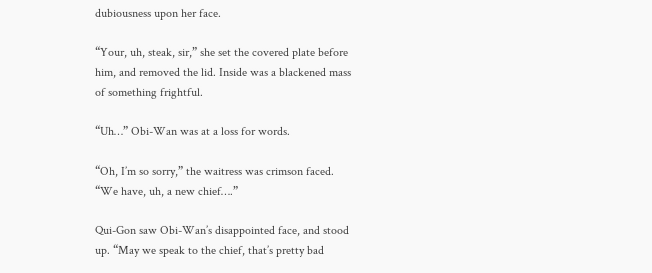dubiousness upon her face.

“Your, uh, steak, sir,” she set the covered plate before him, and removed the lid. Inside was a blackened mass of something frightful.

“Uh…” Obi-Wan was at a loss for words.

“Oh, I’m so sorry,” the waitress was crimson faced. “We have, uh, a new chief….”

Qui-Gon saw Obi-Wan’s disappointed face, and stood up. “May we speak to the chief, that’s pretty bad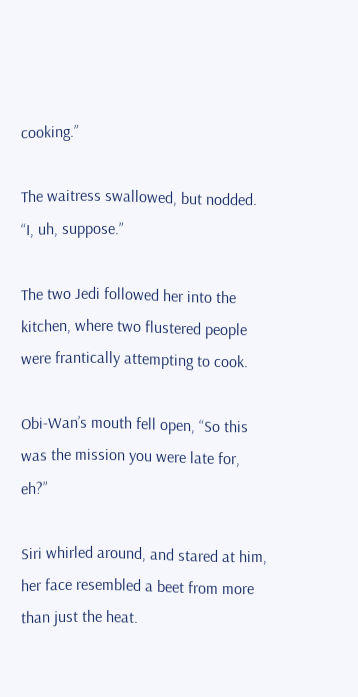cooking.”

The waitress swallowed, but nodded. “I, uh, suppose.”

The two Jedi followed her into the kitchen, where two flustered people were frantically attempting to cook.

Obi-Wan’s mouth fell open, “So this was the mission you were late for, eh?”

Siri whirled around, and stared at him, her face resembled a beet from more than just the heat.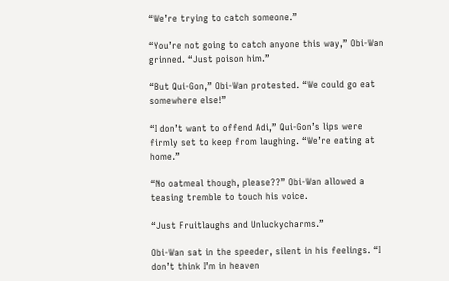“We’re trying to catch someone.”

“You’re not going to catch anyone this way,” Obi-Wan grinned. “Just poison him.”

“But Qui-Gon,” Obi-Wan protested. “We could go eat somewhere else!”

“I don’t want to offend Adi,” Qui-Gon’s lips were firmly set to keep from laughing. “We’re eating at home.”

“No oatmeal though, please??” Obi-Wan allowed a teasing tremble to touch his voice.

“Just Fruitlaughs and Unluckycharms.”

Obi-Wan sat in the speeder, silent in his feelings. “I don’t think I’m in heaven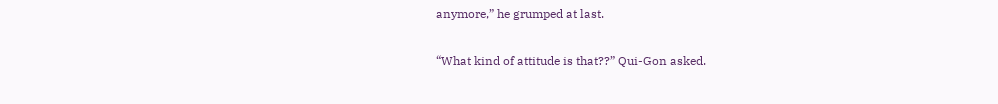anymore,” he grumped at last.

“What kind of attitude is that??” Qui-Gon asked.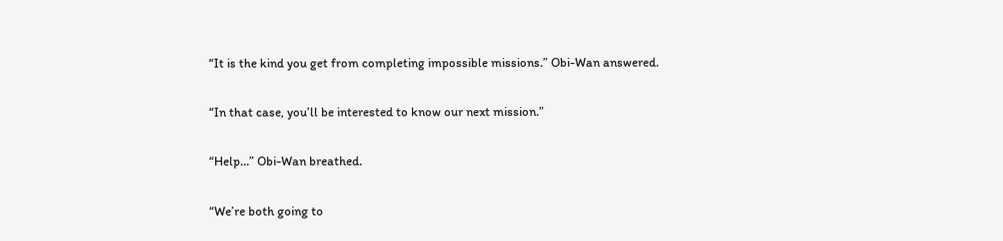“It is the kind you get from completing impossible missions.” Obi-Wan answered.

“In that case, you’ll be interested to know our next mission.”

“Help…” Obi-Wan breathed.

“We’re both going to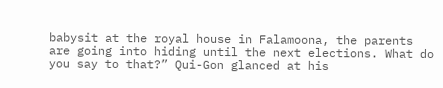babysit at the royal house in Falamoona, the parents are going into hiding until the next elections. What do you say to that?” Qui-Gon glanced at his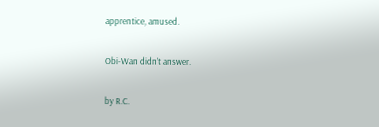apprentice, amused.

Obi-Wan didn’t answer.

by R.C.